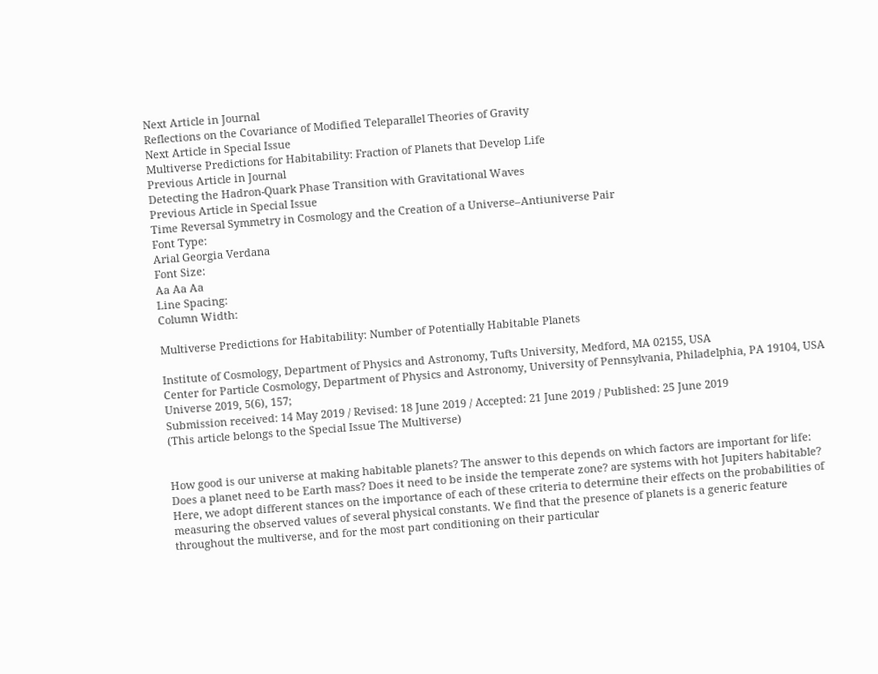Next Article in Journal
Reflections on the Covariance of Modified Teleparallel Theories of Gravity
Next Article in Special Issue
Multiverse Predictions for Habitability: Fraction of Planets that Develop Life
Previous Article in Journal
Detecting the Hadron-Quark Phase Transition with Gravitational Waves
Previous Article in Special Issue
Time Reversal Symmetry in Cosmology and the Creation of a Universe–Antiuniverse Pair
Font Type:
Arial Georgia Verdana
Font Size:
Aa Aa Aa
Line Spacing:
Column Width:

Multiverse Predictions for Habitability: Number of Potentially Habitable Planets

Institute of Cosmology, Department of Physics and Astronomy, Tufts University, Medford, MA 02155, USA
Center for Particle Cosmology, Department of Physics and Astronomy, University of Pennsylvania, Philadelphia, PA 19104, USA
Universe 2019, 5(6), 157;
Submission received: 14 May 2019 / Revised: 18 June 2019 / Accepted: 21 June 2019 / Published: 25 June 2019
(This article belongs to the Special Issue The Multiverse)


How good is our universe at making habitable planets? The answer to this depends on which factors are important for life: Does a planet need to be Earth mass? Does it need to be inside the temperate zone? are systems with hot Jupiters habitable? Here, we adopt different stances on the importance of each of these criteria to determine their effects on the probabilities of measuring the observed values of several physical constants. We find that the presence of planets is a generic feature throughout the multiverse, and for the most part conditioning on their particular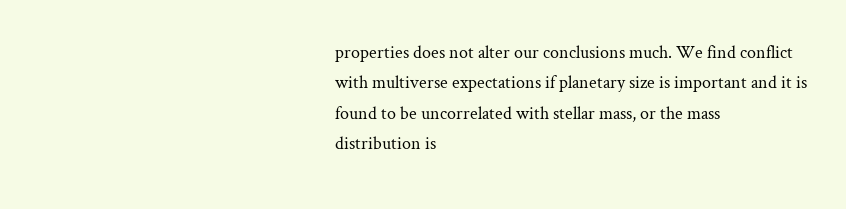properties does not alter our conclusions much. We find conflict with multiverse expectations if planetary size is important and it is found to be uncorrelated with stellar mass, or the mass distribution is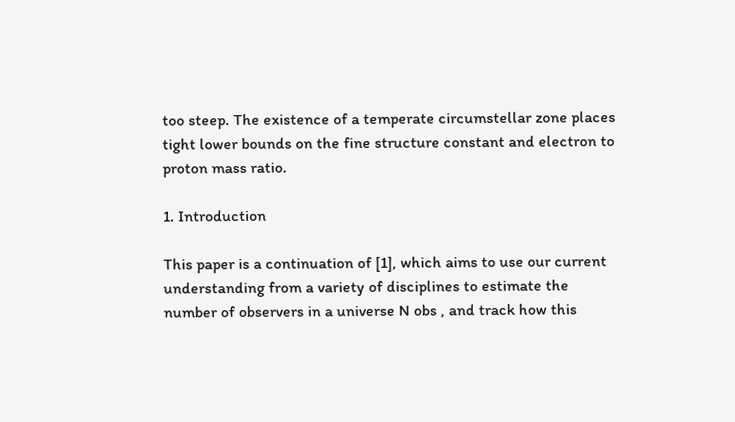too steep. The existence of a temperate circumstellar zone places tight lower bounds on the fine structure constant and electron to proton mass ratio.

1. Introduction

This paper is a continuation of [1], which aims to use our current understanding from a variety of disciplines to estimate the number of observers in a universe N obs , and track how this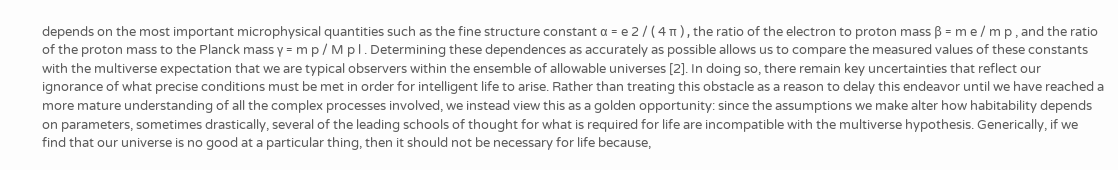depends on the most important microphysical quantities such as the fine structure constant α = e 2 / ( 4 π ) , the ratio of the electron to proton mass β = m e / m p , and the ratio of the proton mass to the Planck mass γ = m p / M p l . Determining these dependences as accurately as possible allows us to compare the measured values of these constants with the multiverse expectation that we are typical observers within the ensemble of allowable universes [2]. In doing so, there remain key uncertainties that reflect our ignorance of what precise conditions must be met in order for intelligent life to arise. Rather than treating this obstacle as a reason to delay this endeavor until we have reached a more mature understanding of all the complex processes involved, we instead view this as a golden opportunity: since the assumptions we make alter how habitability depends on parameters, sometimes drastically, several of the leading schools of thought for what is required for life are incompatible with the multiverse hypothesis. Generically, if we find that our universe is no good at a particular thing, then it should not be necessary for life because,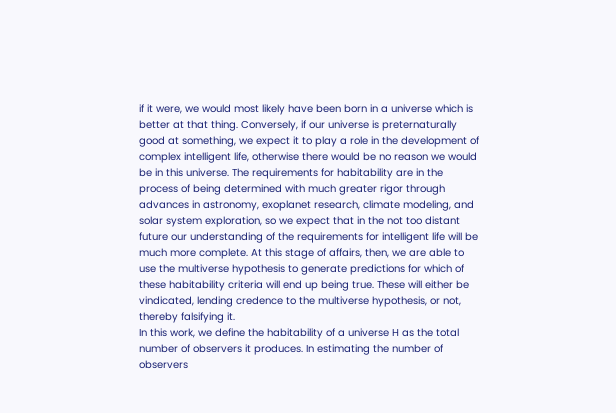if it were, we would most likely have been born in a universe which is better at that thing. Conversely, if our universe is preternaturally good at something, we expect it to play a role in the development of complex intelligent life, otherwise there would be no reason we would be in this universe. The requirements for habitability are in the process of being determined with much greater rigor through advances in astronomy, exoplanet research, climate modeling, and solar system exploration, so we expect that in the not too distant future our understanding of the requirements for intelligent life will be much more complete. At this stage of affairs, then, we are able to use the multiverse hypothesis to generate predictions for which of these habitability criteria will end up being true. These will either be vindicated, lending credence to the multiverse hypothesis, or not, thereby falsifying it.
In this work, we define the habitability of a universe H as the total number of observers it produces. In estimating the number of observers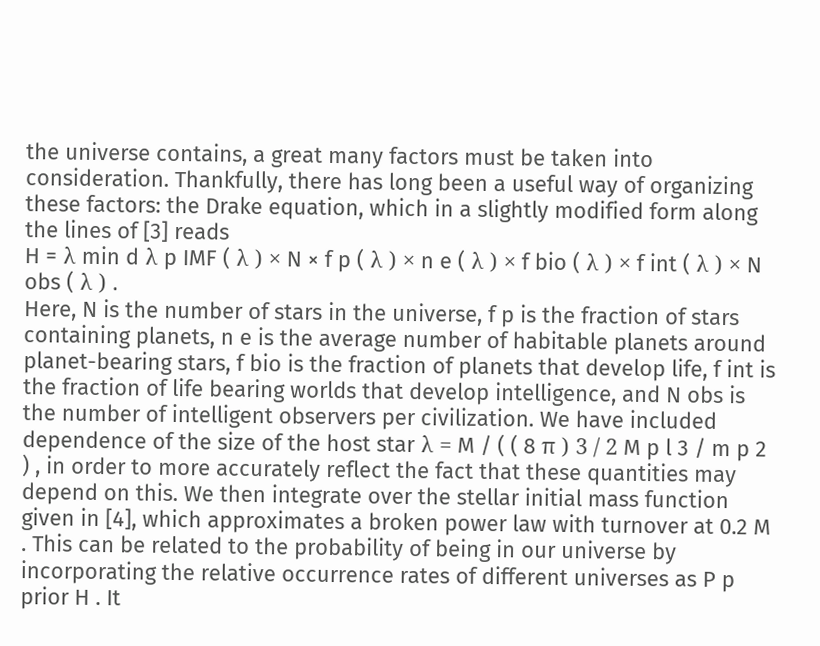the universe contains, a great many factors must be taken into consideration. Thankfully, there has long been a useful way of organizing these factors: the Drake equation, which in a slightly modified form along the lines of [3] reads
H = λ min d λ p IMF ( λ ) × N × f p ( λ ) × n e ( λ ) × f bio ( λ ) × f int ( λ ) × N obs ( λ ) .
Here, N is the number of stars in the universe, f p is the fraction of stars containing planets, n e is the average number of habitable planets around planet-bearing stars, f bio is the fraction of planets that develop life, f int is the fraction of life bearing worlds that develop intelligence, and N obs is the number of intelligent observers per civilization. We have included dependence of the size of the host star λ = M / ( ( 8 π ) 3 / 2 M p l 3 / m p 2 ) , in order to more accurately reflect the fact that these quantities may depend on this. We then integrate over the stellar initial mass function given in [4], which approximates a broken power law with turnover at 0.2 M . This can be related to the probability of being in our universe by incorporating the relative occurrence rates of different universes as P p prior H . It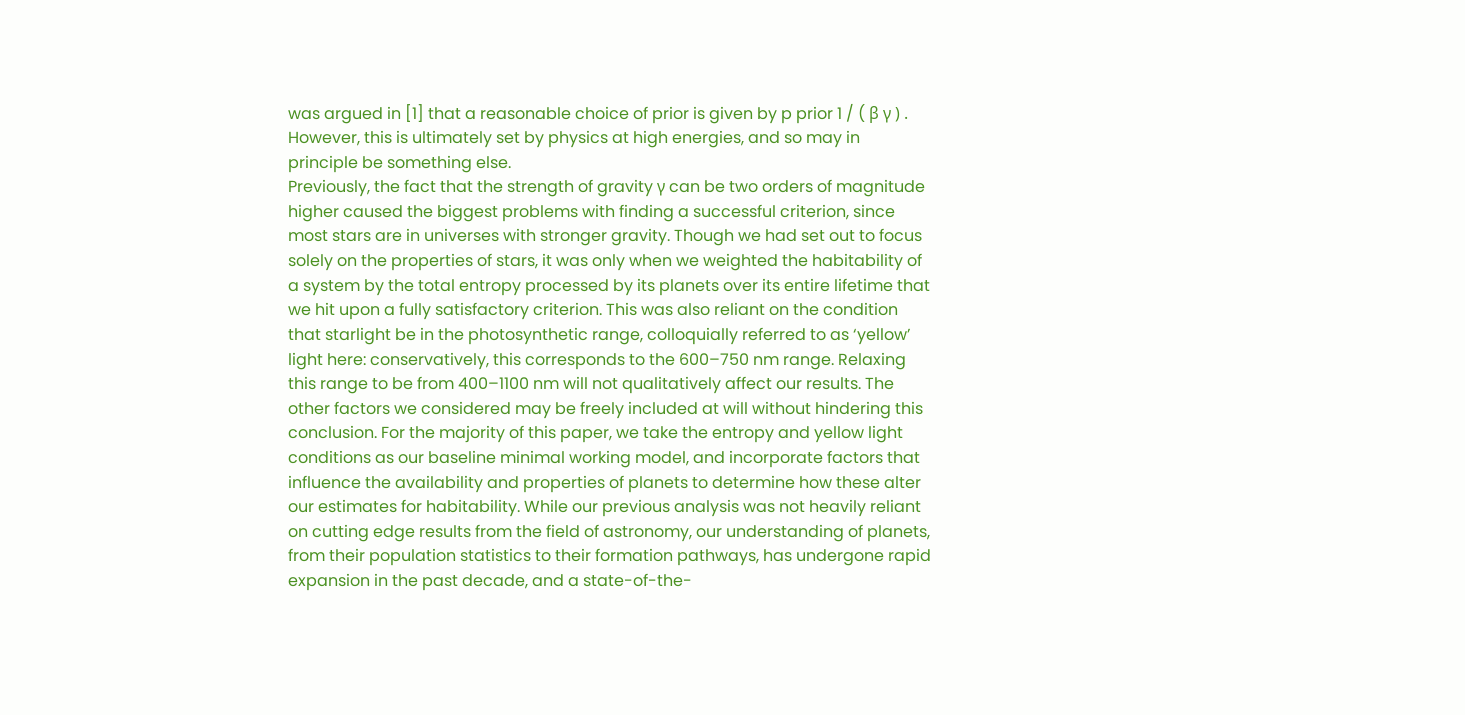was argued in [1] that a reasonable choice of prior is given by p prior 1 / ( β γ ) . However, this is ultimately set by physics at high energies, and so may in principle be something else.
Previously, the fact that the strength of gravity γ can be two orders of magnitude higher caused the biggest problems with finding a successful criterion, since most stars are in universes with stronger gravity. Though we had set out to focus solely on the properties of stars, it was only when we weighted the habitability of a system by the total entropy processed by its planets over its entire lifetime that we hit upon a fully satisfactory criterion. This was also reliant on the condition that starlight be in the photosynthetic range, colloquially referred to as ‘yellow’ light here: conservatively, this corresponds to the 600–750 nm range. Relaxing this range to be from 400–1100 nm will not qualitatively affect our results. The other factors we considered may be freely included at will without hindering this conclusion. For the majority of this paper, we take the entropy and yellow light conditions as our baseline minimal working model, and incorporate factors that influence the availability and properties of planets to determine how these alter our estimates for habitability. While our previous analysis was not heavily reliant on cutting edge results from the field of astronomy, our understanding of planets, from their population statistics to their formation pathways, has undergone rapid expansion in the past decade, and a state-of-the-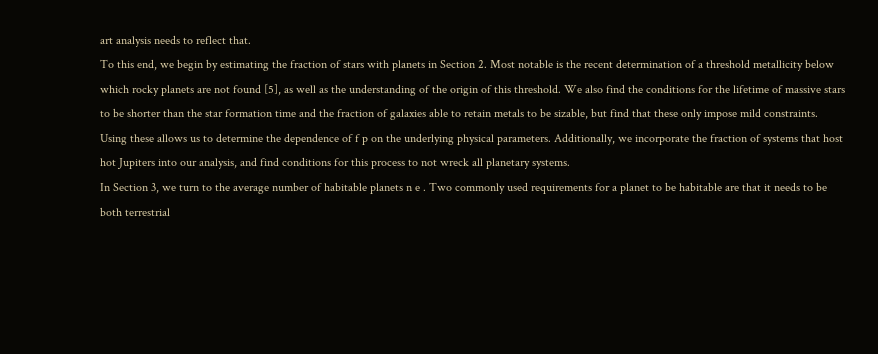art analysis needs to reflect that.
To this end, we begin by estimating the fraction of stars with planets in Section 2. Most notable is the recent determination of a threshold metallicity below which rocky planets are not found [5], as well as the understanding of the origin of this threshold. We also find the conditions for the lifetime of massive stars to be shorter than the star formation time and the fraction of galaxies able to retain metals to be sizable, but find that these only impose mild constraints. Using these allows us to determine the dependence of f p on the underlying physical parameters. Additionally, we incorporate the fraction of systems that host hot Jupiters into our analysis, and find conditions for this process to not wreck all planetary systems.
In Section 3, we turn to the average number of habitable planets n e . Two commonly used requirements for a planet to be habitable are that it needs to be both terrestrial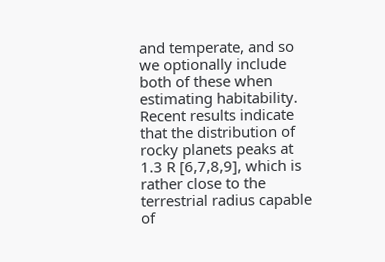and temperate, and so we optionally include both of these when estimating habitability. Recent results indicate that the distribution of rocky planets peaks at 1.3 R [6,7,8,9], which is rather close to the terrestrial radius capable of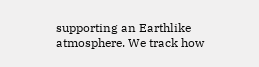supporting an Earthlike atmosphere. We track how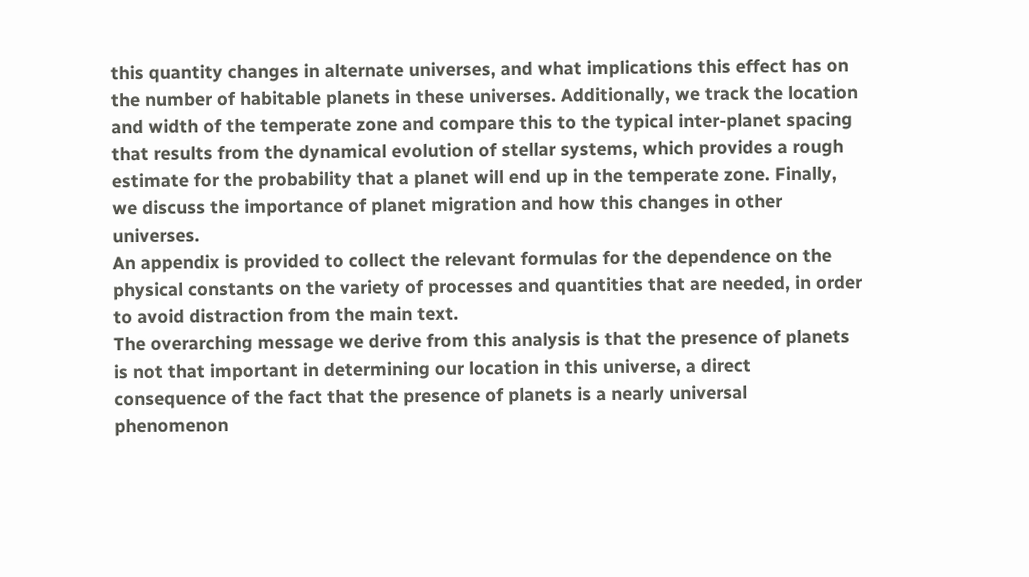this quantity changes in alternate universes, and what implications this effect has on the number of habitable planets in these universes. Additionally, we track the location and width of the temperate zone and compare this to the typical inter-planet spacing that results from the dynamical evolution of stellar systems, which provides a rough estimate for the probability that a planet will end up in the temperate zone. Finally, we discuss the importance of planet migration and how this changes in other universes.
An appendix is provided to collect the relevant formulas for the dependence on the physical constants on the variety of processes and quantities that are needed, in order to avoid distraction from the main text.
The overarching message we derive from this analysis is that the presence of planets is not that important in determining our location in this universe, a direct consequence of the fact that the presence of planets is a nearly universal phenomenon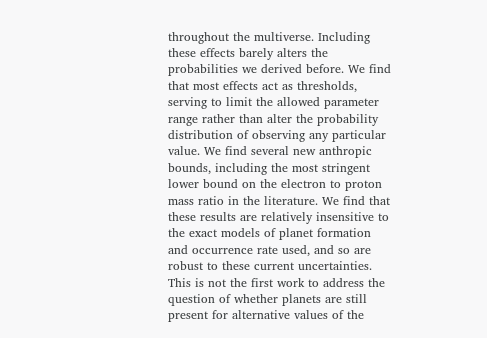throughout the multiverse. Including these effects barely alters the probabilities we derived before. We find that most effects act as thresholds, serving to limit the allowed parameter range rather than alter the probability distribution of observing any particular value. We find several new anthropic bounds, including the most stringent lower bound on the electron to proton mass ratio in the literature. We find that these results are relatively insensitive to the exact models of planet formation and occurrence rate used, and so are robust to these current uncertainties.
This is not the first work to address the question of whether planets are still present for alternative values of the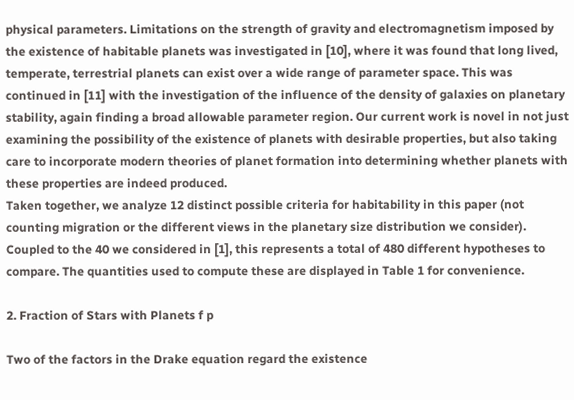physical parameters. Limitations on the strength of gravity and electromagnetism imposed by the existence of habitable planets was investigated in [10], where it was found that long lived, temperate, terrestrial planets can exist over a wide range of parameter space. This was continued in [11] with the investigation of the influence of the density of galaxies on planetary stability, again finding a broad allowable parameter region. Our current work is novel in not just examining the possibility of the existence of planets with desirable properties, but also taking care to incorporate modern theories of planet formation into determining whether planets with these properties are indeed produced.
Taken together, we analyze 12 distinct possible criteria for habitability in this paper (not counting migration or the different views in the planetary size distribution we consider). Coupled to the 40 we considered in [1], this represents a total of 480 different hypotheses to compare. The quantities used to compute these are displayed in Table 1 for convenience.

2. Fraction of Stars with Planets f p

Two of the factors in the Drake equation regard the existence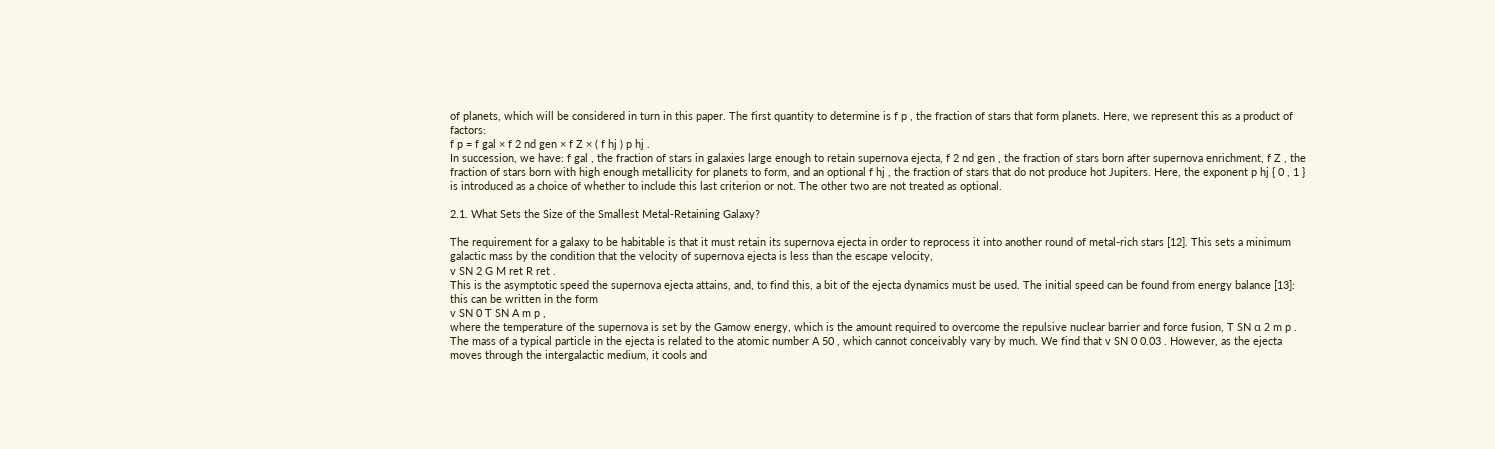of planets, which will be considered in turn in this paper. The first quantity to determine is f p , the fraction of stars that form planets. Here, we represent this as a product of factors:
f p = f gal × f 2 nd gen × f Z × ( f hj ) p hj .
In succession, we have: f gal , the fraction of stars in galaxies large enough to retain supernova ejecta, f 2 nd gen , the fraction of stars born after supernova enrichment, f Z , the fraction of stars born with high enough metallicity for planets to form, and an optional f hj , the fraction of stars that do not produce hot Jupiters. Here, the exponent p hj { 0 , 1 } is introduced as a choice of whether to include this last criterion or not. The other two are not treated as optional.

2.1. What Sets the Size of the Smallest Metal-Retaining Galaxy?

The requirement for a galaxy to be habitable is that it must retain its supernova ejecta in order to reprocess it into another round of metal-rich stars [12]. This sets a minimum galactic mass by the condition that the velocity of supernova ejecta is less than the escape velocity,
v SN 2 G M ret R ret .
This is the asymptotic speed the supernova ejecta attains, and, to find this, a bit of the ejecta dynamics must be used. The initial speed can be found from energy balance [13]: this can be written in the form
v SN 0 T SN A m p ,
where the temperature of the supernova is set by the Gamow energy, which is the amount required to overcome the repulsive nuclear barrier and force fusion, T SN α 2 m p . The mass of a typical particle in the ejecta is related to the atomic number A 50 , which cannot conceivably vary by much. We find that v SN 0 0.03 . However, as the ejecta moves through the intergalactic medium, it cools and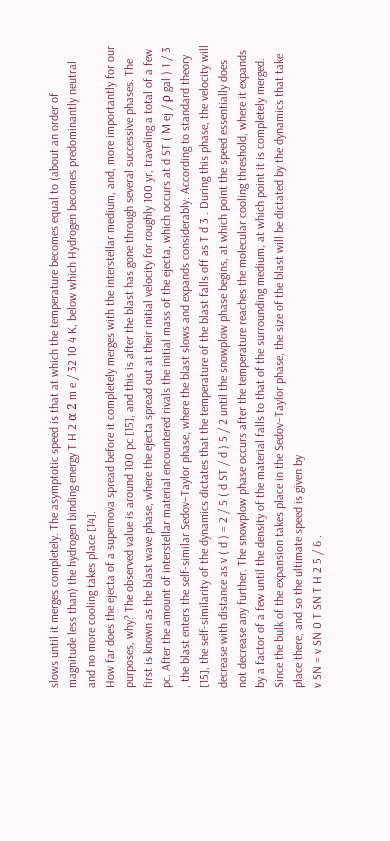slows until it merges completely. The asymptotic speed is that at which the temperature becomes equal to (about an order of magnitude less than) the hydrogen binding energy T H 2 α 2 m e / 32 10 4 K, below which Hydrogen becomes predominantly neutral and no more cooling takes place [14].
How far does the ejecta of a supernova spread before it completely merges with the interstellar medium, and, more importantly for our purposes, why? The observed value is around 100 pc [15], and this is after the blast has gone through several successive phases. The first is known as the blast wave phase, where the ejecta spread out at their initial velocity for roughly 100 yr, traveling a total of a few pc. After the amount of interstellar material encountered rivals the initial mass of the ejecta, which occurs at d ST ( M ej / ρ gal ) 1 / 3 , the blast enters the self-similar Sedov–Taylor phase, where the blast slows and expands considerably. According to standard theory [15], the self-similarity of the dynamics dictates that the temperature of the blast falls off as T d 3 . During this phase, the velocity will decrease with distance as v ( d ) = 2 / 5 ( d ST / d ) 5 / 2 until the snowplow phase begins, at which point the speed essentially does not decrease any further. The snowplow phase occurs after the temperature reaches the molecular cooling threshold, where it expands by a factor of a few until the density of the material falls to that of the surrounding medium, at which point it is completely merged. Since the bulk of the expansion takes place in the Sedov–Taylor phase, the size of the blast will be dictated by the dynamics that take place there, and so the ultimate speed is given by
v SN = v SN 0 T SN T H 2 5 / 6 .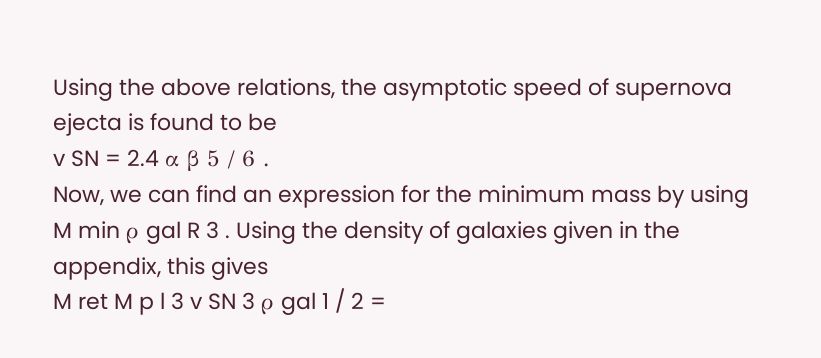Using the above relations, the asymptotic speed of supernova ejecta is found to be
v SN = 2.4 α β 5 / 6 .
Now, we can find an expression for the minimum mass by using M min ρ gal R 3 . Using the density of galaxies given in the appendix, this gives
M ret M p l 3 v SN 3 ρ gal 1 / 2 =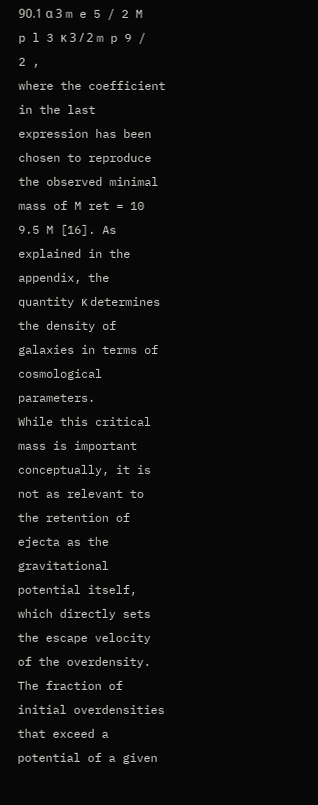90.1 α 3 m e 5 / 2 M p l 3 κ 3 / 2 m p 9 / 2 ,
where the coefficient in the last expression has been chosen to reproduce the observed minimal mass of M ret = 10 9.5 M [16]. As explained in the appendix, the quantity κ determines the density of galaxies in terms of cosmological parameters.
While this critical mass is important conceptually, it is not as relevant to the retention of ejecta as the gravitational potential itself, which directly sets the escape velocity of the overdensity. The fraction of initial overdensities that exceed a potential of a given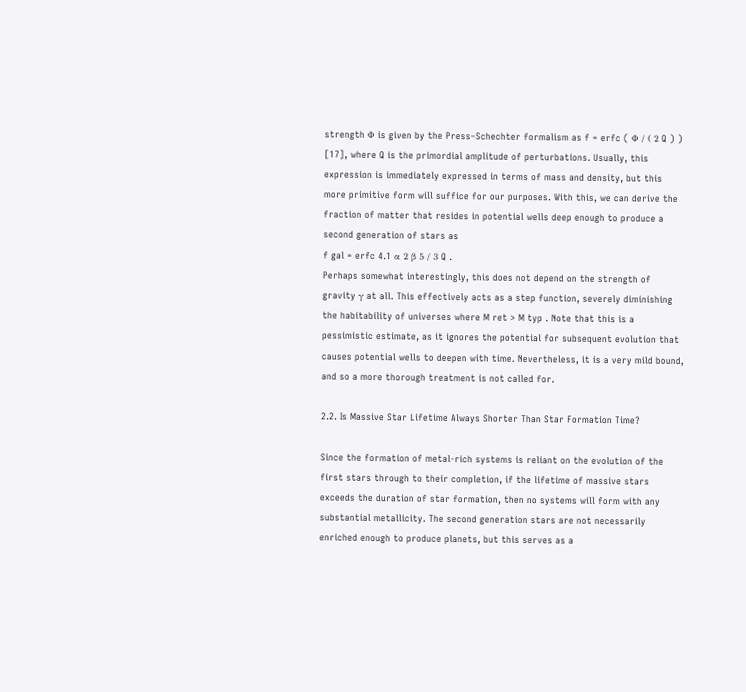strength Φ is given by the Press–Schechter formalism as f = erfc ( Φ / ( 2 Q ) ) [17], where Q is the primordial amplitude of perturbations. Usually, this expression is immediately expressed in terms of mass and density, but this more primitive form will suffice for our purposes. With this, we can derive the fraction of matter that resides in potential wells deep enough to produce a second generation of stars as
f gal = erfc 4.1 α 2 β 5 / 3 Q .
Perhaps somewhat interestingly, this does not depend on the strength of gravity γ at all. This effectively acts as a step function, severely diminishing the habitability of universes where M ret > M typ . Note that this is a pessimistic estimate, as it ignores the potential for subsequent evolution that causes potential wells to deepen with time. Nevertheless, it is a very mild bound, and so a more thorough treatment is not called for.

2.2. Is Massive Star Lifetime Always Shorter Than Star Formation Time?

Since the formation of metal-rich systems is reliant on the evolution of the first stars through to their completion, if the lifetime of massive stars exceeds the duration of star formation, then no systems will form with any substantial metallicity. The second generation stars are not necessarily enriched enough to produce planets, but this serves as a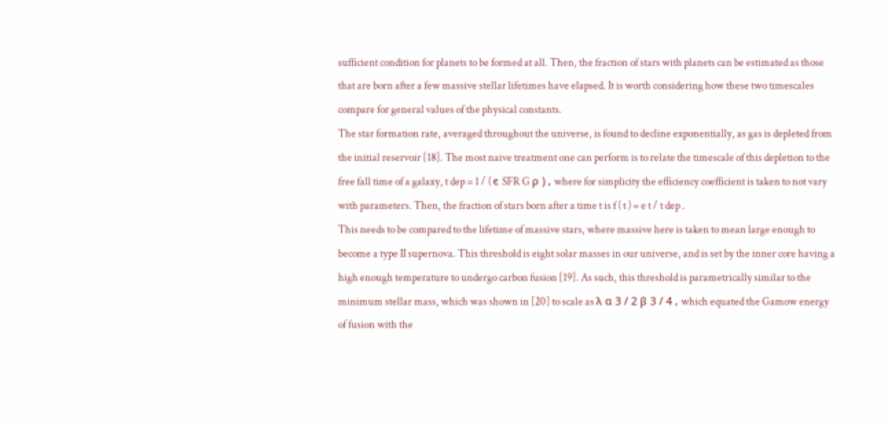sufficient condition for planets to be formed at all. Then, the fraction of stars with planets can be estimated as those that are born after a few massive stellar lifetimes have elapsed. It is worth considering how these two timescales compare for general values of the physical constants.
The star formation rate, averaged throughout the universe, is found to decline exponentially, as gas is depleted from the initial reservoir [18]. The most naive treatment one can perform is to relate the timescale of this depletion to the free fall time of a galaxy, t dep = 1 / ( ϵ SFR G ρ ) , where for simplicity the efficiency coefficient is taken to not vary with parameters. Then, the fraction of stars born after a time t is f ( t ) = e t / t dep .
This needs to be compared to the lifetime of massive stars, where massive here is taken to mean large enough to become a type II supernova. This threshold is eight solar masses in our universe, and is set by the inner core having a high enough temperature to undergo carbon fusion [19]. As such, this threshold is parametrically similar to the minimum stellar mass, which was shown in [20] to scale as λ α 3 / 2 β 3 / 4 , which equated the Gamow energy of fusion with the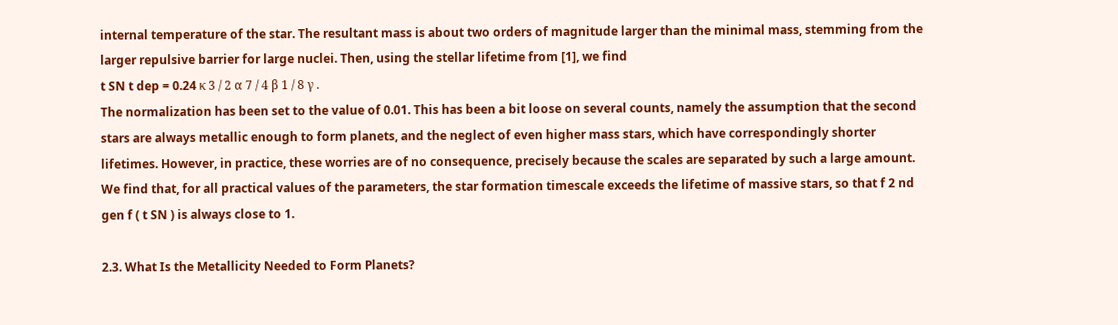internal temperature of the star. The resultant mass is about two orders of magnitude larger than the minimal mass, stemming from the larger repulsive barrier for large nuclei. Then, using the stellar lifetime from [1], we find
t SN t dep = 0.24 κ 3 / 2 α 7 / 4 β 1 / 8 γ .
The normalization has been set to the value of 0.01. This has been a bit loose on several counts, namely the assumption that the second stars are always metallic enough to form planets, and the neglect of even higher mass stars, which have correspondingly shorter lifetimes. However, in practice, these worries are of no consequence, precisely because the scales are separated by such a large amount. We find that, for all practical values of the parameters, the star formation timescale exceeds the lifetime of massive stars, so that f 2 nd gen f ( t SN ) is always close to 1.

2.3. What Is the Metallicity Needed to Form Planets?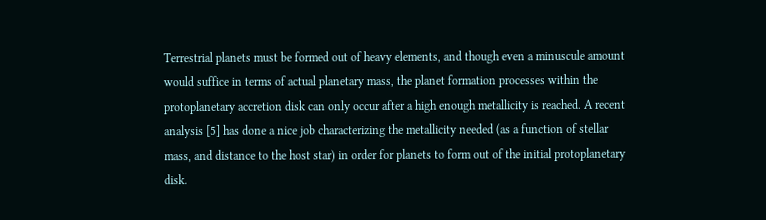Terrestrial planets must be formed out of heavy elements, and though even a minuscule amount would suffice in terms of actual planetary mass, the planet formation processes within the protoplanetary accretion disk can only occur after a high enough metallicity is reached. A recent analysis [5] has done a nice job characterizing the metallicity needed (as a function of stellar mass, and distance to the host star) in order for planets to form out of the initial protoplanetary disk.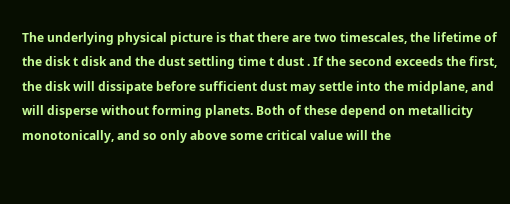The underlying physical picture is that there are two timescales, the lifetime of the disk t disk and the dust settling time t dust . If the second exceeds the first, the disk will dissipate before sufficient dust may settle into the midplane, and will disperse without forming planets. Both of these depend on metallicity monotonically, and so only above some critical value will the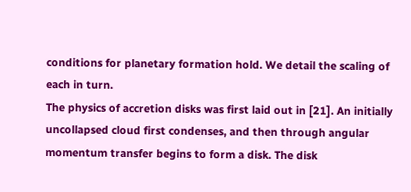conditions for planetary formation hold. We detail the scaling of each in turn.
The physics of accretion disks was first laid out in [21]. An initially uncollapsed cloud first condenses, and then through angular momentum transfer begins to form a disk. The disk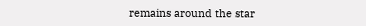remains around the star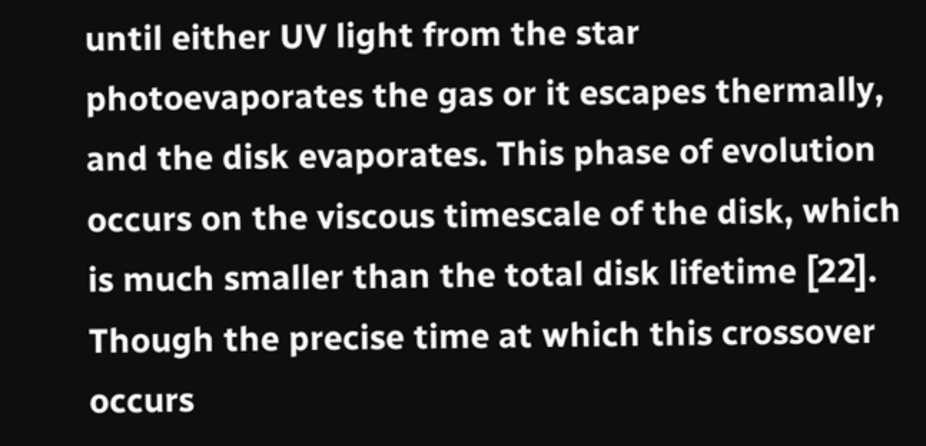until either UV light from the star photoevaporates the gas or it escapes thermally, and the disk evaporates. This phase of evolution occurs on the viscous timescale of the disk, which is much smaller than the total disk lifetime [22].
Though the precise time at which this crossover occurs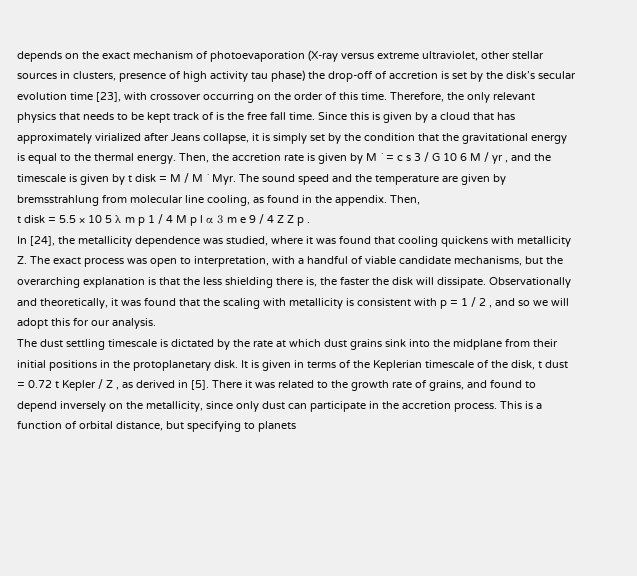depends on the exact mechanism of photoevaporation (X-ray versus extreme ultraviolet, other stellar sources in clusters, presence of high activity tau phase) the drop-off of accretion is set by the disk’s secular evolution time [23], with crossover occurring on the order of this time. Therefore, the only relevant physics that needs to be kept track of is the free fall time. Since this is given by a cloud that has approximately virialized after Jeans collapse, it is simply set by the condition that the gravitational energy is equal to the thermal energy. Then, the accretion rate is given by M ˙ = c s 3 / G 10 6 M / yr , and the timescale is given by t disk = M / M ˙ Myr. The sound speed and the temperature are given by bremsstrahlung from molecular line cooling, as found in the appendix. Then,
t disk = 5.5 × 10 5 λ m p 1 / 4 M p l α 3 m e 9 / 4 Z Z p .
In [24], the metallicity dependence was studied, where it was found that cooling quickens with metallicity Z. The exact process was open to interpretation, with a handful of viable candidate mechanisms, but the overarching explanation is that the less shielding there is, the faster the disk will dissipate. Observationally and theoretically, it was found that the scaling with metallicity is consistent with p = 1 / 2 , and so we will adopt this for our analysis.
The dust settling timescale is dictated by the rate at which dust grains sink into the midplane from their initial positions in the protoplanetary disk. It is given in terms of the Keplerian timescale of the disk, t dust = 0.72 t Kepler / Z , as derived in [5]. There it was related to the growth rate of grains, and found to depend inversely on the metallicity, since only dust can participate in the accretion process. This is a function of orbital distance, but specifying to planets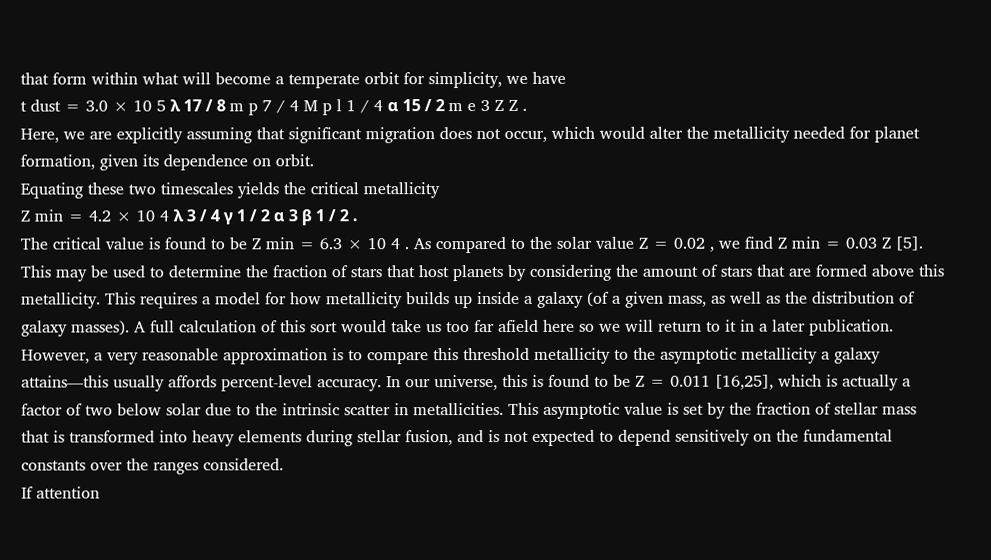that form within what will become a temperate orbit for simplicity, we have
t dust = 3.0 × 10 5 λ 17 / 8 m p 7 / 4 M p l 1 / 4 α 15 / 2 m e 3 Z Z .
Here, we are explicitly assuming that significant migration does not occur, which would alter the metallicity needed for planet formation, given its dependence on orbit.
Equating these two timescales yields the critical metallicity
Z min = 4.2 × 10 4 λ 3 / 4 γ 1 / 2 α 3 β 1 / 2 .
The critical value is found to be Z min = 6.3 × 10 4 . As compared to the solar value Z = 0.02 , we find Z min = 0.03 Z [5].
This may be used to determine the fraction of stars that host planets by considering the amount of stars that are formed above this metallicity. This requires a model for how metallicity builds up inside a galaxy (of a given mass, as well as the distribution of galaxy masses). A full calculation of this sort would take us too far afield here so we will return to it in a later publication. However, a very reasonable approximation is to compare this threshold metallicity to the asymptotic metallicity a galaxy attains—this usually affords percent-level accuracy. In our universe, this is found to be Z = 0.011 [16,25], which is actually a factor of two below solar due to the intrinsic scatter in metallicities. This asymptotic value is set by the fraction of stellar mass that is transformed into heavy elements during stellar fusion, and is not expected to depend sensitively on the fundamental constants over the ranges considered.
If attention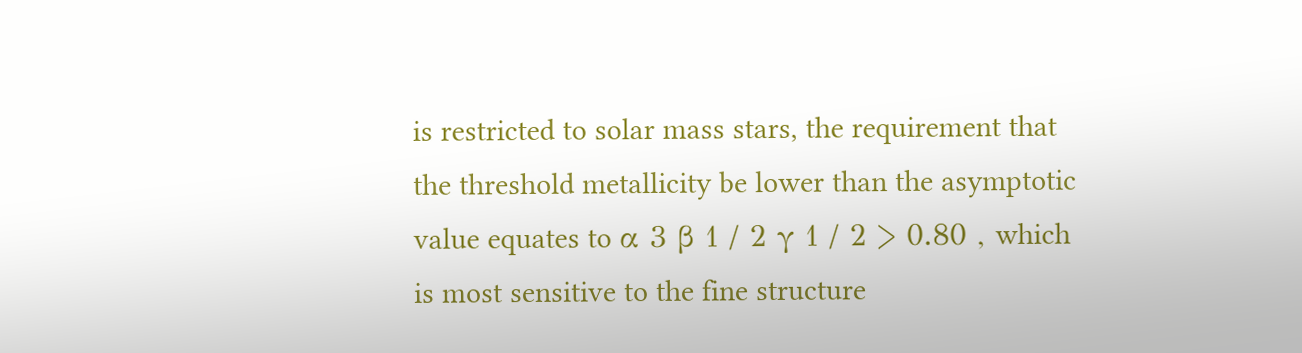is restricted to solar mass stars, the requirement that the threshold metallicity be lower than the asymptotic value equates to α 3 β 1 / 2 γ 1 / 2 > 0.80 , which is most sensitive to the fine structure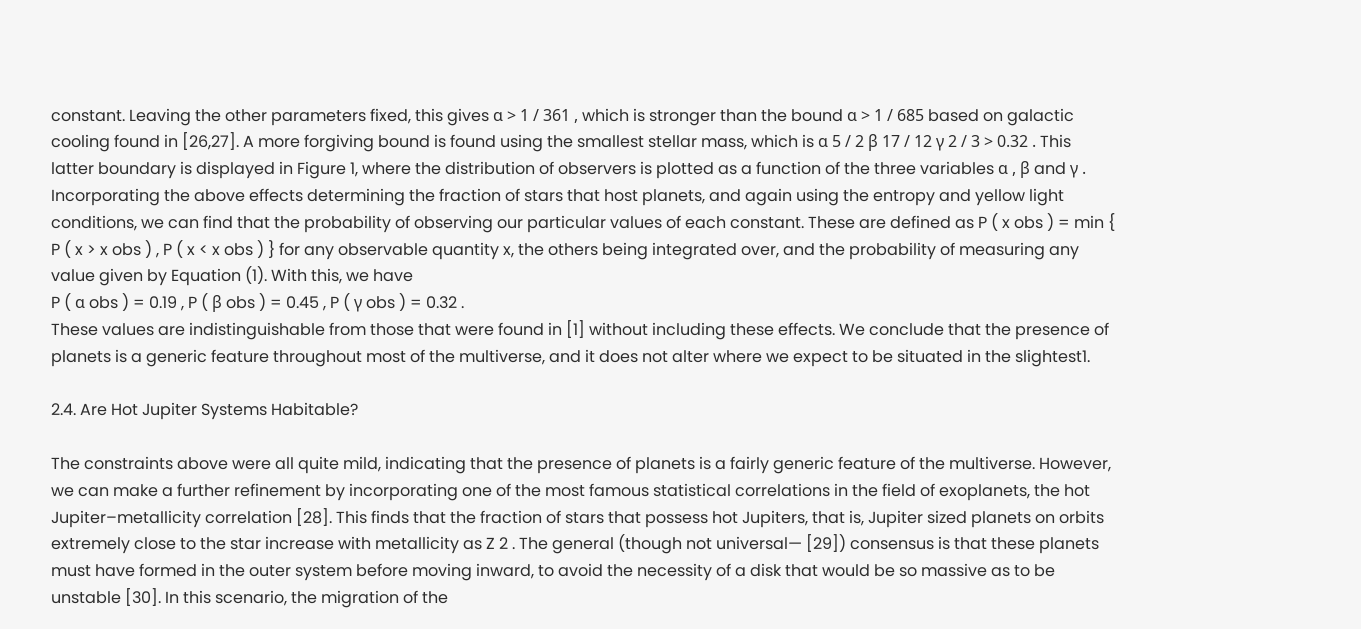constant. Leaving the other parameters fixed, this gives α > 1 / 361 , which is stronger than the bound α > 1 / 685 based on galactic cooling found in [26,27]. A more forgiving bound is found using the smallest stellar mass, which is α 5 / 2 β 17 / 12 γ 2 / 3 > 0.32 . This latter boundary is displayed in Figure 1, where the distribution of observers is plotted as a function of the three variables α , β and γ .
Incorporating the above effects determining the fraction of stars that host planets, and again using the entropy and yellow light conditions, we can find that the probability of observing our particular values of each constant. These are defined as P ( x obs ) = min { P ( x > x obs ) , P ( x < x obs ) } for any observable quantity x, the others being integrated over, and the probability of measuring any value given by Equation (1). With this, we have
P ( α obs ) = 0.19 , P ( β obs ) = 0.45 , P ( γ obs ) = 0.32 .
These values are indistinguishable from those that were found in [1] without including these effects. We conclude that the presence of planets is a generic feature throughout most of the multiverse, and it does not alter where we expect to be situated in the slightest1.

2.4. Are Hot Jupiter Systems Habitable?

The constraints above were all quite mild, indicating that the presence of planets is a fairly generic feature of the multiverse. However, we can make a further refinement by incorporating one of the most famous statistical correlations in the field of exoplanets, the hot Jupiter–metallicity correlation [28]. This finds that the fraction of stars that possess hot Jupiters, that is, Jupiter sized planets on orbits extremely close to the star increase with metallicity as Z 2 . The general (though not universal— [29]) consensus is that these planets must have formed in the outer system before moving inward, to avoid the necessity of a disk that would be so massive as to be unstable [30]. In this scenario, the migration of the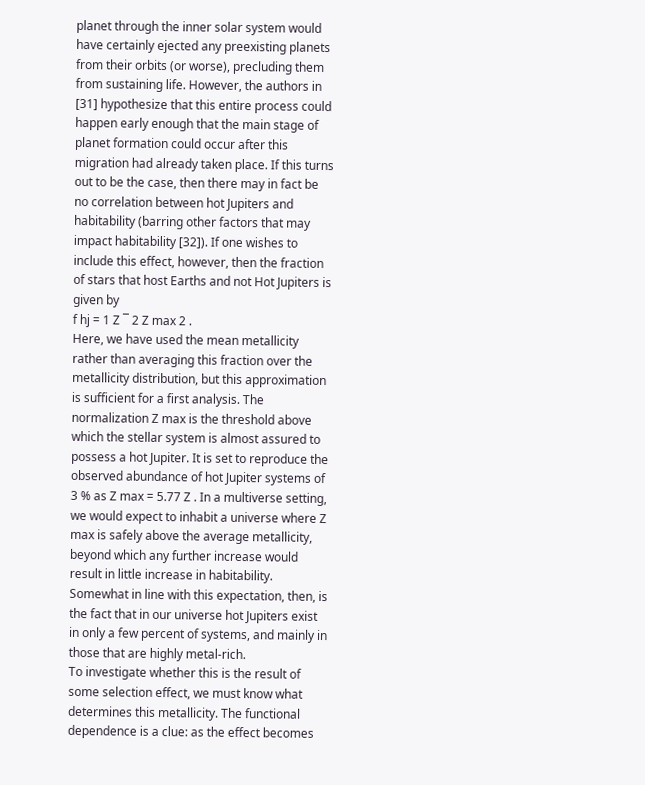planet through the inner solar system would have certainly ejected any preexisting planets from their orbits (or worse), precluding them from sustaining life. However, the authors in [31] hypothesize that this entire process could happen early enough that the main stage of planet formation could occur after this migration had already taken place. If this turns out to be the case, then there may in fact be no correlation between hot Jupiters and habitability (barring other factors that may impact habitability [32]). If one wishes to include this effect, however, then the fraction of stars that host Earths and not Hot Jupiters is given by
f hj = 1 Z ¯ 2 Z max 2 .
Here, we have used the mean metallicity rather than averaging this fraction over the metallicity distribution, but this approximation is sufficient for a first analysis. The normalization Z max is the threshold above which the stellar system is almost assured to possess a hot Jupiter. It is set to reproduce the observed abundance of hot Jupiter systems of 3 % as Z max = 5.77 Z . In a multiverse setting, we would expect to inhabit a universe where Z max is safely above the average metallicity, beyond which any further increase would result in little increase in habitability. Somewhat in line with this expectation, then, is the fact that in our universe hot Jupiters exist in only a few percent of systems, and mainly in those that are highly metal-rich.
To investigate whether this is the result of some selection effect, we must know what determines this metallicity. The functional dependence is a clue: as the effect becomes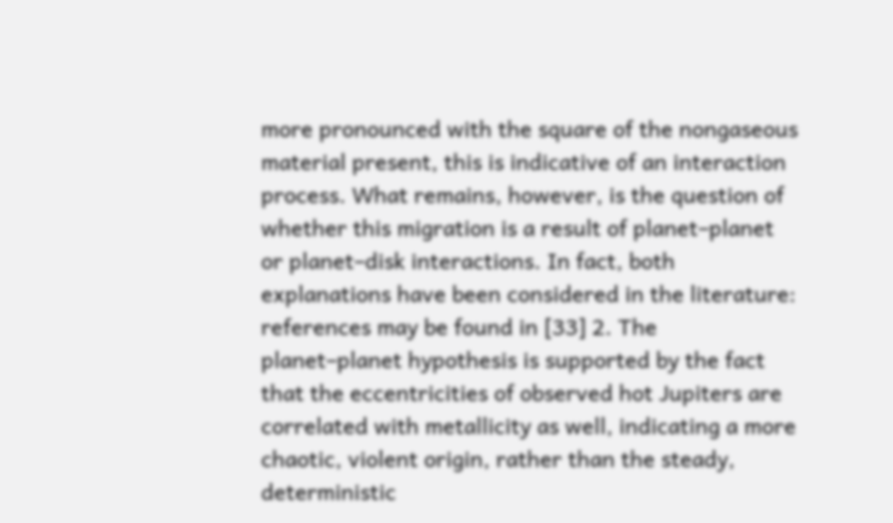more pronounced with the square of the nongaseous material present, this is indicative of an interaction process. What remains, however, is the question of whether this migration is a result of planet–planet or planet–disk interactions. In fact, both explanations have been considered in the literature: references may be found in [33] 2. The planet–planet hypothesis is supported by the fact that the eccentricities of observed hot Jupiters are correlated with metallicity as well, indicating a more chaotic, violent origin, rather than the steady, deterministic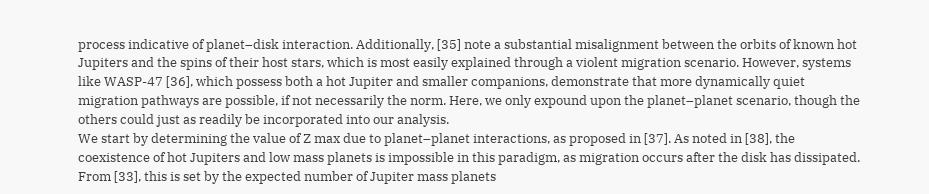process indicative of planet–disk interaction. Additionally, [35] note a substantial misalignment between the orbits of known hot Jupiters and the spins of their host stars, which is most easily explained through a violent migration scenario. However, systems like WASP-47 [36], which possess both a hot Jupiter and smaller companions, demonstrate that more dynamically quiet migration pathways are possible, if not necessarily the norm. Here, we only expound upon the planet–planet scenario, though the others could just as readily be incorporated into our analysis.
We start by determining the value of Z max due to planet–planet interactions, as proposed in [37]. As noted in [38], the coexistence of hot Jupiters and low mass planets is impossible in this paradigm, as migration occurs after the disk has dissipated. From [33], this is set by the expected number of Jupiter mass planets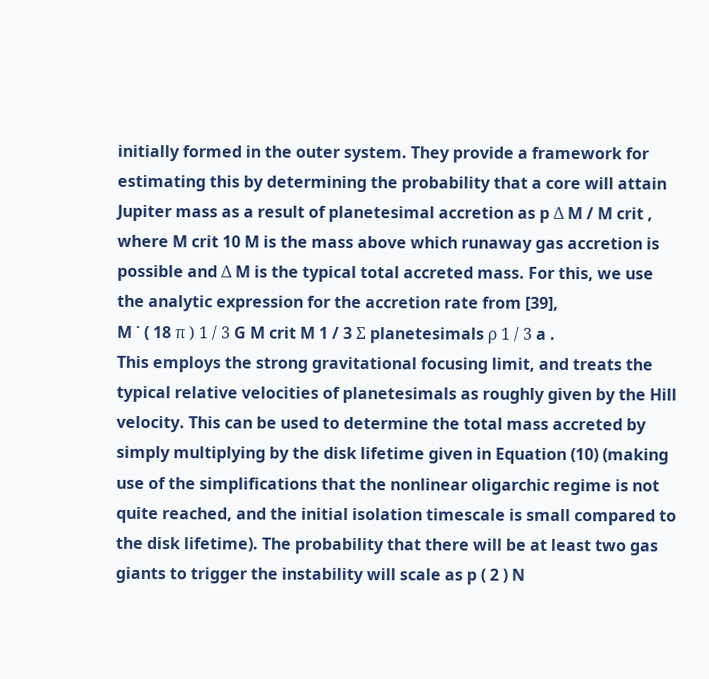initially formed in the outer system. They provide a framework for estimating this by determining the probability that a core will attain Jupiter mass as a result of planetesimal accretion as p Δ M / M crit , where M crit 10 M is the mass above which runaway gas accretion is possible and Δ M is the typical total accreted mass. For this, we use the analytic expression for the accretion rate from [39],
M ˙ ( 18 π ) 1 / 3 G M crit M 1 / 3 Σ planetesimals ρ 1 / 3 a .
This employs the strong gravitational focusing limit, and treats the typical relative velocities of planetesimals as roughly given by the Hill velocity. This can be used to determine the total mass accreted by simply multiplying by the disk lifetime given in Equation (10) (making use of the simplifications that the nonlinear oligarchic regime is not quite reached, and the initial isolation timescale is small compared to the disk lifetime). The probability that there will be at least two gas giants to trigger the instability will scale as p ( 2 ) N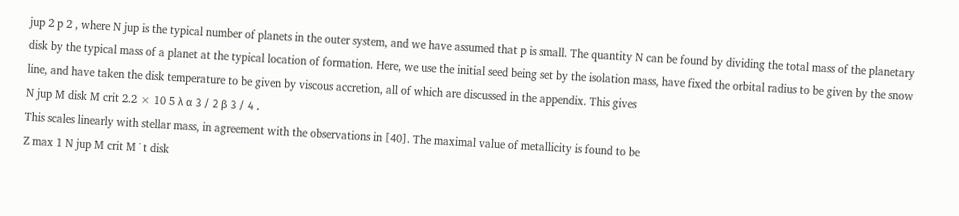jup 2 p 2 , where N jup is the typical number of planets in the outer system, and we have assumed that p is small. The quantity N can be found by dividing the total mass of the planetary disk by the typical mass of a planet at the typical location of formation. Here, we use the initial seed being set by the isolation mass, have fixed the orbital radius to be given by the snow line, and have taken the disk temperature to be given by viscous accretion, all of which are discussed in the appendix. This gives
N jup M disk M crit 2.2 × 10 5 λ α 3 / 2 β 3 / 4 .
This scales linearly with stellar mass, in agreement with the observations in [40]. The maximal value of metallicity is found to be
Z max 1 N jup M crit M ˙ t disk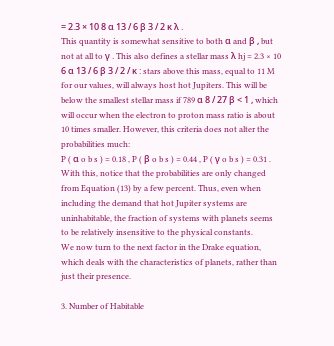= 2.3 × 10 8 α 13 / 6 β 3 / 2 κ λ .
This quantity is somewhat sensitive to both α and β , but not at all to γ . This also defines a stellar mass λ hj = 2.3 × 10 6 α 13 / 6 β 3 / 2 / κ : stars above this mass, equal to 11 M for our values, will always host hot Jupiters. This will be below the smallest stellar mass if 789 α 8 / 27 β < 1 , which will occur when the electron to proton mass ratio is about 10 times smaller. However, this criteria does not alter the probabilities much:
P ( α o b s ) = 0.18 , P ( β o b s ) = 0.44 , P ( γ o b s ) = 0.31 .
With this, notice that the probabilities are only changed from Equation (13) by a few percent. Thus, even when including the demand that hot Jupiter systems are uninhabitable, the fraction of systems with planets seems to be relatively insensitive to the physical constants.
We now turn to the next factor in the Drake equation, which deals with the characteristics of planets, rather than just their presence.

3. Number of Habitable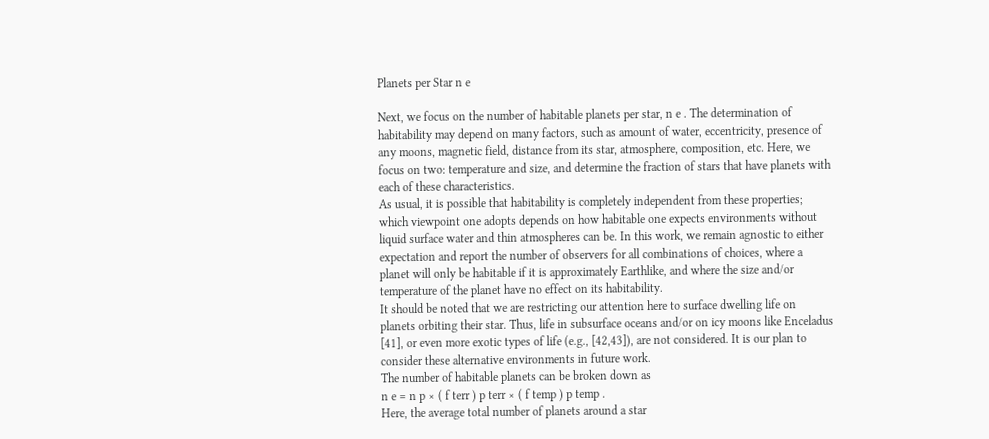Planets per Star n e

Next, we focus on the number of habitable planets per star, n e . The determination of habitability may depend on many factors, such as amount of water, eccentricity, presence of any moons, magnetic field, distance from its star, atmosphere, composition, etc. Here, we focus on two: temperature and size, and determine the fraction of stars that have planets with each of these characteristics.
As usual, it is possible that habitability is completely independent from these properties; which viewpoint one adopts depends on how habitable one expects environments without liquid surface water and thin atmospheres can be. In this work, we remain agnostic to either expectation and report the number of observers for all combinations of choices, where a planet will only be habitable if it is approximately Earthlike, and where the size and/or temperature of the planet have no effect on its habitability.
It should be noted that we are restricting our attention here to surface dwelling life on planets orbiting their star. Thus, life in subsurface oceans and/or on icy moons like Enceladus [41], or even more exotic types of life (e.g., [42,43]), are not considered. It is our plan to consider these alternative environments in future work.
The number of habitable planets can be broken down as
n e = n p × ( f terr ) p terr × ( f temp ) p temp .
Here, the average total number of planets around a star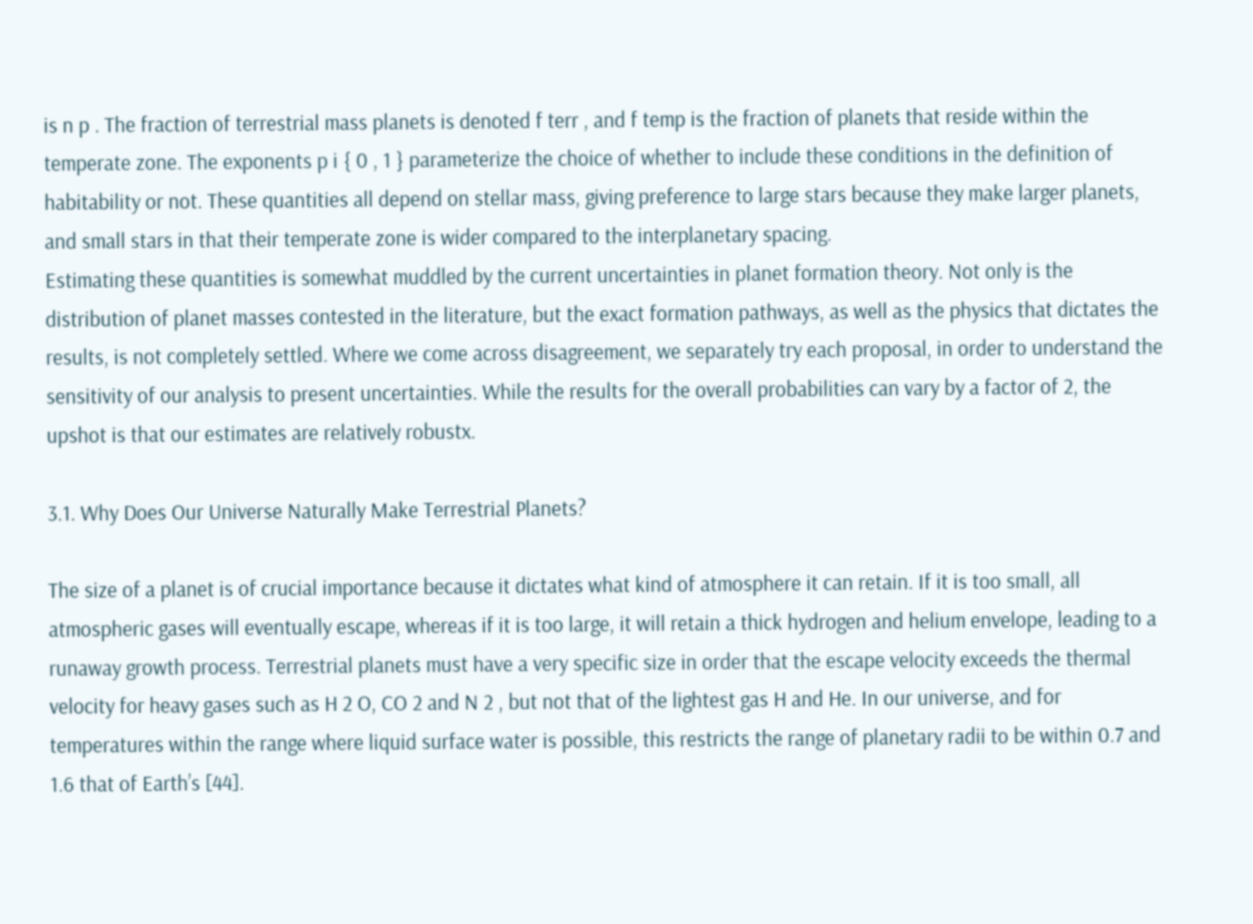is n p . The fraction of terrestrial mass planets is denoted f terr , and f temp is the fraction of planets that reside within the temperate zone. The exponents p i { 0 , 1 } parameterize the choice of whether to include these conditions in the definition of habitability or not. These quantities all depend on stellar mass, giving preference to large stars because they make larger planets, and small stars in that their temperate zone is wider compared to the interplanetary spacing.
Estimating these quantities is somewhat muddled by the current uncertainties in planet formation theory. Not only is the distribution of planet masses contested in the literature, but the exact formation pathways, as well as the physics that dictates the results, is not completely settled. Where we come across disagreement, we separately try each proposal, in order to understand the sensitivity of our analysis to present uncertainties. While the results for the overall probabilities can vary by a factor of 2, the upshot is that our estimates are relatively robustx.

3.1. Why Does Our Universe Naturally Make Terrestrial Planets?

The size of a planet is of crucial importance because it dictates what kind of atmosphere it can retain. If it is too small, all atmospheric gases will eventually escape, whereas if it is too large, it will retain a thick hydrogen and helium envelope, leading to a runaway growth process. Terrestrial planets must have a very specific size in order that the escape velocity exceeds the thermal velocity for heavy gases such as H 2 O, CO 2 and N 2 , but not that of the lightest gas H and He. In our universe, and for temperatures within the range where liquid surface water is possible, this restricts the range of planetary radii to be within 0.7 and 1.6 that of Earth’s [44].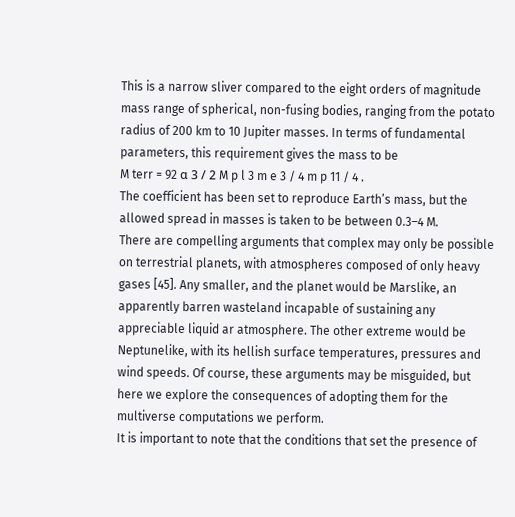This is a narrow sliver compared to the eight orders of magnitude mass range of spherical, non-fusing bodies, ranging from the potato radius of 200 km to 10 Jupiter masses. In terms of fundamental parameters, this requirement gives the mass to be
M terr = 92 α 3 / 2 M p l 3 m e 3 / 4 m p 11 / 4 .
The coefficient has been set to reproduce Earth’s mass, but the allowed spread in masses is taken to be between 0.3–4 M.
There are compelling arguments that complex may only be possible on terrestrial planets, with atmospheres composed of only heavy gases [45]. Any smaller, and the planet would be Marslike, an apparently barren wasteland incapable of sustaining any appreciable liquid ar atmosphere. The other extreme would be Neptunelike, with its hellish surface temperatures, pressures and wind speeds. Of course, these arguments may be misguided, but here we explore the consequences of adopting them for the multiverse computations we perform.
It is important to note that the conditions that set the presence of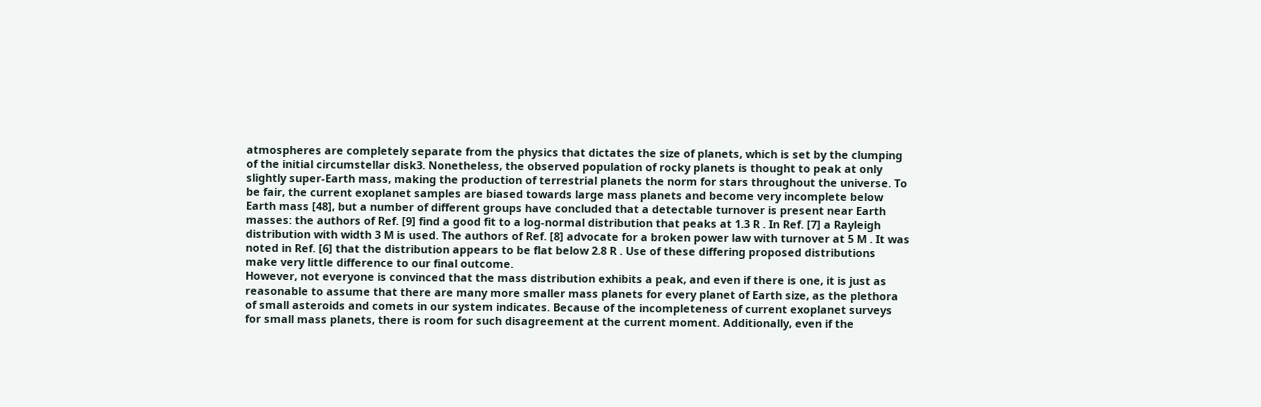atmospheres are completely separate from the physics that dictates the size of planets, which is set by the clumping of the initial circumstellar disk3. Nonetheless, the observed population of rocky planets is thought to peak at only slightly super-Earth mass, making the production of terrestrial planets the norm for stars throughout the universe. To be fair, the current exoplanet samples are biased towards large mass planets and become very incomplete below Earth mass [48], but a number of different groups have concluded that a detectable turnover is present near Earth masses: the authors of Ref. [9] find a good fit to a log-normal distribution that peaks at 1.3 R . In Ref. [7] a Rayleigh distribution with width 3 M is used. The authors of Ref. [8] advocate for a broken power law with turnover at 5 M . It was noted in Ref. [6] that the distribution appears to be flat below 2.8 R . Use of these differing proposed distributions make very little difference to our final outcome.
However, not everyone is convinced that the mass distribution exhibits a peak, and even if there is one, it is just as reasonable to assume that there are many more smaller mass planets for every planet of Earth size, as the plethora of small asteroids and comets in our system indicates. Because of the incompleteness of current exoplanet surveys for small mass planets, there is room for such disagreement at the current moment. Additionally, even if the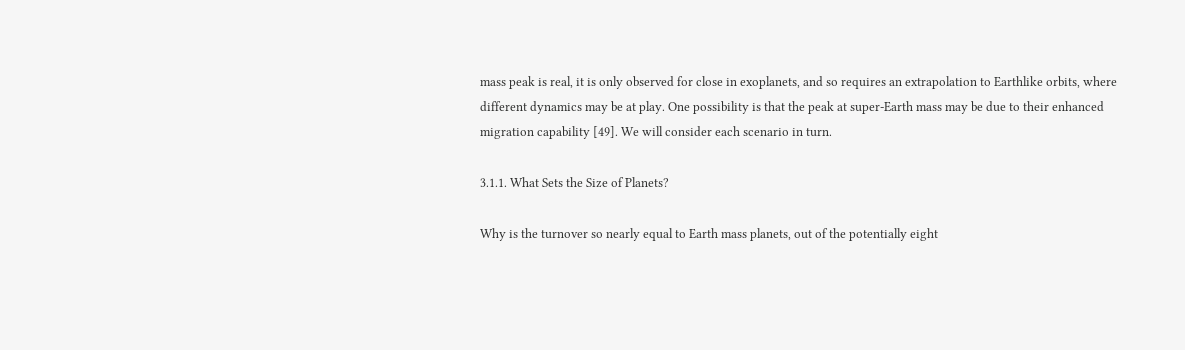mass peak is real, it is only observed for close in exoplanets, and so requires an extrapolation to Earthlike orbits, where different dynamics may be at play. One possibility is that the peak at super-Earth mass may be due to their enhanced migration capability [49]. We will consider each scenario in turn.

3.1.1. What Sets the Size of Planets?

Why is the turnover so nearly equal to Earth mass planets, out of the potentially eight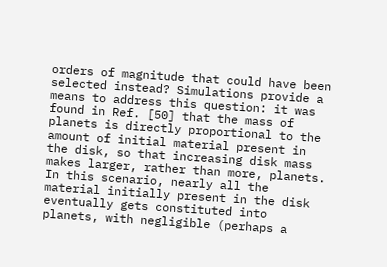orders of magnitude that could have been selected instead? Simulations provide a means to address this question: it was found in Ref. [50] that the mass of planets is directly proportional to the amount of initial material present in the disk, so that increasing disk mass makes larger, rather than more, planets. In this scenario, nearly all the material initially present in the disk eventually gets constituted into planets, with negligible (perhaps a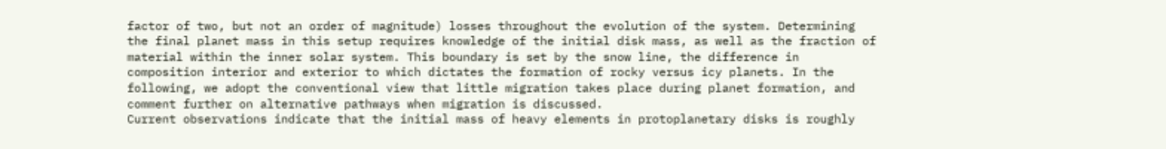factor of two, but not an order of magnitude) losses throughout the evolution of the system. Determining the final planet mass in this setup requires knowledge of the initial disk mass, as well as the fraction of material within the inner solar system. This boundary is set by the snow line, the difference in composition interior and exterior to which dictates the formation of rocky versus icy planets. In the following, we adopt the conventional view that little migration takes place during planet formation, and comment further on alternative pathways when migration is discussed.
Current observations indicate that the initial mass of heavy elements in protoplanetary disks is roughly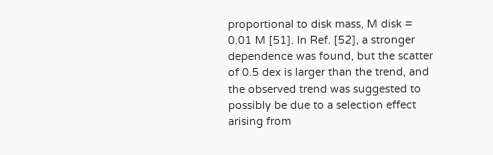proportional to disk mass, M disk = 0.01 M [51]. In Ref. [52], a stronger dependence was found, but the scatter of 0.5 dex is larger than the trend, and the observed trend was suggested to possibly be due to a selection effect arising from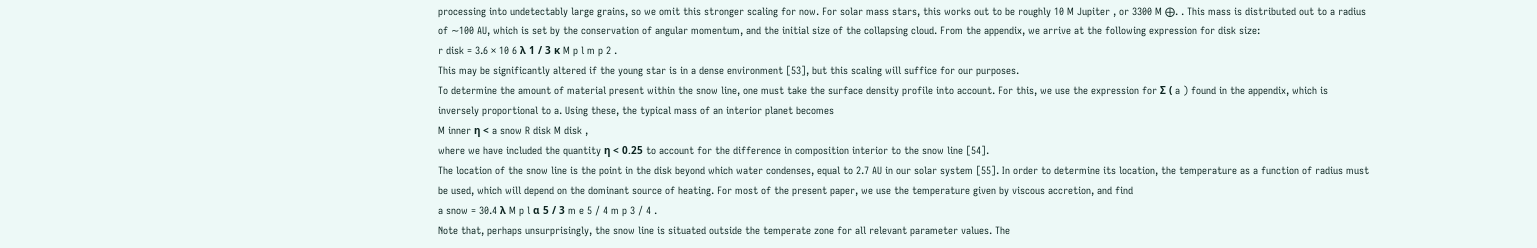processing into undetectably large grains, so we omit this stronger scaling for now. For solar mass stars, this works out to be roughly 10 M Jupiter , or 3300 M ⨁. . This mass is distributed out to a radius of ∼100 AU, which is set by the conservation of angular momentum, and the initial size of the collapsing cloud. From the appendix, we arrive at the following expression for disk size:
r disk = 3.6 × 10 6 λ 1 / 3 κ M p l m p 2 .
This may be significantly altered if the young star is in a dense environment [53], but this scaling will suffice for our purposes.
To determine the amount of material present within the snow line, one must take the surface density profile into account. For this, we use the expression for Σ ( a ) found in the appendix, which is inversely proportional to a. Using these, the typical mass of an interior planet becomes
M inner η < a snow R disk M disk ,
where we have included the quantity η < 0.25 to account for the difference in composition interior to the snow line [54].
The location of the snow line is the point in the disk beyond which water condenses, equal to 2.7 AU in our solar system [55]. In order to determine its location, the temperature as a function of radius must be used, which will depend on the dominant source of heating. For most of the present paper, we use the temperature given by viscous accretion, and find
a snow = 30.4 λ M p l α 5 / 3 m e 5 / 4 m p 3 / 4 .
Note that, perhaps unsurprisingly, the snow line is situated outside the temperate zone for all relevant parameter values. The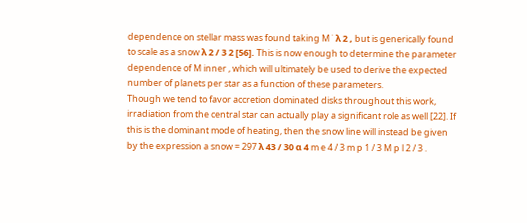dependence on stellar mass was found taking M ˙ λ 2 , but is generically found to scale as a snow λ 2 / 3 2 [56]. This is now enough to determine the parameter dependence of M inner , which will ultimately be used to derive the expected number of planets per star as a function of these parameters.
Though we tend to favor accretion dominated disks throughout this work, irradiation from the central star can actually play a significant role as well [22]. If this is the dominant mode of heating, then the snow line will instead be given by the expression a snow = 297 λ 43 / 30 α 4 m e 4 / 3 m p 1 / 3 M p l 2 / 3 .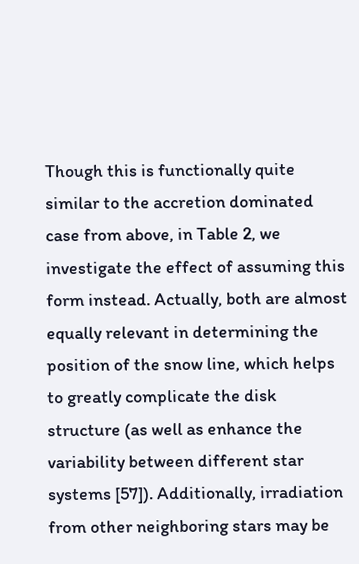Though this is functionally quite similar to the accretion dominated case from above, in Table 2, we investigate the effect of assuming this form instead. Actually, both are almost equally relevant in determining the position of the snow line, which helps to greatly complicate the disk structure (as well as enhance the variability between different star systems [57]). Additionally, irradiation from other neighboring stars may be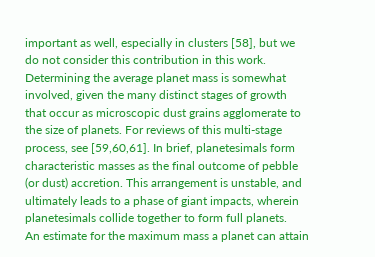important as well, especially in clusters [58], but we do not consider this contribution in this work.
Determining the average planet mass is somewhat involved, given the many distinct stages of growth that occur as microscopic dust grains agglomerate to the size of planets. For reviews of this multi-stage process, see [59,60,61]. In brief, planetesimals form characteristic masses as the final outcome of pebble (or dust) accretion. This arrangement is unstable, and ultimately leads to a phase of giant impacts, wherein planetesimals collide together to form full planets.
An estimate for the maximum mass a planet can attain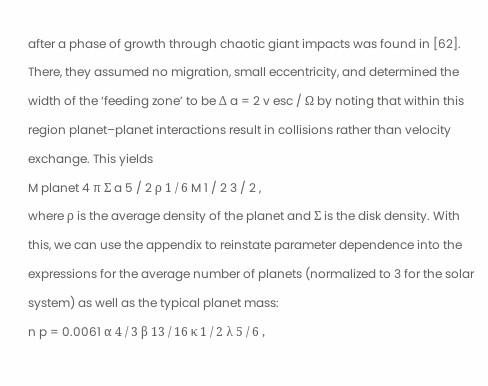after a phase of growth through chaotic giant impacts was found in [62]. There, they assumed no migration, small eccentricity, and determined the width of the ‘feeding zone’ to be Δ a = 2 v esc / Ω by noting that within this region planet–planet interactions result in collisions rather than velocity exchange. This yields
M planet 4 π Σ a 5 / 2 ρ 1 / 6 M 1 / 2 3 / 2 ,
where ρ is the average density of the planet and Σ is the disk density. With this, we can use the appendix to reinstate parameter dependence into the expressions for the average number of planets (normalized to 3 for the solar system) as well as the typical planet mass:
n p = 0.0061 α 4 / 3 β 13 / 16 κ 1 / 2 λ 5 / 6 ,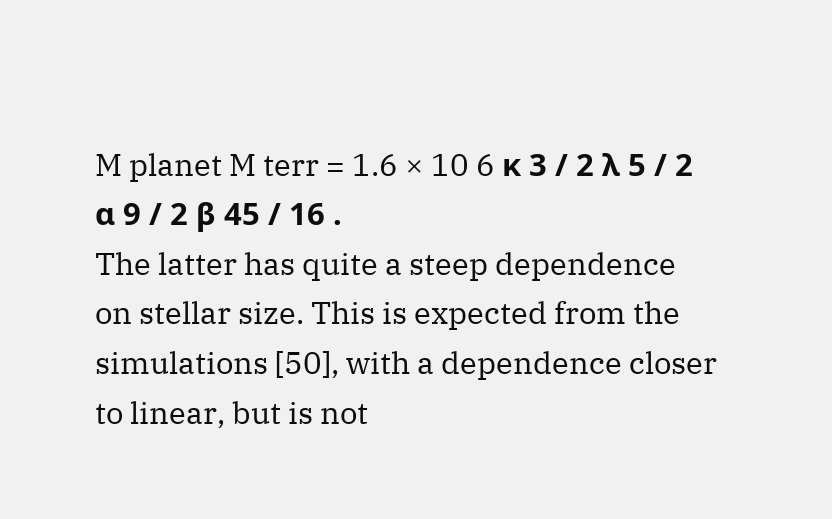M planet M terr = 1.6 × 10 6 κ 3 / 2 λ 5 / 2 α 9 / 2 β 45 / 16 .
The latter has quite a steep dependence on stellar size. This is expected from the simulations [50], with a dependence closer to linear, but is not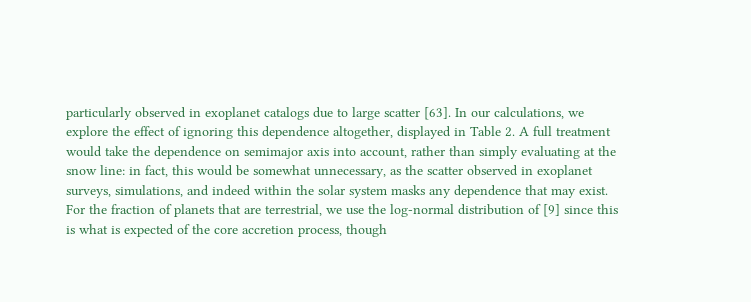particularly observed in exoplanet catalogs due to large scatter [63]. In our calculations, we explore the effect of ignoring this dependence altogether, displayed in Table 2. A full treatment would take the dependence on semimajor axis into account, rather than simply evaluating at the snow line: in fact, this would be somewhat unnecessary, as the scatter observed in exoplanet surveys, simulations, and indeed within the solar system masks any dependence that may exist.
For the fraction of planets that are terrestrial, we use the log-normal distribution of [9] since this is what is expected of the core accretion process, though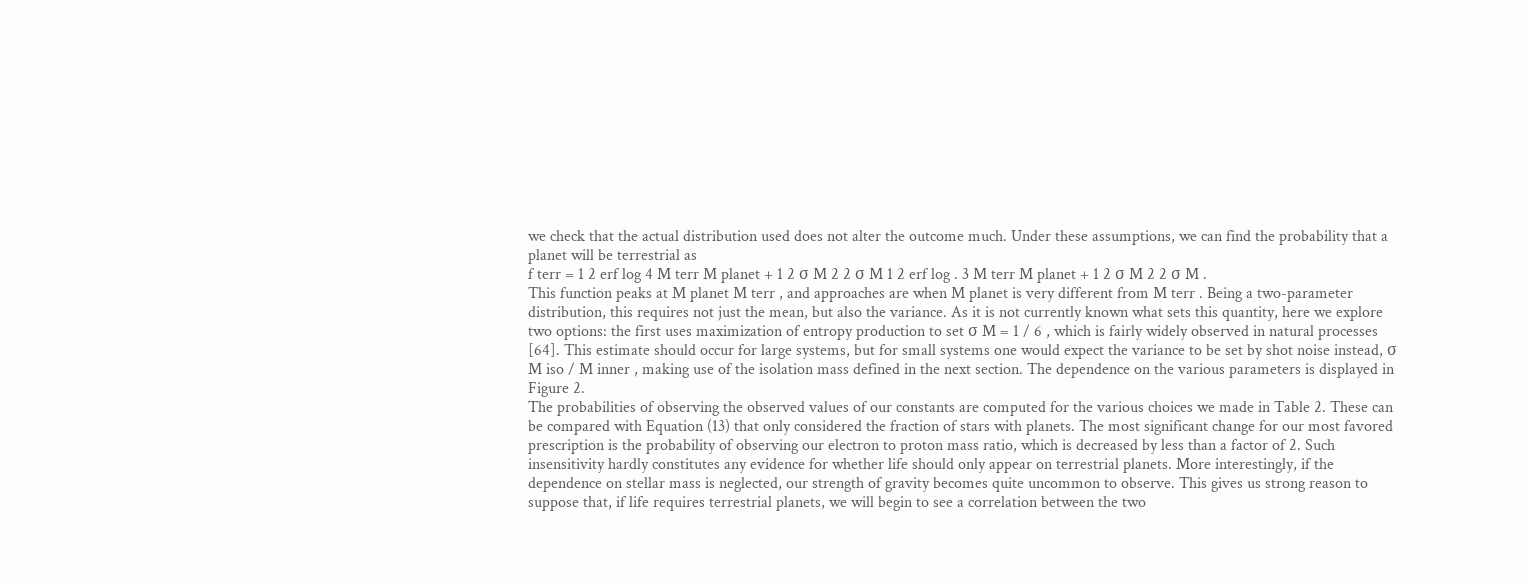we check that the actual distribution used does not alter the outcome much. Under these assumptions, we can find the probability that a planet will be terrestrial as
f terr = 1 2 erf log 4 M terr M planet + 1 2 σ M 2 2 σ M 1 2 erf log . 3 M terr M planet + 1 2 σ M 2 2 σ M .
This function peaks at M planet M terr , and approaches are when M planet is very different from M terr . Being a two-parameter distribution, this requires not just the mean, but also the variance. As it is not currently known what sets this quantity, here we explore two options: the first uses maximization of entropy production to set σ M = 1 / 6 , which is fairly widely observed in natural processes [64]. This estimate should occur for large systems, but for small systems one would expect the variance to be set by shot noise instead, σ M iso / M inner , making use of the isolation mass defined in the next section. The dependence on the various parameters is displayed in Figure 2.
The probabilities of observing the observed values of our constants are computed for the various choices we made in Table 2. These can be compared with Equation (13) that only considered the fraction of stars with planets. The most significant change for our most favored prescription is the probability of observing our electron to proton mass ratio, which is decreased by less than a factor of 2. Such insensitivity hardly constitutes any evidence for whether life should only appear on terrestrial planets. More interestingly, if the dependence on stellar mass is neglected, our strength of gravity becomes quite uncommon to observe. This gives us strong reason to suppose that, if life requires terrestrial planets, we will begin to see a correlation between the two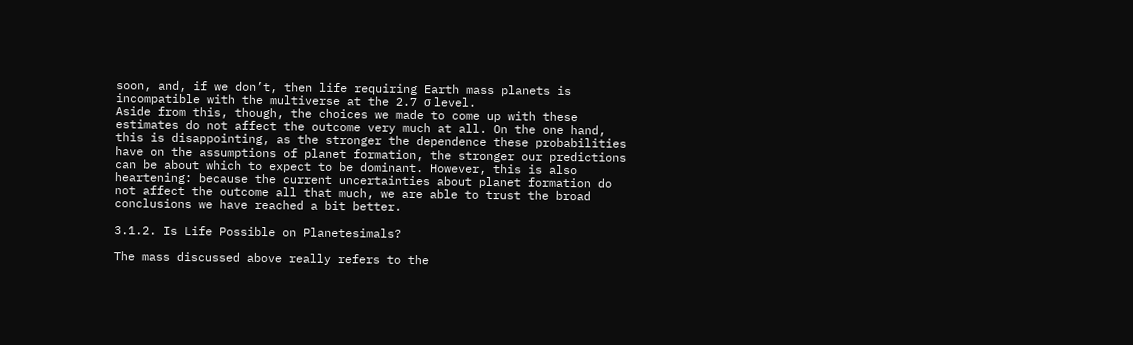soon, and, if we don’t, then life requiring Earth mass planets is incompatible with the multiverse at the 2.7 σ level.
Aside from this, though, the choices we made to come up with these estimates do not affect the outcome very much at all. On the one hand, this is disappointing, as the stronger the dependence these probabilities have on the assumptions of planet formation, the stronger our predictions can be about which to expect to be dominant. However, this is also heartening: because the current uncertainties about planet formation do not affect the outcome all that much, we are able to trust the broad conclusions we have reached a bit better.

3.1.2. Is Life Possible on Planetesimals?

The mass discussed above really refers to the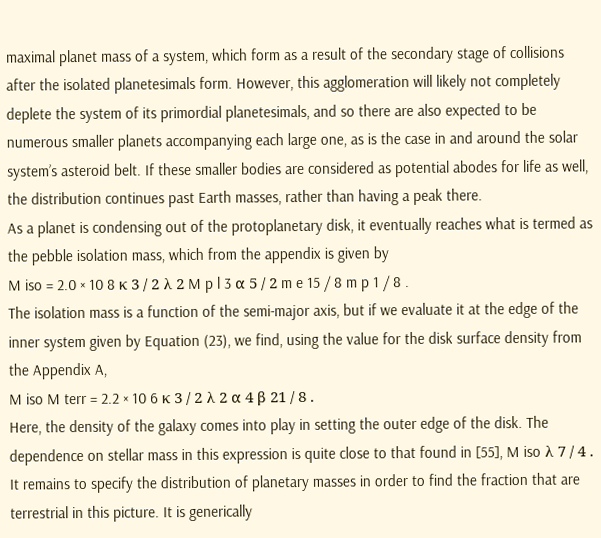maximal planet mass of a system, which form as a result of the secondary stage of collisions after the isolated planetesimals form. However, this agglomeration will likely not completely deplete the system of its primordial planetesimals, and so there are also expected to be numerous smaller planets accompanying each large one, as is the case in and around the solar system’s asteroid belt. If these smaller bodies are considered as potential abodes for life as well, the distribution continues past Earth masses, rather than having a peak there.
As a planet is condensing out of the protoplanetary disk, it eventually reaches what is termed as the pebble isolation mass, which from the appendix is given by
M iso = 2.0 × 10 8 κ 3 / 2 λ 2 M p l 3 α 5 / 2 m e 15 / 8 m p 1 / 8 .
The isolation mass is a function of the semi-major axis, but if we evaluate it at the edge of the inner system given by Equation (23), we find, using the value for the disk surface density from the Appendix A,
M iso M terr = 2.2 × 10 6 κ 3 / 2 λ 2 α 4 β 21 / 8 .
Here, the density of the galaxy comes into play in setting the outer edge of the disk. The dependence on stellar mass in this expression is quite close to that found in [55], M iso λ 7 / 4 .
It remains to specify the distribution of planetary masses in order to find the fraction that are terrestrial in this picture. It is generically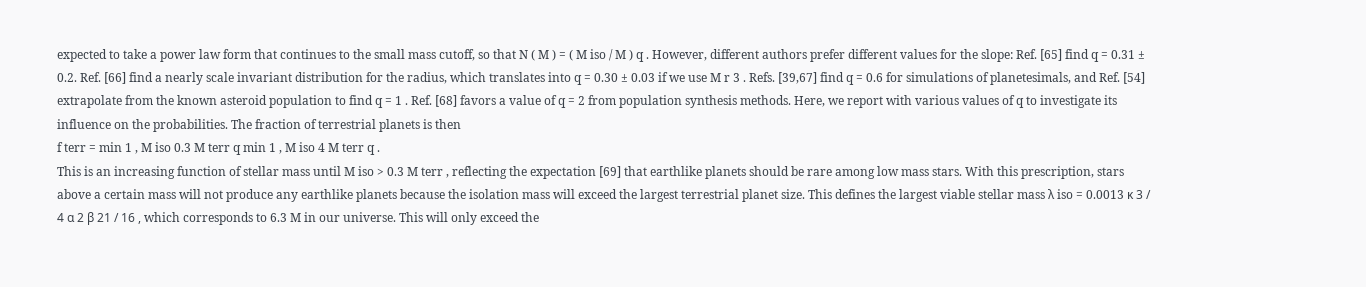expected to take a power law form that continues to the small mass cutoff, so that N ( M ) = ( M iso / M ) q . However, different authors prefer different values for the slope: Ref. [65] find q = 0.31 ± 0.2. Ref. [66] find a nearly scale invariant distribution for the radius, which translates into q = 0.30 ± 0.03 if we use M r 3 . Refs. [39,67] find q = 0.6 for simulations of planetesimals, and Ref. [54] extrapolate from the known asteroid population to find q = 1 . Ref. [68] favors a value of q = 2 from population synthesis methods. Here, we report with various values of q to investigate its influence on the probabilities. The fraction of terrestrial planets is then
f terr = min 1 , M iso 0.3 M terr q min 1 , M iso 4 M terr q .
This is an increasing function of stellar mass until M iso > 0.3 M terr , reflecting the expectation [69] that earthlike planets should be rare among low mass stars. With this prescription, stars above a certain mass will not produce any earthlike planets because the isolation mass will exceed the largest terrestrial planet size. This defines the largest viable stellar mass λ iso = 0.0013 κ 3 / 4 α 2 β 21 / 16 , which corresponds to 6.3 M in our universe. This will only exceed the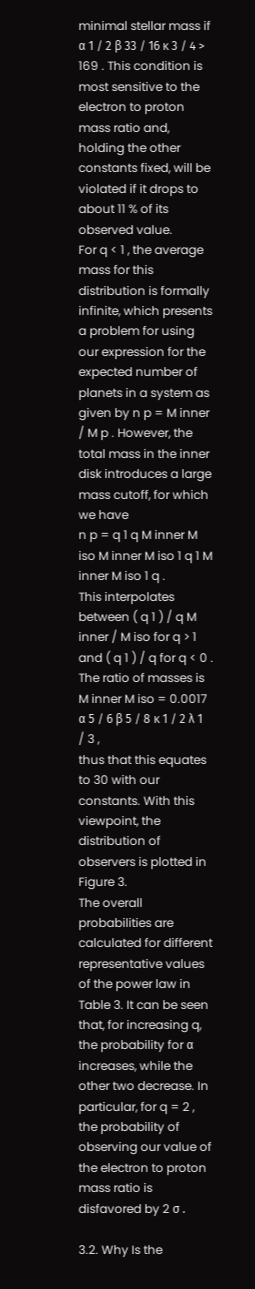minimal stellar mass if α 1 / 2 β 33 / 16 κ 3 / 4 > 169 . This condition is most sensitive to the electron to proton mass ratio and, holding the other constants fixed, will be violated if it drops to about 11 % of its observed value.
For q < 1 , the average mass for this distribution is formally infinite, which presents a problem for using our expression for the expected number of planets in a system as given by n p = M inner / M p . However, the total mass in the inner disk introduces a large mass cutoff, for which we have
n p = q 1 q M inner M iso M inner M iso 1 q 1 M inner M iso 1 q .
This interpolates between ( q 1 ) / q M inner / M iso for q > 1 and ( q 1 ) / q for q < 0 . The ratio of masses is
M inner M iso = 0.0017 α 5 / 6 β 5 / 8 κ 1 / 2 λ 1 / 3 ,
thus that this equates to 30 with our constants. With this viewpoint, the distribution of observers is plotted in Figure 3.
The overall probabilities are calculated for different representative values of the power law in Table 3. It can be seen that, for increasing q, the probability for α increases, while the other two decrease. In particular, for q = 2 , the probability of observing our value of the electron to proton mass ratio is disfavored by 2 σ .

3.2. Why Is the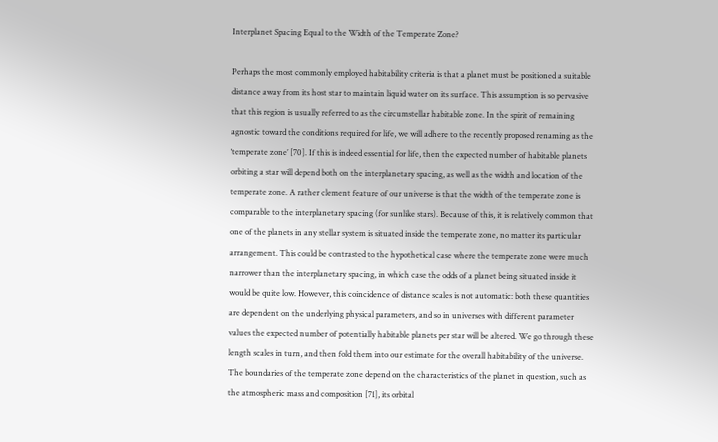Interplanet Spacing Equal to the Width of the Temperate Zone?

Perhaps the most commonly employed habitability criteria is that a planet must be positioned a suitable distance away from its host star to maintain liquid water on its surface. This assumption is so pervasive that this region is usually referred to as the circumstellar habitable zone. In the spirit of remaining agnostic toward the conditions required for life, we will adhere to the recently proposed renaming as the ‘temperate zone’ [70]. If this is indeed essential for life, then the expected number of habitable planets orbiting a star will depend both on the interplanetary spacing, as well as the width and location of the temperate zone. A rather clement feature of our universe is that the width of the temperate zone is comparable to the interplanetary spacing (for sunlike stars). Because of this, it is relatively common that one of the planets in any stellar system is situated inside the temperate zone, no matter its particular arrangement. This could be contrasted to the hypothetical case where the temperate zone were much narrower than the interplanetary spacing, in which case the odds of a planet being situated inside it would be quite low. However, this coincidence of distance scales is not automatic: both these quantities are dependent on the underlying physical parameters, and so in universes with different parameter values the expected number of potentially habitable planets per star will be altered. We go through these length scales in turn, and then fold them into our estimate for the overall habitability of the universe.
The boundaries of the temperate zone depend on the characteristics of the planet in question, such as the atmospheric mass and composition [71], its orbital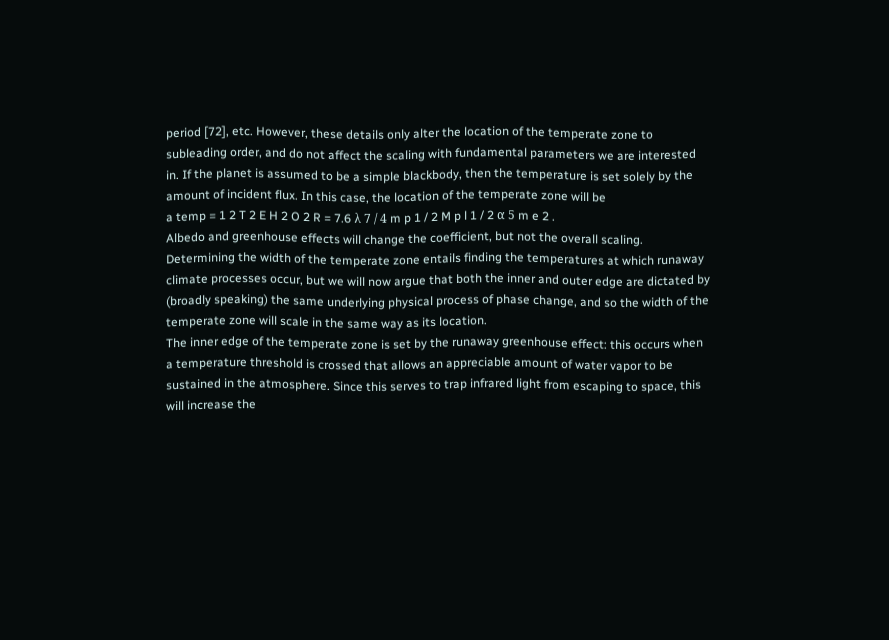period [72], etc. However, these details only alter the location of the temperate zone to subleading order, and do not affect the scaling with fundamental parameters we are interested in. If the planet is assumed to be a simple blackbody, then the temperature is set solely by the amount of incident flux. In this case, the location of the temperate zone will be
a temp = 1 2 T 2 E H 2 O 2 R = 7.6 λ 7 / 4 m p 1 / 2 M p l 1 / 2 α 5 m e 2 .
Albedo and greenhouse effects will change the coefficient, but not the overall scaling. Determining the width of the temperate zone entails finding the temperatures at which runaway climate processes occur, but we will now argue that both the inner and outer edge are dictated by (broadly speaking) the same underlying physical process of phase change, and so the width of the temperate zone will scale in the same way as its location.
The inner edge of the temperate zone is set by the runaway greenhouse effect: this occurs when a temperature threshold is crossed that allows an appreciable amount of water vapor to be sustained in the atmosphere. Since this serves to trap infrared light from escaping to space, this will increase the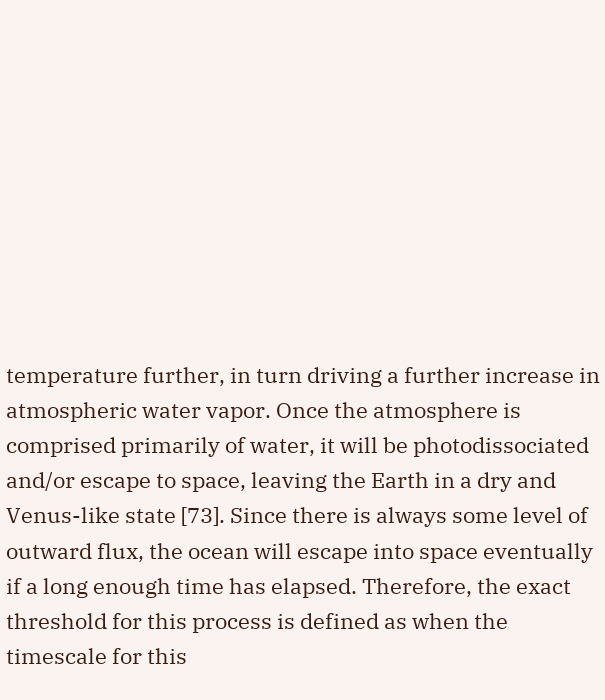temperature further, in turn driving a further increase in atmospheric water vapor. Once the atmosphere is comprised primarily of water, it will be photodissociated and/or escape to space, leaving the Earth in a dry and Venus-like state [73]. Since there is always some level of outward flux, the ocean will escape into space eventually if a long enough time has elapsed. Therefore, the exact threshold for this process is defined as when the timescale for this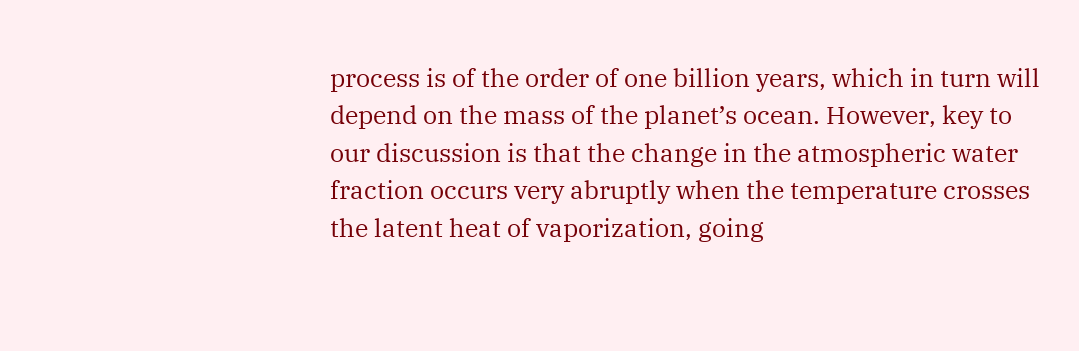process is of the order of one billion years, which in turn will depend on the mass of the planet’s ocean. However, key to our discussion is that the change in the atmospheric water fraction occurs very abruptly when the temperature crosses the latent heat of vaporization, going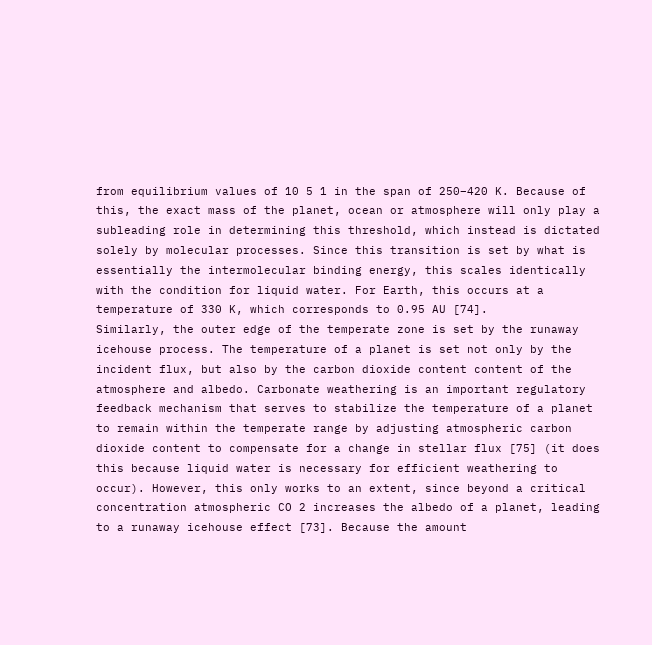from equilibrium values of 10 5 1 in the span of 250–420 K. Because of this, the exact mass of the planet, ocean or atmosphere will only play a subleading role in determining this threshold, which instead is dictated solely by molecular processes. Since this transition is set by what is essentially the intermolecular binding energy, this scales identically with the condition for liquid water. For Earth, this occurs at a temperature of 330 K, which corresponds to 0.95 AU [74].
Similarly, the outer edge of the temperate zone is set by the runaway icehouse process. The temperature of a planet is set not only by the incident flux, but also by the carbon dioxide content content of the atmosphere and albedo. Carbonate weathering is an important regulatory feedback mechanism that serves to stabilize the temperature of a planet to remain within the temperate range by adjusting atmospheric carbon dioxide content to compensate for a change in stellar flux [75] (it does this because liquid water is necessary for efficient weathering to occur). However, this only works to an extent, since beyond a critical concentration atmospheric CO 2 increases the albedo of a planet, leading to a runaway icehouse effect [73]. Because the amount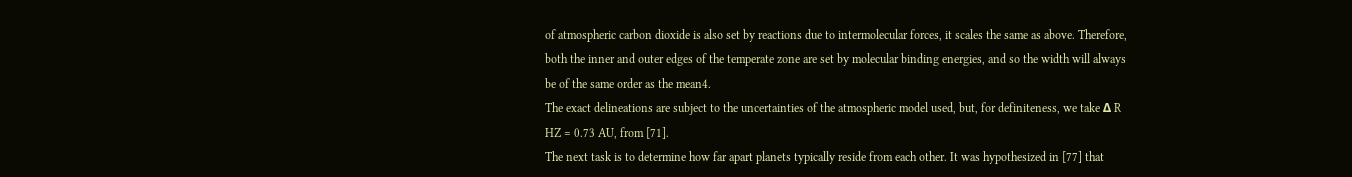of atmospheric carbon dioxide is also set by reactions due to intermolecular forces, it scales the same as above. Therefore, both the inner and outer edges of the temperate zone are set by molecular binding energies, and so the width will always be of the same order as the mean4.
The exact delineations are subject to the uncertainties of the atmospheric model used, but, for definiteness, we take Δ R HZ = 0.73 AU, from [71].
The next task is to determine how far apart planets typically reside from each other. It was hypothesized in [77] that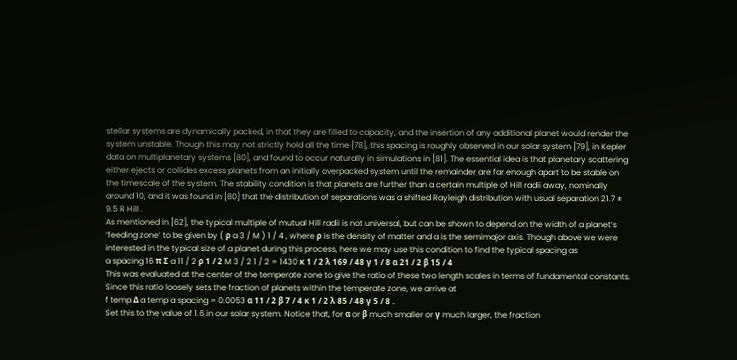stellar systems are dynamically packed, in that they are filled to capacity, and the insertion of any additional planet would render the system unstable. Though this may not strictly hold all the time [78], this spacing is roughly observed in our solar system [79], in Kepler data on multiplanetary systems [80], and found to occur naturally in simulations in [81]. The essential idea is that planetary scattering either ejects or collides excess planets from an initially overpacked system until the remainder are far enough apart to be stable on the timescale of the system. The stability condition is that planets are further than a certain multiple of Hill radii away, nominally around 10, and it was found in [80] that the distribution of separations was a shifted Rayleigh distribution with usual separation 21.7 ± 9.5 R Hill .
As mentioned in [62], the typical multiple of mutual Hill radii is not universal, but can be shown to depend on the width of a planet’s ‘feeding zone’ to be given by ( ρ a 3 / M ) 1 / 4 , where ρ is the density of matter and a is the semimajor axis. Though above we were interested in the typical size of a planet during this process, here we may use this condition to find the typical spacing as
a spacing 16 π Σ a 11 / 2 ρ 1 / 2 M 3 / 2 1 / 2 = 1430 κ 1 / 2 λ 169 / 48 γ 1 / 8 α 21 / 2 β 15 / 4
This was evaluated at the center of the temperate zone to give the ratio of these two length scales in terms of fundamental constants. Since this ratio loosely sets the fraction of planets within the temperate zone, we arrive at
f temp Δ a temp a spacing = 0.0053 α 11 / 2 β 7 / 4 κ 1 / 2 λ 85 / 48 γ 5 / 8 .
Set this to the value of 1.6 in our solar system. Notice that, for α or β much smaller or γ much larger, the fraction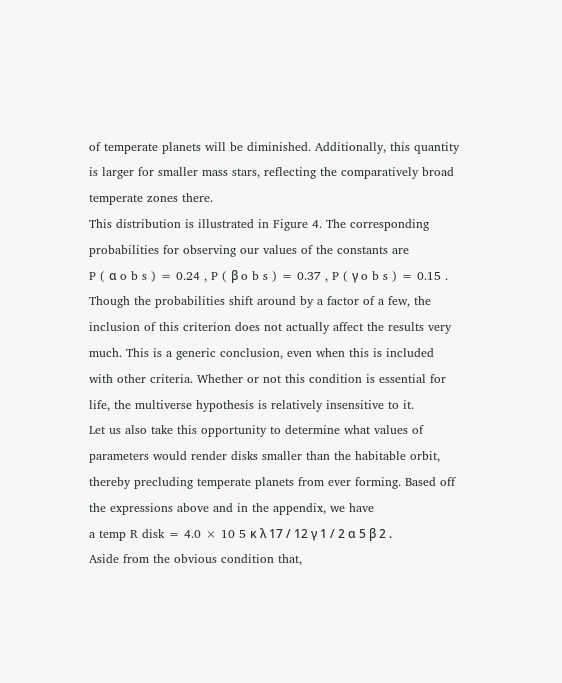of temperate planets will be diminished. Additionally, this quantity is larger for smaller mass stars, reflecting the comparatively broad temperate zones there.
This distribution is illustrated in Figure 4. The corresponding probabilities for observing our values of the constants are
P ( α o b s ) = 0.24 , P ( β o b s ) = 0.37 , P ( γ o b s ) = 0.15 .
Though the probabilities shift around by a factor of a few, the inclusion of this criterion does not actually affect the results very much. This is a generic conclusion, even when this is included with other criteria. Whether or not this condition is essential for life, the multiverse hypothesis is relatively insensitive to it.
Let us also take this opportunity to determine what values of parameters would render disks smaller than the habitable orbit, thereby precluding temperate planets from ever forming. Based off the expressions above and in the appendix, we have
a temp R disk = 4.0 × 10 5 κ λ 17 / 12 γ 1 / 2 α 5 β 2 .
Aside from the obvious condition that,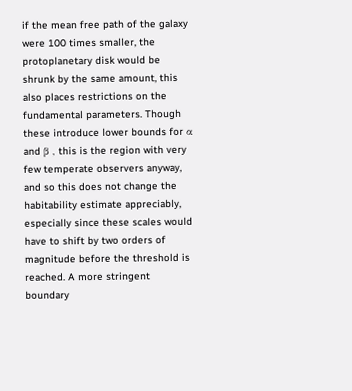if the mean free path of the galaxy were 100 times smaller, the protoplanetary disk would be shrunk by the same amount, this also places restrictions on the fundamental parameters. Though these introduce lower bounds for α and β , this is the region with very few temperate observers anyway, and so this does not change the habitability estimate appreciably, especially since these scales would have to shift by two orders of magnitude before the threshold is reached. A more stringent boundary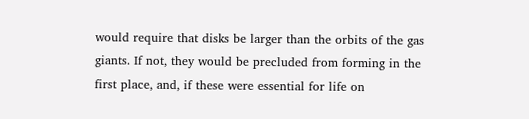would require that disks be larger than the orbits of the gas giants. If not, they would be precluded from forming in the first place, and, if these were essential for life on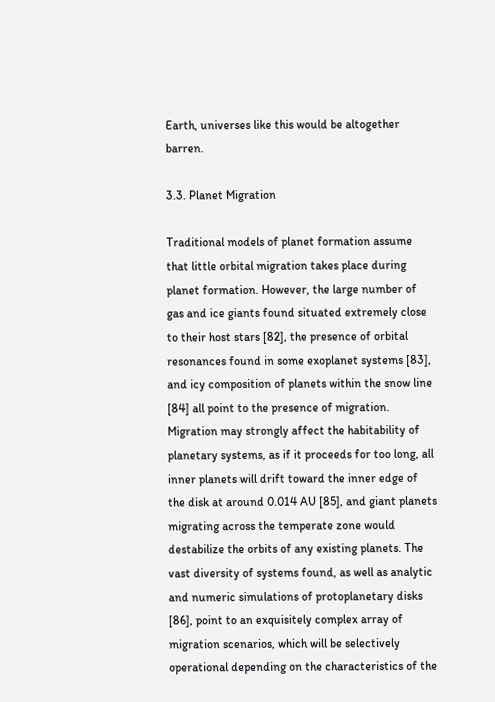Earth, universes like this would be altogether barren.

3.3. Planet Migration

Traditional models of planet formation assume that little orbital migration takes place during planet formation. However, the large number of gas and ice giants found situated extremely close to their host stars [82], the presence of orbital resonances found in some exoplanet systems [83], and icy composition of planets within the snow line [84] all point to the presence of migration. Migration may strongly affect the habitability of planetary systems, as if it proceeds for too long, all inner planets will drift toward the inner edge of the disk at around 0.014 AU [85], and giant planets migrating across the temperate zone would destabilize the orbits of any existing planets. The vast diversity of systems found, as well as analytic and numeric simulations of protoplanetary disks [86], point to an exquisitely complex array of migration scenarios, which will be selectively operational depending on the characteristics of the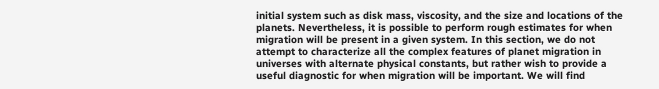initial system such as disk mass, viscosity, and the size and locations of the planets. Nevertheless, it is possible to perform rough estimates for when migration will be present in a given system. In this section, we do not attempt to characterize all the complex features of planet migration in universes with alternate physical constants, but rather wish to provide a useful diagnostic for when migration will be important. We will find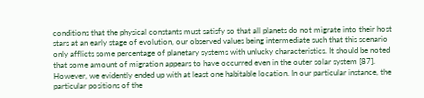conditions that the physical constants must satisfy so that all planets do not migrate into their host stars at an early stage of evolution, our observed values being intermediate such that this scenario only afflicts some percentage of planetary systems with unlucky characteristics. It should be noted that some amount of migration appears to have occurred even in the outer solar system [87]. However, we evidently ended up with at least one habitable location. In our particular instance, the particular positions of the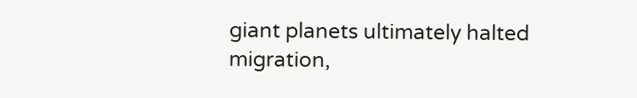giant planets ultimately halted migration,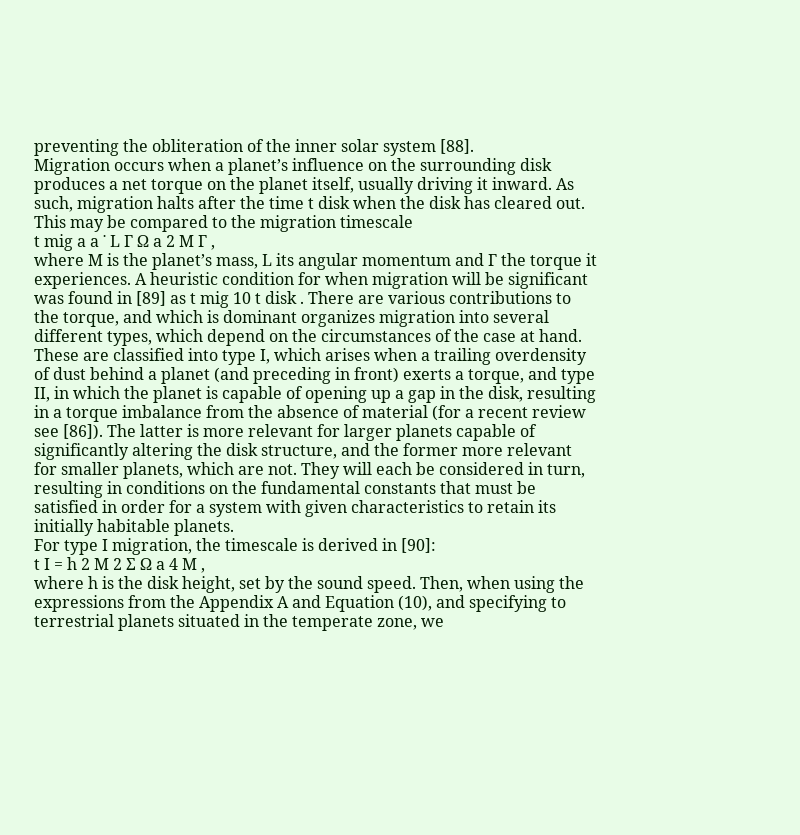preventing the obliteration of the inner solar system [88].
Migration occurs when a planet’s influence on the surrounding disk produces a net torque on the planet itself, usually driving it inward. As such, migration halts after the time t disk when the disk has cleared out. This may be compared to the migration timescale
t mig a a ˙ L Γ Ω a 2 M Γ ,
where M is the planet’s mass, L its angular momentum and Γ the torque it experiences. A heuristic condition for when migration will be significant was found in [89] as t mig 10 t disk . There are various contributions to the torque, and which is dominant organizes migration into several different types, which depend on the circumstances of the case at hand. These are classified into type I, which arises when a trailing overdensity of dust behind a planet (and preceding in front) exerts a torque, and type II, in which the planet is capable of opening up a gap in the disk, resulting in a torque imbalance from the absence of material (for a recent review see [86]). The latter is more relevant for larger planets capable of significantly altering the disk structure, and the former more relevant for smaller planets, which are not. They will each be considered in turn, resulting in conditions on the fundamental constants that must be satisfied in order for a system with given characteristics to retain its initially habitable planets.
For type I migration, the timescale is derived in [90]:
t I = h 2 M 2 Σ Ω a 4 M ,
where h is the disk height, set by the sound speed. Then, when using the expressions from the Appendix A and Equation (10), and specifying to terrestrial planets situated in the temperate zone, we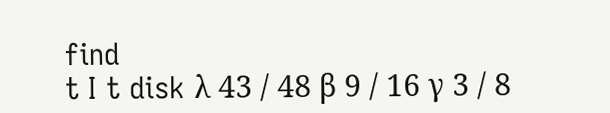find
t I t disk λ 43 / 48 β 9 / 16 γ 3 / 8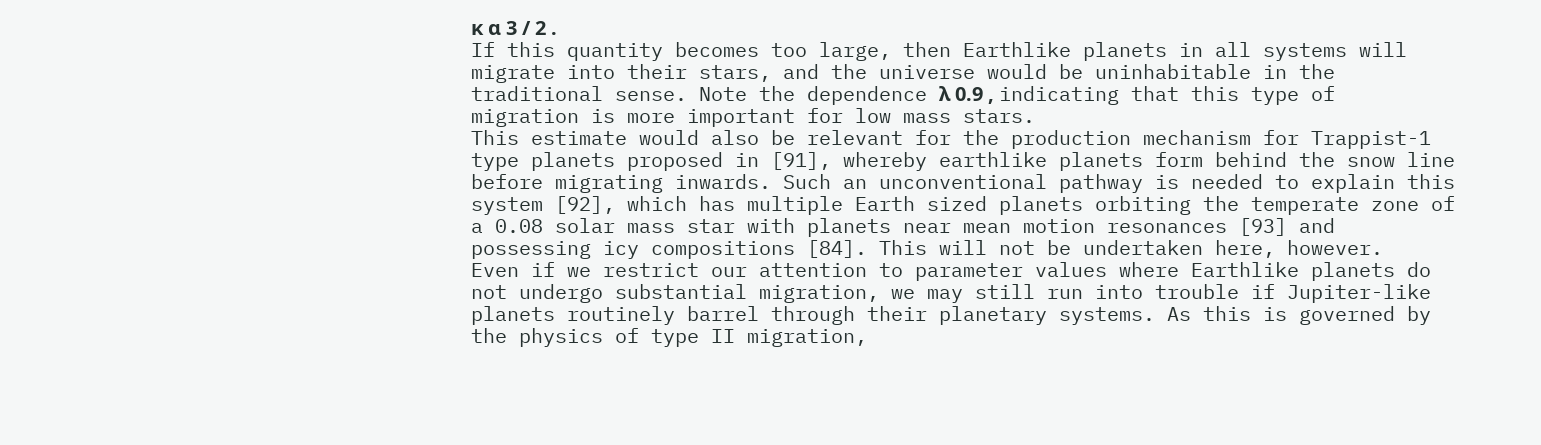κ α 3 / 2 .
If this quantity becomes too large, then Earthlike planets in all systems will migrate into their stars, and the universe would be uninhabitable in the traditional sense. Note the dependence λ 0.9 , indicating that this type of migration is more important for low mass stars.
This estimate would also be relevant for the production mechanism for Trappist-1 type planets proposed in [91], whereby earthlike planets form behind the snow line before migrating inwards. Such an unconventional pathway is needed to explain this system [92], which has multiple Earth sized planets orbiting the temperate zone of a 0.08 solar mass star with planets near mean motion resonances [93] and possessing icy compositions [84]. This will not be undertaken here, however.
Even if we restrict our attention to parameter values where Earthlike planets do not undergo substantial migration, we may still run into trouble if Jupiter-like planets routinely barrel through their planetary systems. As this is governed by the physics of type II migration,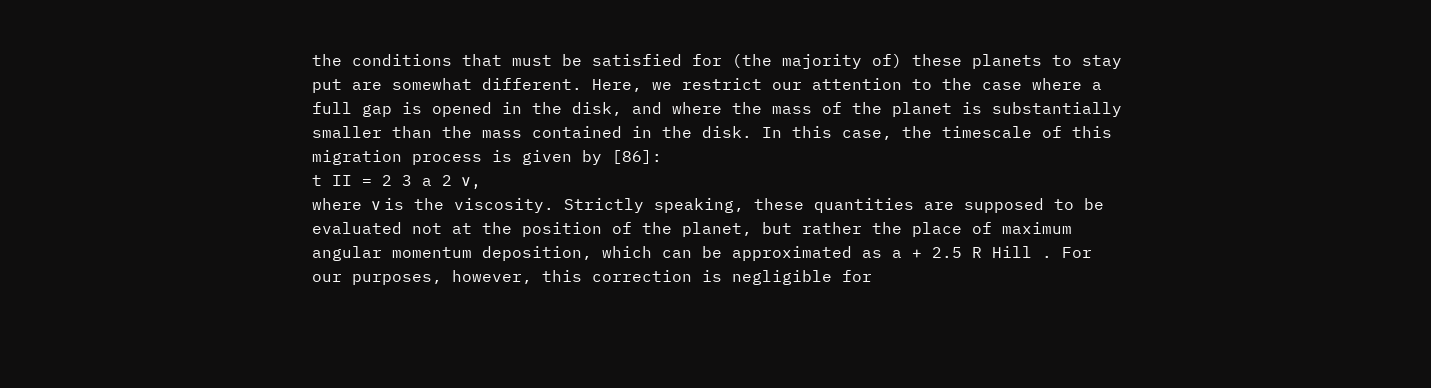the conditions that must be satisfied for (the majority of) these planets to stay put are somewhat different. Here, we restrict our attention to the case where a full gap is opened in the disk, and where the mass of the planet is substantially smaller than the mass contained in the disk. In this case, the timescale of this migration process is given by [86]:
t II = 2 3 a 2 ν ,
where ν is the viscosity. Strictly speaking, these quantities are supposed to be evaluated not at the position of the planet, but rather the place of maximum angular momentum deposition, which can be approximated as a + 2.5 R Hill . For our purposes, however, this correction is negligible for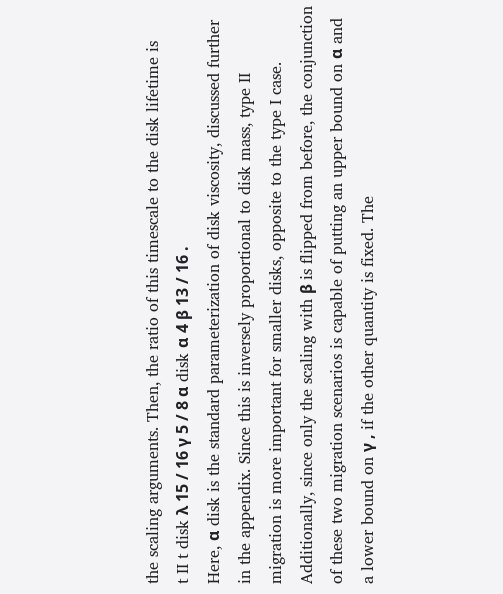the scaling arguments. Then, the ratio of this timescale to the disk lifetime is
t II t disk λ 15 / 16 γ 5 / 8 α disk α 4 β 13 / 16 .
Here, α disk is the standard parameterization of disk viscosity, discussed further in the appendix. Since this is inversely proportional to disk mass, type II migration is more important for smaller disks, opposite to the type I case. Additionally, since only the scaling with β is flipped from before, the conjunction of these two migration scenarios is capable of putting an upper bound on α and a lower bound on γ , if the other quantity is fixed. The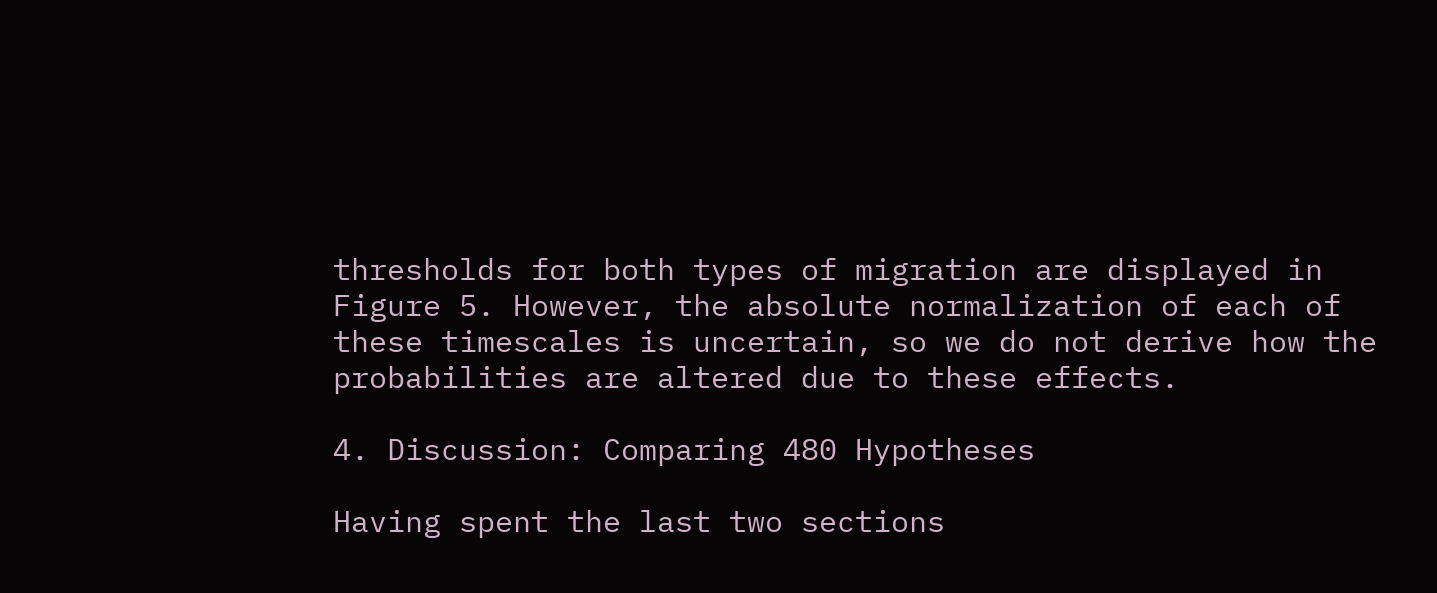thresholds for both types of migration are displayed in Figure 5. However, the absolute normalization of each of these timescales is uncertain, so we do not derive how the probabilities are altered due to these effects.

4. Discussion: Comparing 480 Hypotheses

Having spent the last two sections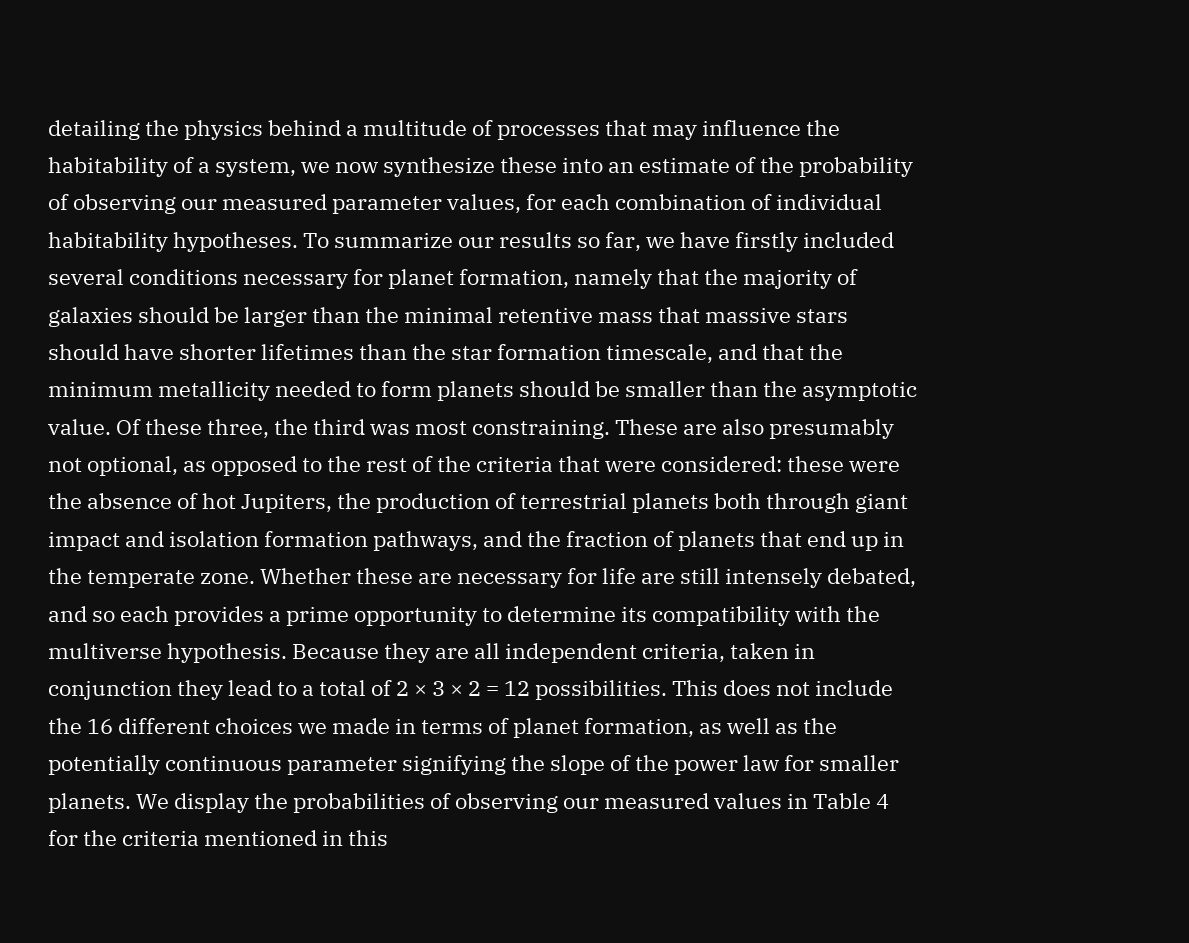detailing the physics behind a multitude of processes that may influence the habitability of a system, we now synthesize these into an estimate of the probability of observing our measured parameter values, for each combination of individual habitability hypotheses. To summarize our results so far, we have firstly included several conditions necessary for planet formation, namely that the majority of galaxies should be larger than the minimal retentive mass that massive stars should have shorter lifetimes than the star formation timescale, and that the minimum metallicity needed to form planets should be smaller than the asymptotic value. Of these three, the third was most constraining. These are also presumably not optional, as opposed to the rest of the criteria that were considered: these were the absence of hot Jupiters, the production of terrestrial planets both through giant impact and isolation formation pathways, and the fraction of planets that end up in the temperate zone. Whether these are necessary for life are still intensely debated, and so each provides a prime opportunity to determine its compatibility with the multiverse hypothesis. Because they are all independent criteria, taken in conjunction they lead to a total of 2 × 3 × 2 = 12 possibilities. This does not include the 16 different choices we made in terms of planet formation, as well as the potentially continuous parameter signifying the slope of the power law for smaller planets. We display the probabilities of observing our measured values in Table 4 for the criteria mentioned in this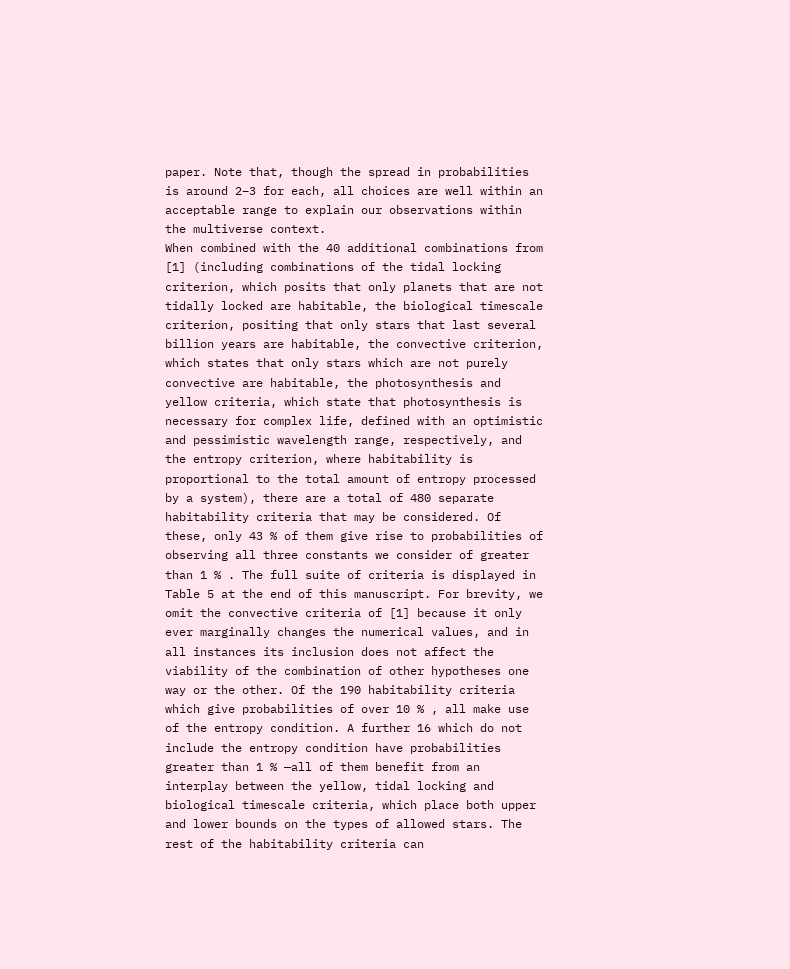paper. Note that, though the spread in probabilities is around 2–3 for each, all choices are well within an acceptable range to explain our observations within the multiverse context.
When combined with the 40 additional combinations from [1] (including combinations of the tidal locking criterion, which posits that only planets that are not tidally locked are habitable, the biological timescale criterion, positing that only stars that last several billion years are habitable, the convective criterion, which states that only stars which are not purely convective are habitable, the photosynthesis and yellow criteria, which state that photosynthesis is necessary for complex life, defined with an optimistic and pessimistic wavelength range, respectively, and the entropy criterion, where habitability is proportional to the total amount of entropy processed by a system), there are a total of 480 separate habitability criteria that may be considered. Of these, only 43 % of them give rise to probabilities of observing all three constants we consider of greater than 1 % . The full suite of criteria is displayed in Table 5 at the end of this manuscript. For brevity, we omit the convective criteria of [1] because it only ever marginally changes the numerical values, and in all instances its inclusion does not affect the viability of the combination of other hypotheses one way or the other. Of the 190 habitability criteria which give probabilities of over 10 % , all make use of the entropy condition. A further 16 which do not include the entropy condition have probabilities greater than 1 % —all of them benefit from an interplay between the yellow, tidal locking and biological timescale criteria, which place both upper and lower bounds on the types of allowed stars. The rest of the habitability criteria can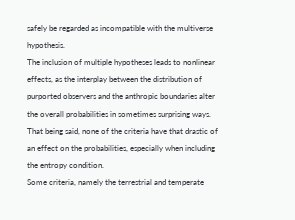safely be regarded as incompatible with the multiverse hypothesis.
The inclusion of multiple hypotheses leads to nonlinear effects, as the interplay between the distribution of purported observers and the anthropic boundaries alter the overall probabilities in sometimes surprising ways. That being said, none of the criteria have that drastic of an effect on the probabilities, especially when including the entropy condition.
Some criteria, namely the terrestrial and temperate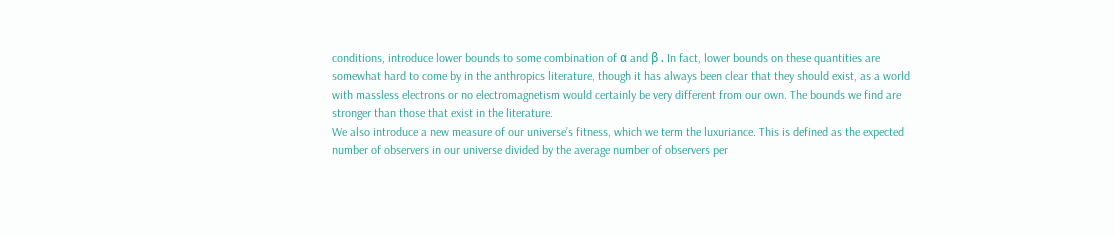conditions, introduce lower bounds to some combination of α and β . In fact, lower bounds on these quantities are somewhat hard to come by in the anthropics literature, though it has always been clear that they should exist, as a world with massless electrons or no electromagnetism would certainly be very different from our own. The bounds we find are stronger than those that exist in the literature.
We also introduce a new measure of our universe’s fitness, which we term the luxuriance. This is defined as the expected number of observers in our universe divided by the average number of observers per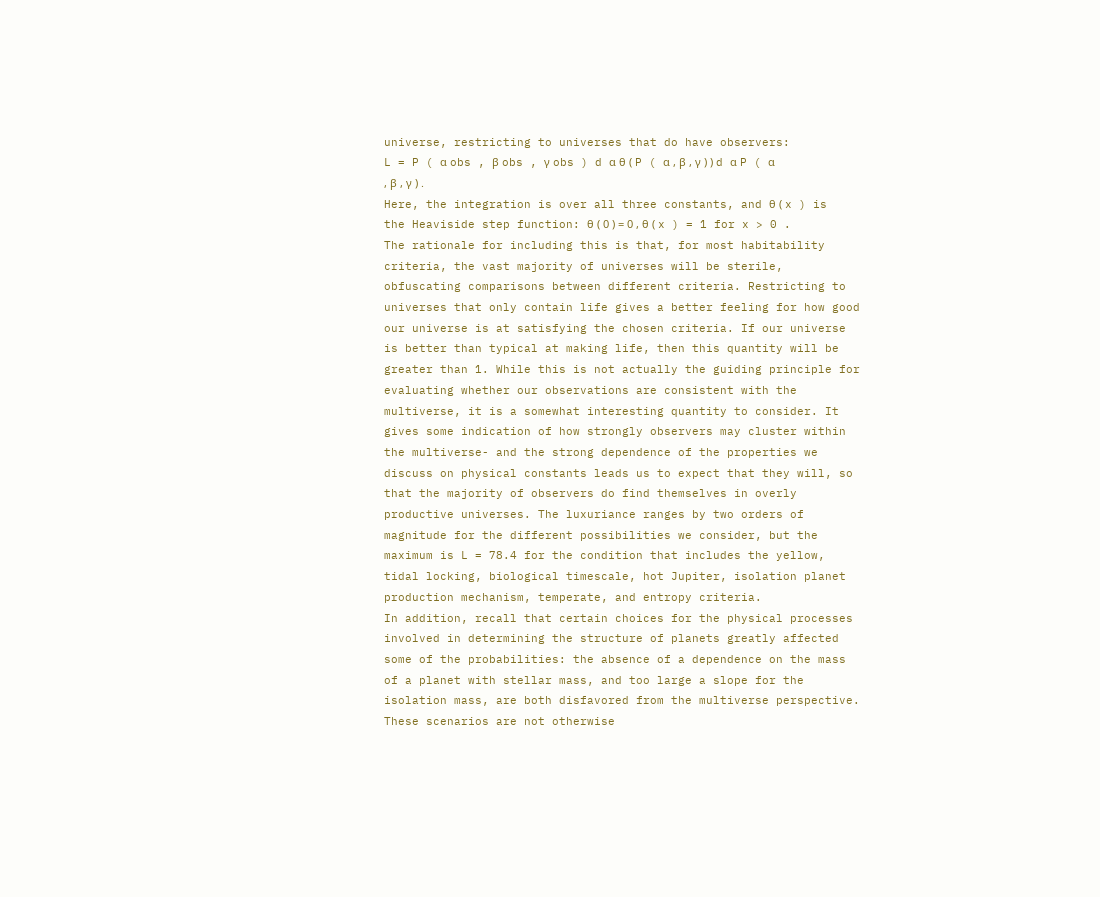universe, restricting to universes that do have observers:
L = P ( α obs , β obs , γ obs ) d α θ ( P ( α , β , γ ) ) d α P ( α , β , γ ) .
Here, the integration is over all three constants, and θ ( x ) is the Heaviside step function: θ ( 0 ) = 0 , θ ( x ) = 1 for x > 0 . The rationale for including this is that, for most habitability criteria, the vast majority of universes will be sterile, obfuscating comparisons between different criteria. Restricting to universes that only contain life gives a better feeling for how good our universe is at satisfying the chosen criteria. If our universe is better than typical at making life, then this quantity will be greater than 1. While this is not actually the guiding principle for evaluating whether our observations are consistent with the multiverse, it is a somewhat interesting quantity to consider. It gives some indication of how strongly observers may cluster within the multiverse- and the strong dependence of the properties we discuss on physical constants leads us to expect that they will, so that the majority of observers do find themselves in overly productive universes. The luxuriance ranges by two orders of magnitude for the different possibilities we consider, but the maximum is L = 78.4 for the condition that includes the yellow, tidal locking, biological timescale, hot Jupiter, isolation planet production mechanism, temperate, and entropy criteria.
In addition, recall that certain choices for the physical processes involved in determining the structure of planets greatly affected some of the probabilities: the absence of a dependence on the mass of a planet with stellar mass, and too large a slope for the isolation mass, are both disfavored from the multiverse perspective. These scenarios are not otherwise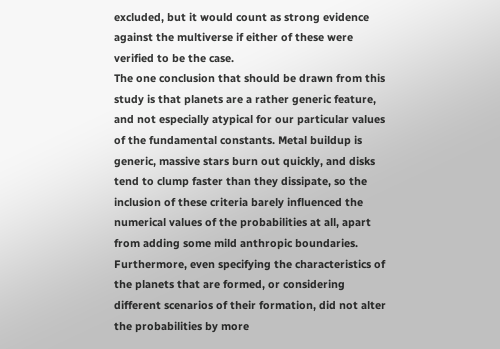excluded, but it would count as strong evidence against the multiverse if either of these were verified to be the case.
The one conclusion that should be drawn from this study is that planets are a rather generic feature, and not especially atypical for our particular values of the fundamental constants. Metal buildup is generic, massive stars burn out quickly, and disks tend to clump faster than they dissipate, so the inclusion of these criteria barely influenced the numerical values of the probabilities at all, apart from adding some mild anthropic boundaries. Furthermore, even specifying the characteristics of the planets that are formed, or considering different scenarios of their formation, did not alter the probabilities by more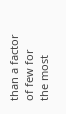than a factor of few for the most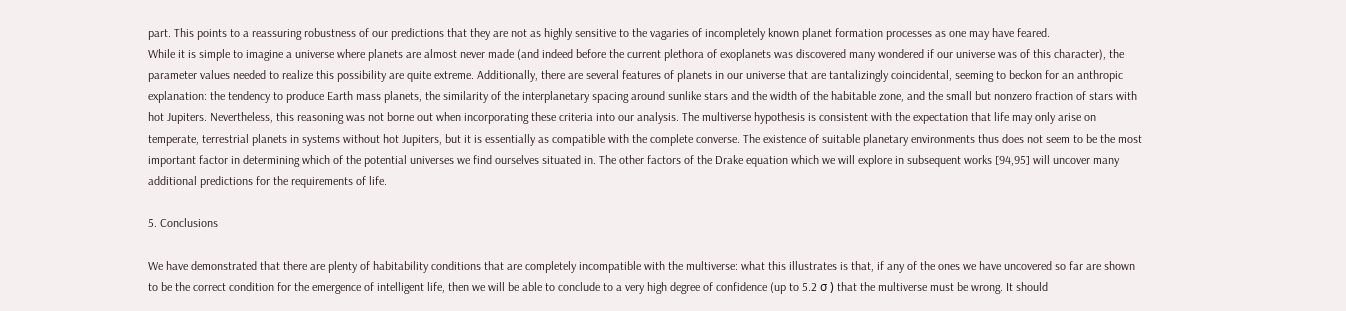part. This points to a reassuring robustness of our predictions that they are not as highly sensitive to the vagaries of incompletely known planet formation processes as one may have feared.
While it is simple to imagine a universe where planets are almost never made (and indeed before the current plethora of exoplanets was discovered many wondered if our universe was of this character), the parameter values needed to realize this possibility are quite extreme. Additionally, there are several features of planets in our universe that are tantalizingly coincidental, seeming to beckon for an anthropic explanation: the tendency to produce Earth mass planets, the similarity of the interplanetary spacing around sunlike stars and the width of the habitable zone, and the small but nonzero fraction of stars with hot Jupiters. Nevertheless, this reasoning was not borne out when incorporating these criteria into our analysis. The multiverse hypothesis is consistent with the expectation that life may only arise on temperate, terrestrial planets in systems without hot Jupiters, but it is essentially as compatible with the complete converse. The existence of suitable planetary environments thus does not seem to be the most important factor in determining which of the potential universes we find ourselves situated in. The other factors of the Drake equation which we will explore in subsequent works [94,95] will uncover many additional predictions for the requirements of life.

5. Conclusions

We have demonstrated that there are plenty of habitability conditions that are completely incompatible with the multiverse: what this illustrates is that, if any of the ones we have uncovered so far are shown to be the correct condition for the emergence of intelligent life, then we will be able to conclude to a very high degree of confidence (up to 5.2 σ ) that the multiverse must be wrong. It should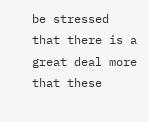be stressed that there is a great deal more that these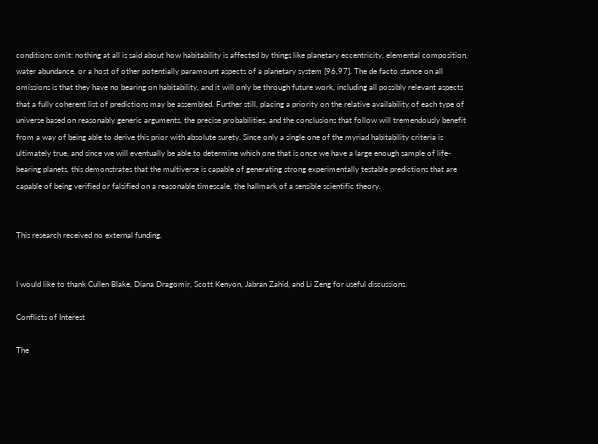conditions omit: nothing at all is said about how habitability is affected by things like planetary eccentricity, elemental composition, water abundance, or a host of other potentially paramount aspects of a planetary system [96,97]. The de facto stance on all omissions is that they have no bearing on habitability, and it will only be through future work, including all possibly relevant aspects that a fully coherent list of predictions may be assembled. Further still, placing a priority on the relative availability of each type of universe based on reasonably generic arguments, the precise probabilities, and the conclusions that follow will tremendously benefit from a way of being able to derive this prior with absolute surety. Since only a single one of the myriad habitability criteria is ultimately true, and since we will eventually be able to determine which one that is once we have a large enough sample of life-bearing planets, this demonstrates that the multiverse is capable of generating strong experimentally testable predictions that are capable of being verified or falsified on a reasonable timescale, the hallmark of a sensible scientific theory.


This research received no external funding.


I would like to thank Cullen Blake, Diana Dragomir, Scott Kenyon, Jabran Zahid, and Li Zeng for useful discussions.

Conflicts of Interest

The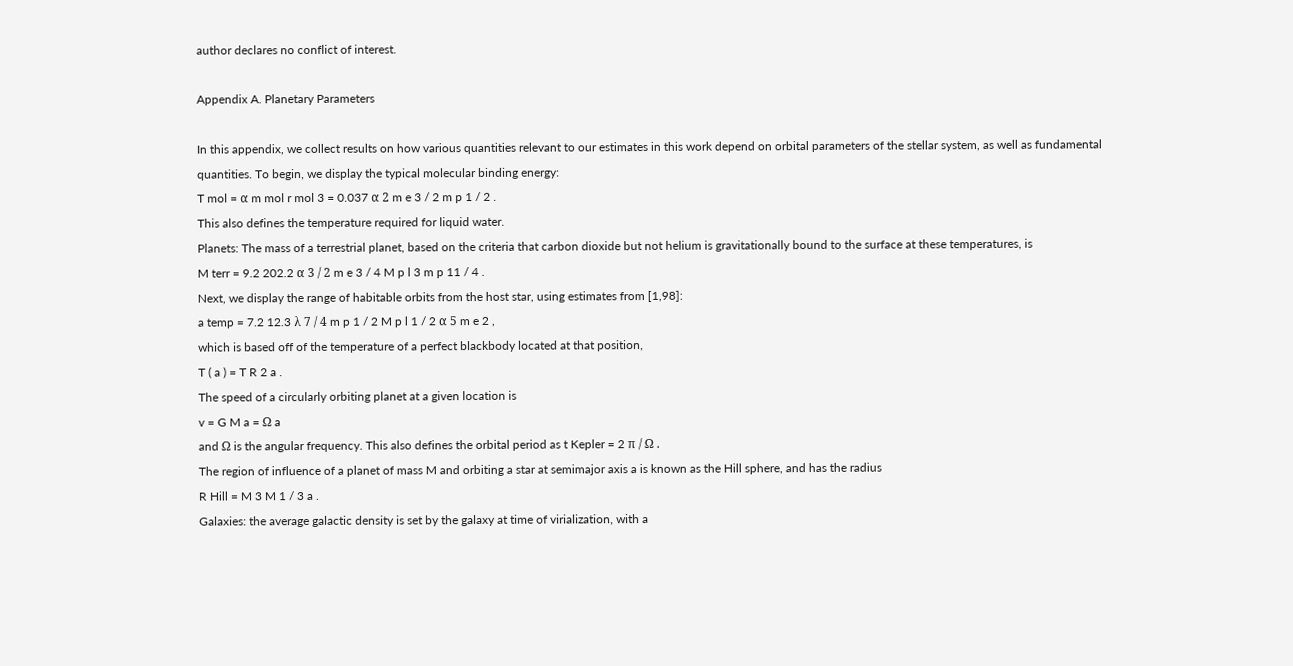author declares no conflict of interest.

Appendix A. Planetary Parameters

In this appendix, we collect results on how various quantities relevant to our estimates in this work depend on orbital parameters of the stellar system, as well as fundamental quantities. To begin, we display the typical molecular binding energy:
T mol = α m mol r mol 3 = 0.037 α 2 m e 3 / 2 m p 1 / 2 .
This also defines the temperature required for liquid water.
Planets: The mass of a terrestrial planet, based on the criteria that carbon dioxide but not helium is gravitationally bound to the surface at these temperatures, is
M terr = 9.2 202.2 α 3 / 2 m e 3 / 4 M p l 3 m p 11 / 4 .
Next, we display the range of habitable orbits from the host star, using estimates from [1,98]:
a temp = 7.2 12.3 λ 7 / 4 m p 1 / 2 M p l 1 / 2 α 5 m e 2 ,
which is based off of the temperature of a perfect blackbody located at that position,
T ( a ) = T R 2 a .
The speed of a circularly orbiting planet at a given location is
v = G M a = Ω a
and Ω is the angular frequency. This also defines the orbital period as t Kepler = 2 π / Ω .
The region of influence of a planet of mass M and orbiting a star at semimajor axis a is known as the Hill sphere, and has the radius
R Hill = M 3 M 1 / 3 a .
Galaxies: the average galactic density is set by the galaxy at time of virialization, with a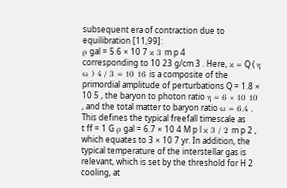subsequent era of contraction due to equilibration [11,99]:
ρ gal = 5.6 × 10 7 κ 3 m p 4
corresponding to 10 23 g/cm 3 . Here, κ = Q ( η ω ) 4 / 3 = 10 16 is a composite of the primordial amplitude of perturbations Q = 1.8 × 10 5 , the baryon to photon ratio η = 6 × 10 10 , and the total matter to baryon ratio ω = 6.4 . This defines the typical freefall timescale as
t ff = 1 G ρ gal = 6.7 × 10 4 M p l κ 3 / 2 m p 2 ,
which equates to 3 × 10 7 yr. In addition, the typical temperature of the interstellar gas is relevant, which is set by the threshold for H 2 cooling, at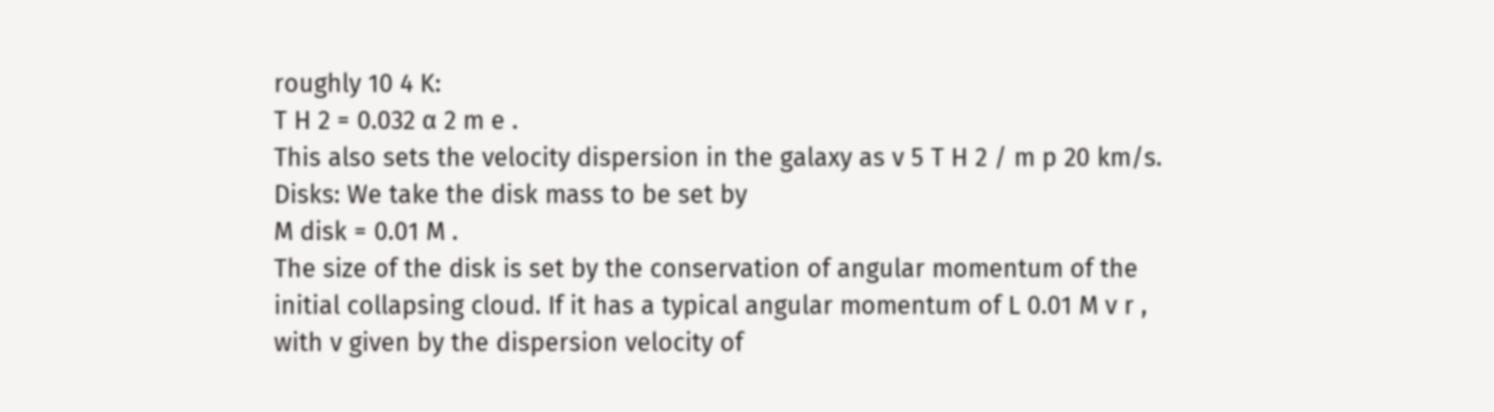roughly 10 4 K:
T H 2 = 0.032 α 2 m e .
This also sets the velocity dispersion in the galaxy as v 5 T H 2 / m p 20 km/s.
Disks: We take the disk mass to be set by
M disk = 0.01 M .
The size of the disk is set by the conservation of angular momentum of the initial collapsing cloud. If it has a typical angular momentum of L 0.01 M v r , with v given by the dispersion velocity of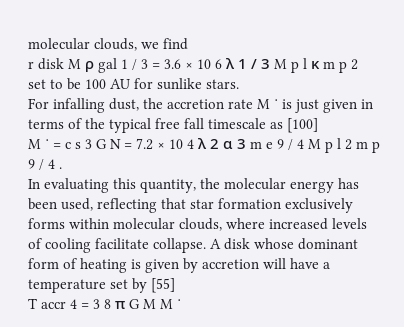molecular clouds, we find
r disk M ρ gal 1 / 3 = 3.6 × 10 6 λ 1 / 3 M p l κ m p 2
set to be 100 AU for sunlike stars.
For infalling dust, the accretion rate M ˙ is just given in terms of the typical free fall timescale as [100]
M ˙ = c s 3 G N = 7.2 × 10 4 λ 2 α 3 m e 9 / 4 M p l 2 m p 9 / 4 .
In evaluating this quantity, the molecular energy has been used, reflecting that star formation exclusively forms within molecular clouds, where increased levels of cooling facilitate collapse. A disk whose dominant form of heating is given by accretion will have a temperature set by [55]
T accr 4 = 3 8 π G M M ˙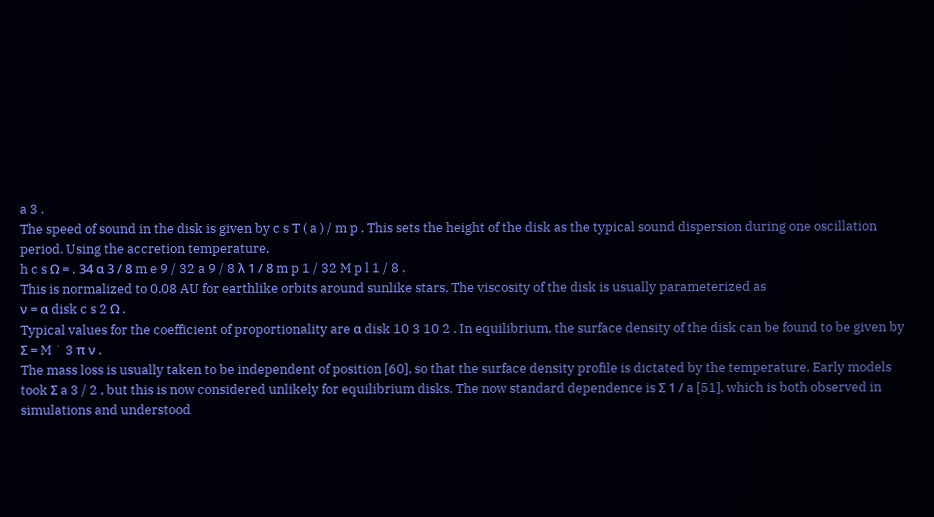a 3 .
The speed of sound in the disk is given by c s T ( a ) / m p . This sets the height of the disk as the typical sound dispersion during one oscillation period. Using the accretion temperature,
h c s Ω = . 34 α 3 / 8 m e 9 / 32 a 9 / 8 λ 1 / 8 m p 1 / 32 M p l 1 / 8 .
This is normalized to 0.08 AU for earthlike orbits around sunlike stars. The viscosity of the disk is usually parameterized as
ν = α disk c s 2 Ω .
Typical values for the coefficient of proportionality are α disk 10 3 10 2 . In equilibrium, the surface density of the disk can be found to be given by
Σ = M ˙ 3 π ν .
The mass loss is usually taken to be independent of position [60], so that the surface density profile is dictated by the temperature. Early models took Σ a 3 / 2 , but this is now considered unlikely for equilibrium disks. The now standard dependence is Σ 1 / a [51], which is both observed in simulations and understood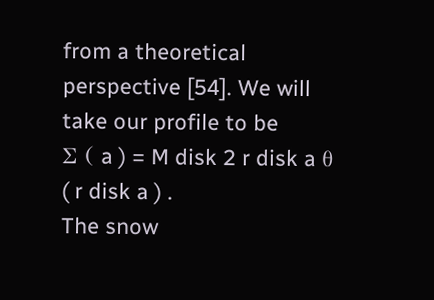from a theoretical perspective [54]. We will take our profile to be
Σ ( a ) = M disk 2 r disk a θ ( r disk a ) .
The snow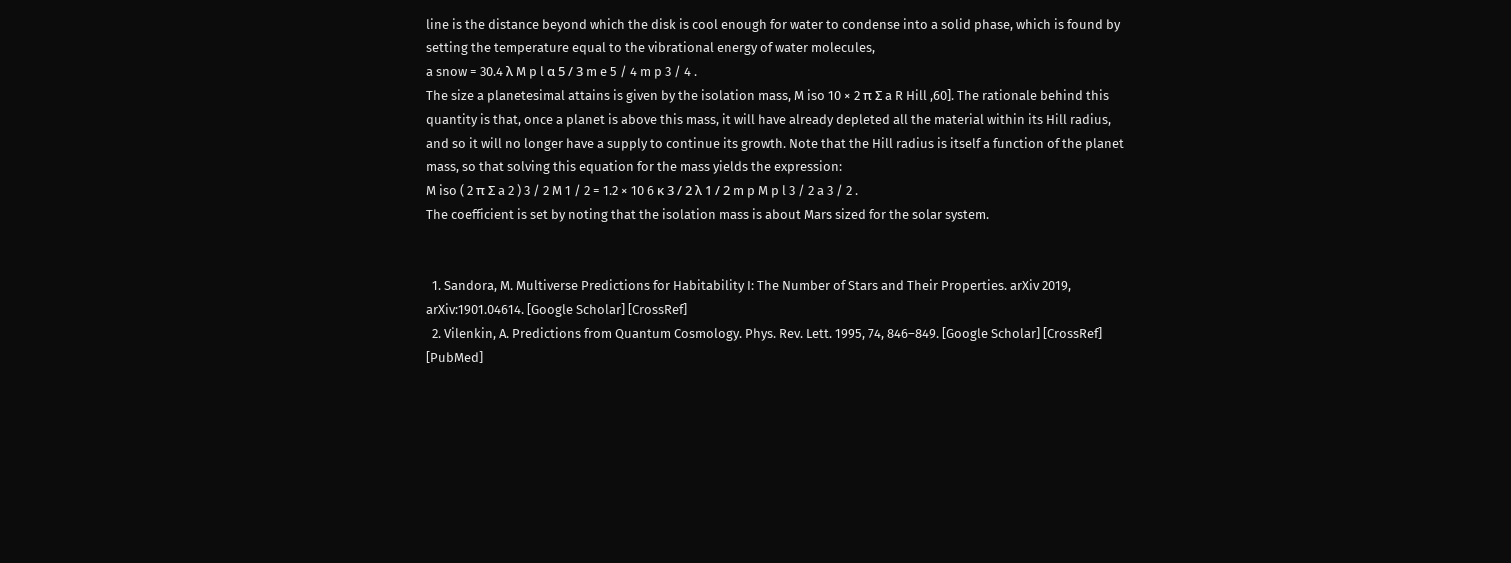line is the distance beyond which the disk is cool enough for water to condense into a solid phase, which is found by setting the temperature equal to the vibrational energy of water molecules,
a snow = 30.4 λ M p l α 5 / 3 m e 5 / 4 m p 3 / 4 .
The size a planetesimal attains is given by the isolation mass, M iso 10 × 2 π Σ a R Hill ,60]. The rationale behind this quantity is that, once a planet is above this mass, it will have already depleted all the material within its Hill radius, and so it will no longer have a supply to continue its growth. Note that the Hill radius is itself a function of the planet mass, so that solving this equation for the mass yields the expression:
M iso ( 2 π Σ a 2 ) 3 / 2 M 1 / 2 = 1.2 × 10 6 κ 3 / 2 λ 1 / 2 m p M p l 3 / 2 a 3 / 2 .
The coefficient is set by noting that the isolation mass is about Mars sized for the solar system.


  1. Sandora, M. Multiverse Predictions for Habitability I: The Number of Stars and Their Properties. arXiv 2019, arXiv:1901.04614. [Google Scholar] [CrossRef]
  2. Vilenkin, A. Predictions from Quantum Cosmology. Phys. Rev. Lett. 1995, 74, 846–849. [Google Scholar] [CrossRef] [PubMed]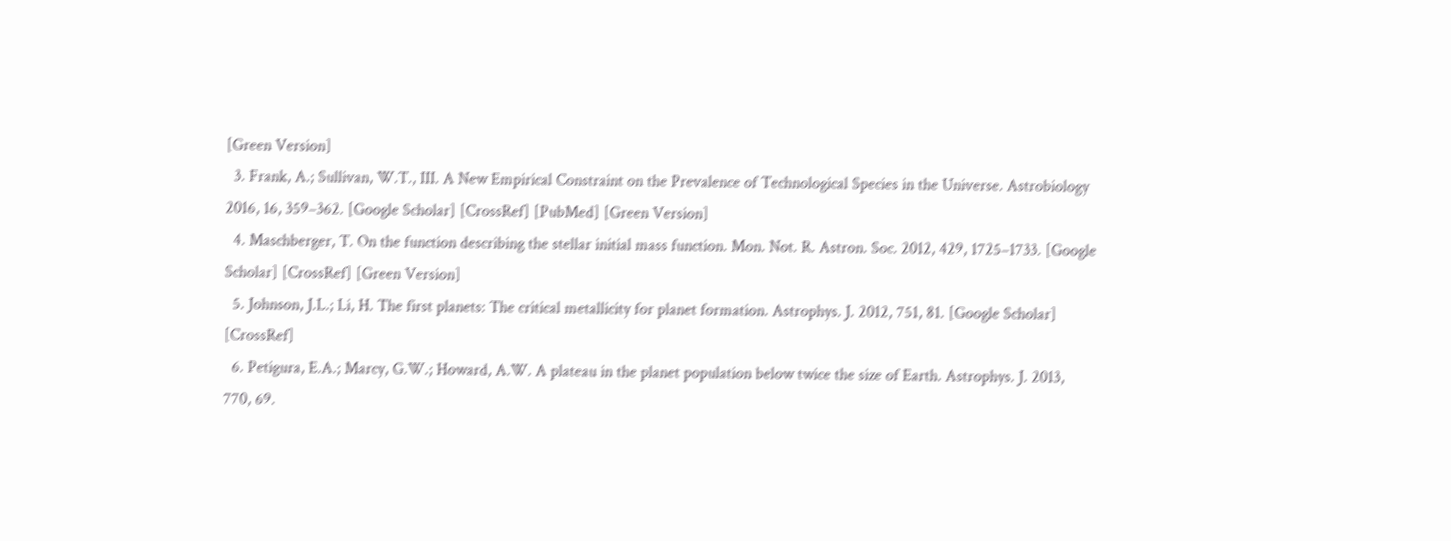[Green Version]
  3. Frank, A.; Sullivan, W.T., III. A New Empirical Constraint on the Prevalence of Technological Species in the Universe. Astrobiology 2016, 16, 359–362. [Google Scholar] [CrossRef] [PubMed] [Green Version]
  4. Maschberger, T. On the function describing the stellar initial mass function. Mon. Not. R. Astron. Soc. 2012, 429, 1725–1733. [Google Scholar] [CrossRef] [Green Version]
  5. Johnson, J.L.; Li, H. The first planets: The critical metallicity for planet formation. Astrophys. J. 2012, 751, 81. [Google Scholar] [CrossRef]
  6. Petigura, E.A.; Marcy, G.W.; Howard, A.W. A plateau in the planet population below twice the size of Earth. Astrophys. J. 2013, 770, 69.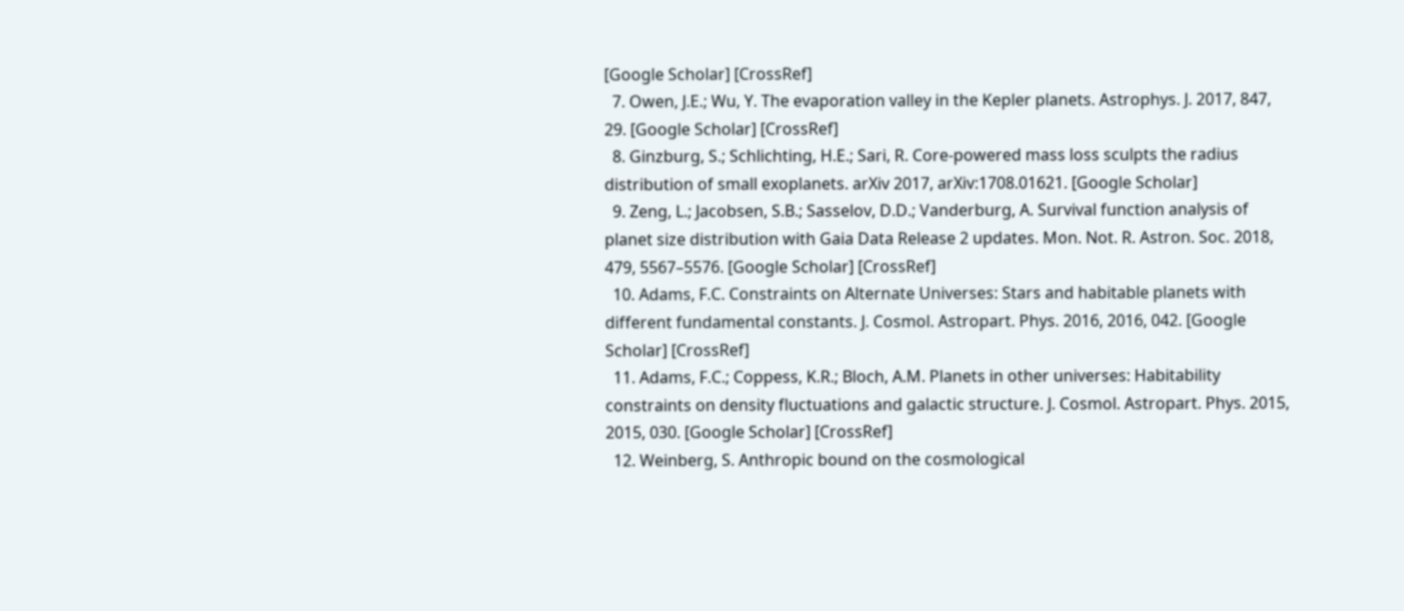[Google Scholar] [CrossRef]
  7. Owen, J.E.; Wu, Y. The evaporation valley in the Kepler planets. Astrophys. J. 2017, 847, 29. [Google Scholar] [CrossRef]
  8. Ginzburg, S.; Schlichting, H.E.; Sari, R. Core-powered mass loss sculpts the radius distribution of small exoplanets. arXiv 2017, arXiv:1708.01621. [Google Scholar]
  9. Zeng, L.; Jacobsen, S.B.; Sasselov, D.D.; Vanderburg, A. Survival function analysis of planet size distribution with Gaia Data Release 2 updates. Mon. Not. R. Astron. Soc. 2018, 479, 5567–5576. [Google Scholar] [CrossRef]
  10. Adams, F.C. Constraints on Alternate Universes: Stars and habitable planets with different fundamental constants. J. Cosmol. Astropart. Phys. 2016, 2016, 042. [Google Scholar] [CrossRef]
  11. Adams, F.C.; Coppess, K.R.; Bloch, A.M. Planets in other universes: Habitability constraints on density fluctuations and galactic structure. J. Cosmol. Astropart. Phys. 2015, 2015, 030. [Google Scholar] [CrossRef]
  12. Weinberg, S. Anthropic bound on the cosmological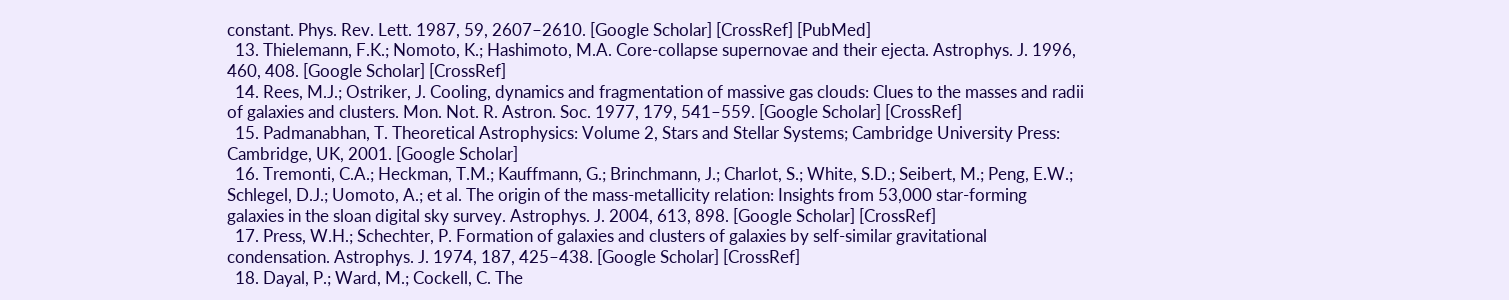constant. Phys. Rev. Lett. 1987, 59, 2607–2610. [Google Scholar] [CrossRef] [PubMed]
  13. Thielemann, F.K.; Nomoto, K.; Hashimoto, M.A. Core-collapse supernovae and their ejecta. Astrophys. J. 1996, 460, 408. [Google Scholar] [CrossRef]
  14. Rees, M.J.; Ostriker, J. Cooling, dynamics and fragmentation of massive gas clouds: Clues to the masses and radii of galaxies and clusters. Mon. Not. R. Astron. Soc. 1977, 179, 541–559. [Google Scholar] [CrossRef]
  15. Padmanabhan, T. Theoretical Astrophysics: Volume 2, Stars and Stellar Systems; Cambridge University Press: Cambridge, UK, 2001. [Google Scholar]
  16. Tremonti, C.A.; Heckman, T.M.; Kauffmann, G.; Brinchmann, J.; Charlot, S.; White, S.D.; Seibert, M.; Peng, E.W.; Schlegel, D.J.; Uomoto, A.; et al. The origin of the mass-metallicity relation: Insights from 53,000 star-forming galaxies in the sloan digital sky survey. Astrophys. J. 2004, 613, 898. [Google Scholar] [CrossRef]
  17. Press, W.H.; Schechter, P. Formation of galaxies and clusters of galaxies by self-similar gravitational condensation. Astrophys. J. 1974, 187, 425–438. [Google Scholar] [CrossRef]
  18. Dayal, P.; Ward, M.; Cockell, C. The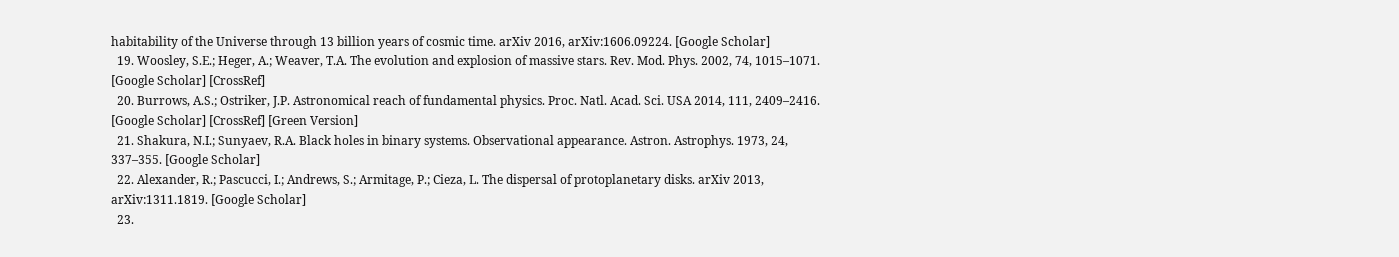habitability of the Universe through 13 billion years of cosmic time. arXiv 2016, arXiv:1606.09224. [Google Scholar]
  19. Woosley, S.E.; Heger, A.; Weaver, T.A. The evolution and explosion of massive stars. Rev. Mod. Phys. 2002, 74, 1015–1071. [Google Scholar] [CrossRef]
  20. Burrows, A.S.; Ostriker, J.P. Astronomical reach of fundamental physics. Proc. Natl. Acad. Sci. USA 2014, 111, 2409–2416. [Google Scholar] [CrossRef] [Green Version]
  21. Shakura, N.I.; Sunyaev, R.A. Black holes in binary systems. Observational appearance. Astron. Astrophys. 1973, 24, 337–355. [Google Scholar]
  22. Alexander, R.; Pascucci, I.; Andrews, S.; Armitage, P.; Cieza, L. The dispersal of protoplanetary disks. arXiv 2013, arXiv:1311.1819. [Google Scholar]
  23.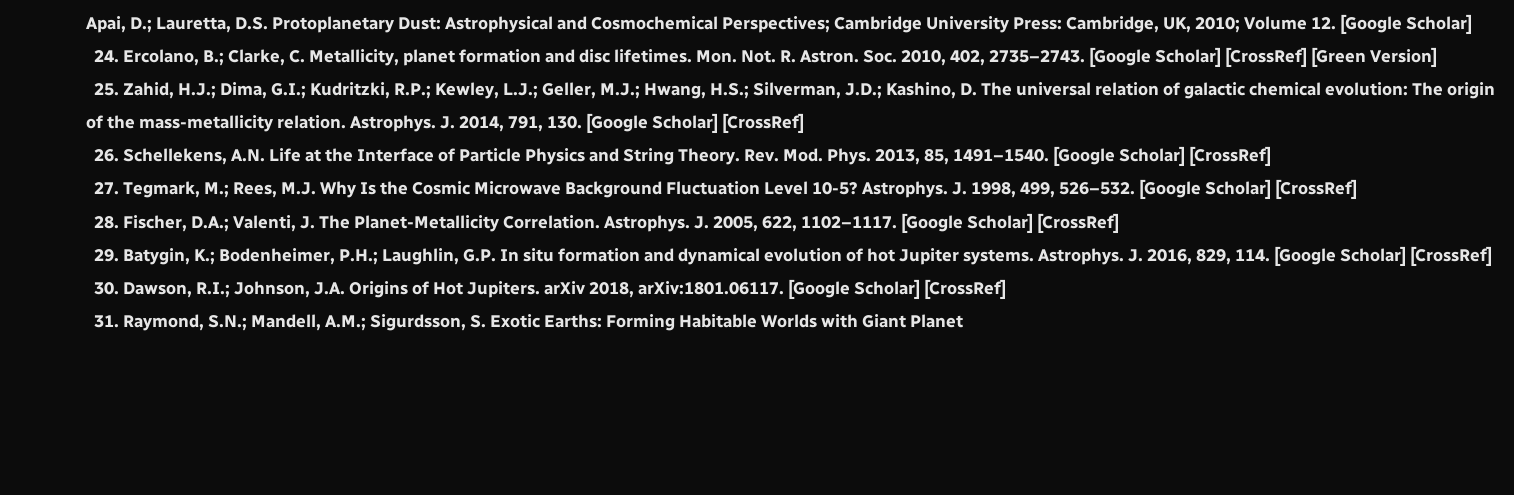Apai, D.; Lauretta, D.S. Protoplanetary Dust: Astrophysical and Cosmochemical Perspectives; Cambridge University Press: Cambridge, UK, 2010; Volume 12. [Google Scholar]
  24. Ercolano, B.; Clarke, C. Metallicity, planet formation and disc lifetimes. Mon. Not. R. Astron. Soc. 2010, 402, 2735–2743. [Google Scholar] [CrossRef] [Green Version]
  25. Zahid, H.J.; Dima, G.I.; Kudritzki, R.P.; Kewley, L.J.; Geller, M.J.; Hwang, H.S.; Silverman, J.D.; Kashino, D. The universal relation of galactic chemical evolution: The origin of the mass-metallicity relation. Astrophys. J. 2014, 791, 130. [Google Scholar] [CrossRef]
  26. Schellekens, A.N. Life at the Interface of Particle Physics and String Theory. Rev. Mod. Phys. 2013, 85, 1491–1540. [Google Scholar] [CrossRef]
  27. Tegmark, M.; Rees, M.J. Why Is the Cosmic Microwave Background Fluctuation Level 10-5? Astrophys. J. 1998, 499, 526–532. [Google Scholar] [CrossRef]
  28. Fischer, D.A.; Valenti, J. The Planet-Metallicity Correlation. Astrophys. J. 2005, 622, 1102–1117. [Google Scholar] [CrossRef]
  29. Batygin, K.; Bodenheimer, P.H.; Laughlin, G.P. In situ formation and dynamical evolution of hot Jupiter systems. Astrophys. J. 2016, 829, 114. [Google Scholar] [CrossRef]
  30. Dawson, R.I.; Johnson, J.A. Origins of Hot Jupiters. arXiv 2018, arXiv:1801.06117. [Google Scholar] [CrossRef]
  31. Raymond, S.N.; Mandell, A.M.; Sigurdsson, S. Exotic Earths: Forming Habitable Worlds with Giant Planet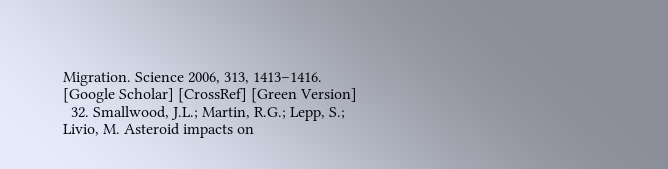Migration. Science 2006, 313, 1413–1416. [Google Scholar] [CrossRef] [Green Version]
  32. Smallwood, J.L.; Martin, R.G.; Lepp, S.; Livio, M. Asteroid impacts on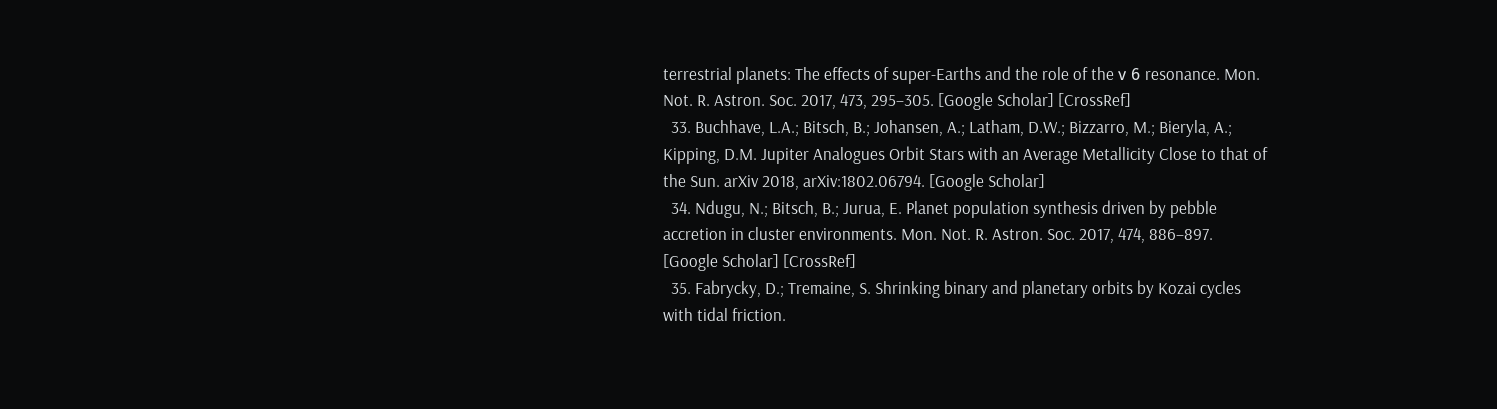terrestrial planets: The effects of super-Earths and the role of the ν 6 resonance. Mon. Not. R. Astron. Soc. 2017, 473, 295–305. [Google Scholar] [CrossRef]
  33. Buchhave, L.A.; Bitsch, B.; Johansen, A.; Latham, D.W.; Bizzarro, M.; Bieryla, A.; Kipping, D.M. Jupiter Analogues Orbit Stars with an Average Metallicity Close to that of the Sun. arXiv 2018, arXiv:1802.06794. [Google Scholar]
  34. Ndugu, N.; Bitsch, B.; Jurua, E. Planet population synthesis driven by pebble accretion in cluster environments. Mon. Not. R. Astron. Soc. 2017, 474, 886–897. [Google Scholar] [CrossRef]
  35. Fabrycky, D.; Tremaine, S. Shrinking binary and planetary orbits by Kozai cycles with tidal friction.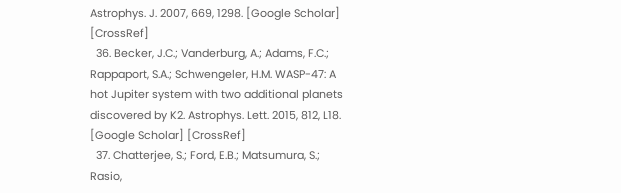Astrophys. J. 2007, 669, 1298. [Google Scholar] [CrossRef]
  36. Becker, J.C.; Vanderburg, A.; Adams, F.C.; Rappaport, S.A.; Schwengeler, H.M. WASP-47: A hot Jupiter system with two additional planets discovered by K2. Astrophys. Lett. 2015, 812, L18. [Google Scholar] [CrossRef]
  37. Chatterjee, S.; Ford, E.B.; Matsumura, S.; Rasio,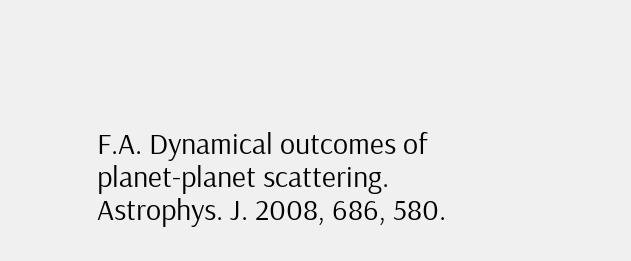F.A. Dynamical outcomes of planet-planet scattering. Astrophys. J. 2008, 686, 580.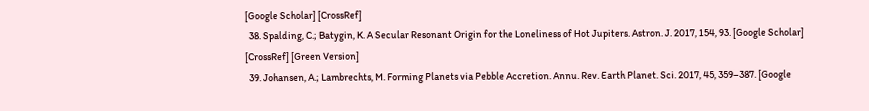[Google Scholar] [CrossRef]
  38. Spalding, C.; Batygin, K. A Secular Resonant Origin for the Loneliness of Hot Jupiters. Astron. J. 2017, 154, 93. [Google Scholar] [CrossRef] [Green Version]
  39. Johansen, A.; Lambrechts, M. Forming Planets via Pebble Accretion. Annu. Rev. Earth Planet. Sci. 2017, 45, 359–387. [Google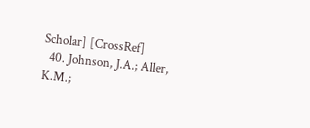Scholar] [CrossRef]
  40. Johnson, J.A.; Aller, K.M.;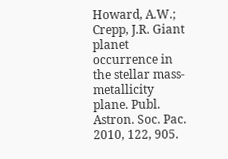Howard, A.W.; Crepp, J.R. Giant planet occurrence in the stellar mass-metallicity plane. Publ. Astron. Soc. Pac. 2010, 122, 905.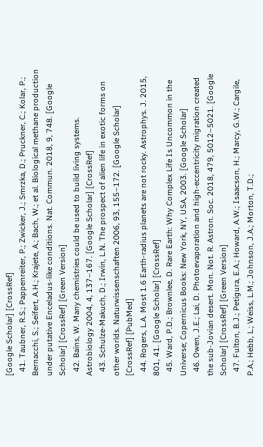[Google Scholar] [CrossRef]
  41. Taubner, R.S.; Pappenreiter, P.; Zwicker, J.; Smrzka, D.; Pruckner, C.; Kolar, P.; Bernacchi, S.; Seifert, A.H.; Krajete, A.; Bach, W.; et al. Biological methane production under putative Enceladus-like conditions. Nat. Commun. 2018, 9, 748. [Google Scholar] [CrossRef] [Green Version]
  42. Bains, W. Many chemistries could be used to build living systems. Astrobiology 2004, 4, 137–167. [Google Scholar] [CrossRef]
  43. Schulze-Makuch, D.; Irwin, L.N. The prospect of alien life in exotic forms on other worlds. Naturwissenschaften 2006, 93, 155–172. [Google Scholar] [CrossRef] [PubMed]
  44. Rogers, L.A. Most 1.6 Earth-radius planets are not rocky. Astrophys. J. 2015, 801, 41. [Google Scholar] [CrossRef]
  45. Ward, P.D.; Brownlee, D. Rare Earth: Why Complex Life Is Uncommon in the Universe; Copernicus Books: New York, NY, USA, 2003. [Google Scholar]
  46. Owen, J.E.; Lai, D. Photoevaporation and high-eccentricity migration created the sub-Jovian desert. Mon. Not. R. Astron. Soc. 2018, 479, 5012–5021. [Google Scholar] [CrossRef] [Green Version]
  47. Fulton, B.J.; Petigura, E.A.; Howard, A.W.; Isaacson, H.; Marcy, G.W.; Cargile, P.A.; Hebb, L.; Weiss, L.M.; Johnson, J.A.; Morton, T.D.;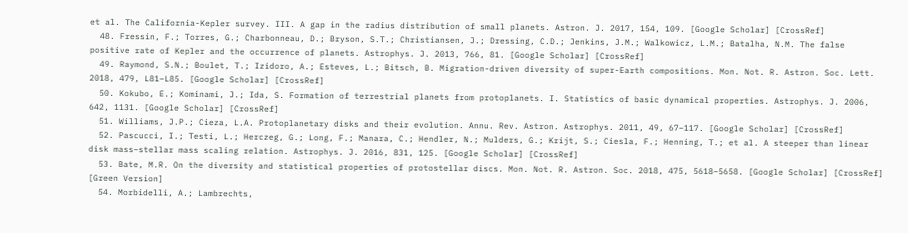et al. The California-Kepler survey. III. A gap in the radius distribution of small planets. Astron. J. 2017, 154, 109. [Google Scholar] [CrossRef]
  48. Fressin, F.; Torres, G.; Charbonneau, D.; Bryson, S.T.; Christiansen, J.; Dressing, C.D.; Jenkins, J.M.; Walkowicz, L.M.; Batalha, N.M. The false positive rate of Kepler and the occurrence of planets. Astrophys. J. 2013, 766, 81. [Google Scholar] [CrossRef]
  49. Raymond, S.N.; Boulet, T.; Izidoro, A.; Esteves, L.; Bitsch, B. Migration-driven diversity of super-Earth compositions. Mon. Not. R. Astron. Soc. Lett. 2018, 479, L81–L85. [Google Scholar] [CrossRef]
  50. Kokubo, E.; Kominami, J.; Ida, S. Formation of terrestrial planets from protoplanets. I. Statistics of basic dynamical properties. Astrophys. J. 2006, 642, 1131. [Google Scholar] [CrossRef]
  51. Williams, J.P.; Cieza, L.A. Protoplanetary disks and their evolution. Annu. Rev. Astron. Astrophys. 2011, 49, 67–117. [Google Scholar] [CrossRef]
  52. Pascucci, I.; Testi, L.; Herczeg, G.; Long, F.; Manara, C.; Hendler, N.; Mulders, G.; Krijt, S.; Ciesla, F.; Henning, T.; et al. A steeper than linear disk mass–stellar mass scaling relation. Astrophys. J. 2016, 831, 125. [Google Scholar] [CrossRef]
  53. Bate, M.R. On the diversity and statistical properties of protostellar discs. Mon. Not. R. Astron. Soc. 2018, 475, 5618–5658. [Google Scholar] [CrossRef] [Green Version]
  54. Morbidelli, A.; Lambrechts,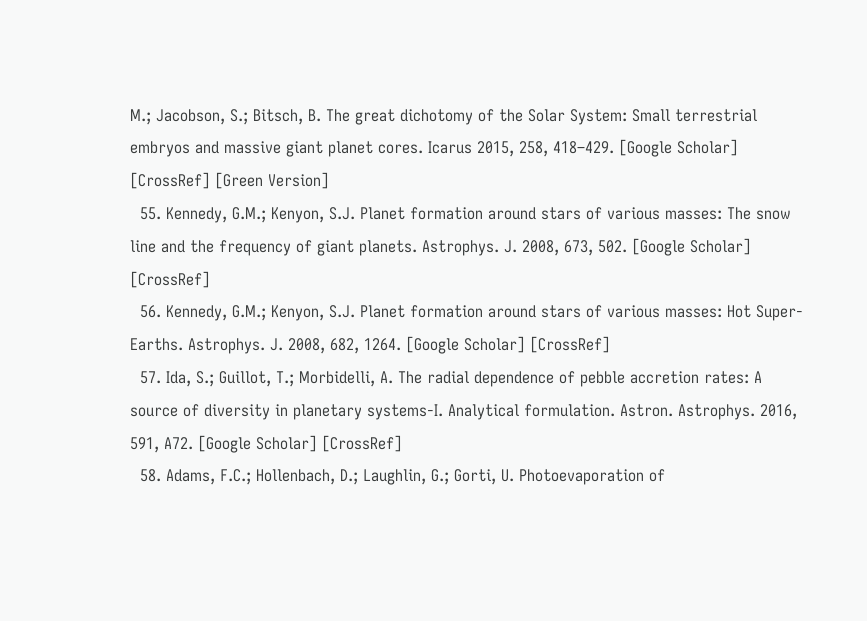M.; Jacobson, S.; Bitsch, B. The great dichotomy of the Solar System: Small terrestrial embryos and massive giant planet cores. Icarus 2015, 258, 418–429. [Google Scholar] [CrossRef] [Green Version]
  55. Kennedy, G.M.; Kenyon, S.J. Planet formation around stars of various masses: The snow line and the frequency of giant planets. Astrophys. J. 2008, 673, 502. [Google Scholar] [CrossRef]
  56. Kennedy, G.M.; Kenyon, S.J. Planet formation around stars of various masses: Hot Super-Earths. Astrophys. J. 2008, 682, 1264. [Google Scholar] [CrossRef]
  57. Ida, S.; Guillot, T.; Morbidelli, A. The radial dependence of pebble accretion rates: A source of diversity in planetary systems-I. Analytical formulation. Astron. Astrophys. 2016, 591, A72. [Google Scholar] [CrossRef]
  58. Adams, F.C.; Hollenbach, D.; Laughlin, G.; Gorti, U. Photoevaporation of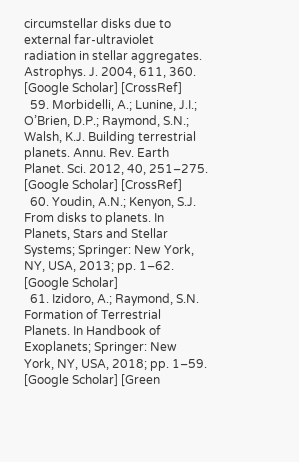circumstellar disks due to external far-ultraviolet radiation in stellar aggregates. Astrophys. J. 2004, 611, 360. [Google Scholar] [CrossRef]
  59. Morbidelli, A.; Lunine, J.I.; O’Brien, D.P.; Raymond, S.N.; Walsh, K.J. Building terrestrial planets. Annu. Rev. Earth Planet. Sci. 2012, 40, 251–275. [Google Scholar] [CrossRef]
  60. Youdin, A.N.; Kenyon, S.J. From disks to planets. In Planets, Stars and Stellar Systems; Springer: New York, NY, USA, 2013; pp. 1–62. [Google Scholar]
  61. Izidoro, A.; Raymond, S.N. Formation of Terrestrial Planets. In Handbook of Exoplanets; Springer: New York, NY, USA, 2018; pp. 1–59. [Google Scholar] [Green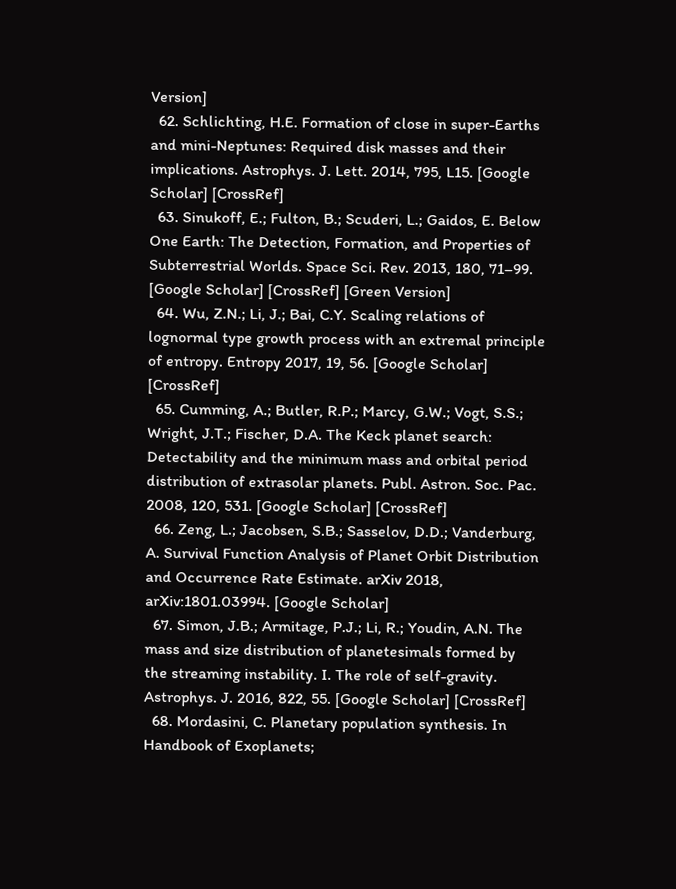Version]
  62. Schlichting, H.E. Formation of close in super-Earths and mini-Neptunes: Required disk masses and their implications. Astrophys. J. Lett. 2014, 795, L15. [Google Scholar] [CrossRef]
  63. Sinukoff, E.; Fulton, B.; Scuderi, L.; Gaidos, E. Below One Earth: The Detection, Formation, and Properties of Subterrestrial Worlds. Space Sci. Rev. 2013, 180, 71–99. [Google Scholar] [CrossRef] [Green Version]
  64. Wu, Z.N.; Li, J.; Bai, C.Y. Scaling relations of lognormal type growth process with an extremal principle of entropy. Entropy 2017, 19, 56. [Google Scholar] [CrossRef]
  65. Cumming, A.; Butler, R.P.; Marcy, G.W.; Vogt, S.S.; Wright, J.T.; Fischer, D.A. The Keck planet search: Detectability and the minimum mass and orbital period distribution of extrasolar planets. Publ. Astron. Soc. Pac. 2008, 120, 531. [Google Scholar] [CrossRef]
  66. Zeng, L.; Jacobsen, S.B.; Sasselov, D.D.; Vanderburg, A. Survival Function Analysis of Planet Orbit Distribution and Occurrence Rate Estimate. arXiv 2018, arXiv:1801.03994. [Google Scholar]
  67. Simon, J.B.; Armitage, P.J.; Li, R.; Youdin, A.N. The mass and size distribution of planetesimals formed by the streaming instability. I. The role of self-gravity. Astrophys. J. 2016, 822, 55. [Google Scholar] [CrossRef]
  68. Mordasini, C. Planetary population synthesis. In Handbook of Exoplanets;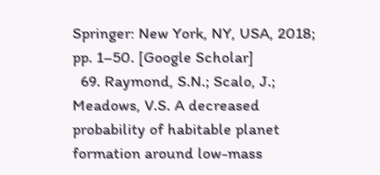Springer: New York, NY, USA, 2018; pp. 1–50. [Google Scholar]
  69. Raymond, S.N.; Scalo, J.; Meadows, V.S. A decreased probability of habitable planet formation around low-mass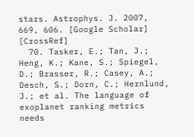stars. Astrophys. J. 2007, 669, 606. [Google Scholar] [CrossRef]
  70. Tasker, E.; Tan, J.; Heng, K.; Kane, S.; Spiegel, D.; Brasser, R.; Casey, A.; Desch, S.; Dorn, C.; Hernlund, J.; et al. The language of exoplanet ranking metrics needs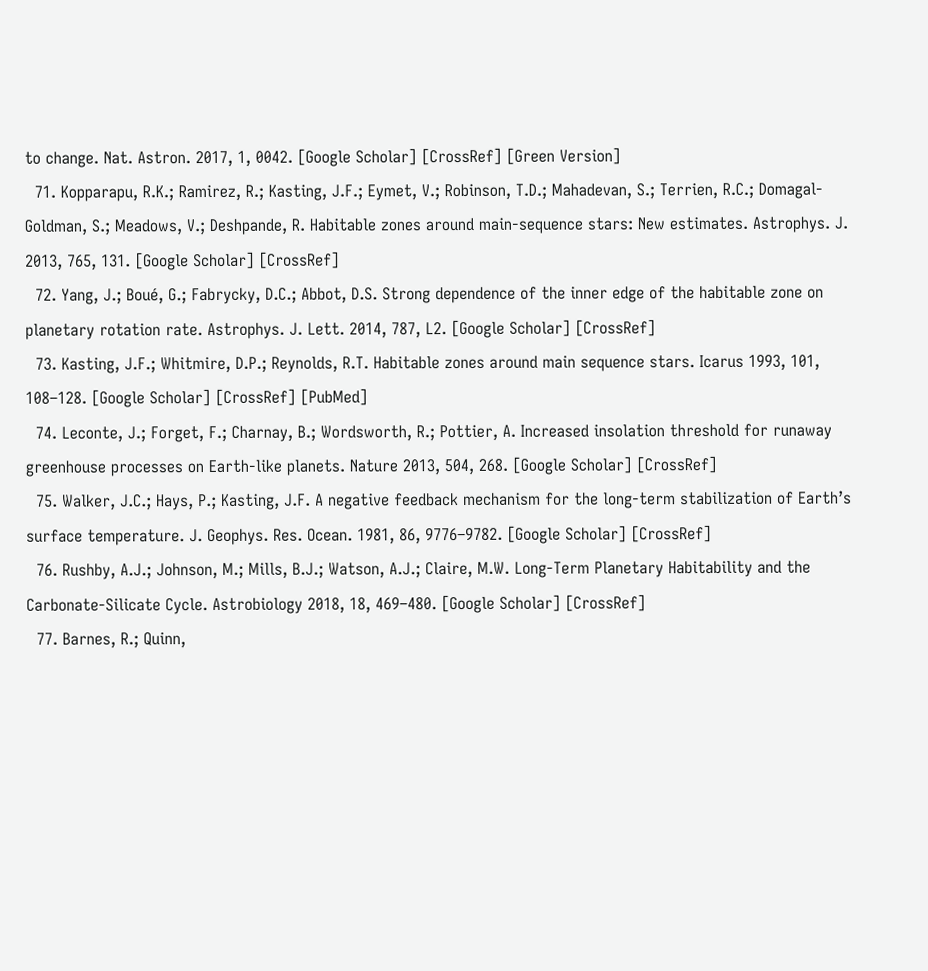to change. Nat. Astron. 2017, 1, 0042. [Google Scholar] [CrossRef] [Green Version]
  71. Kopparapu, R.K.; Ramirez, R.; Kasting, J.F.; Eymet, V.; Robinson, T.D.; Mahadevan, S.; Terrien, R.C.; Domagal-Goldman, S.; Meadows, V.; Deshpande, R. Habitable zones around main-sequence stars: New estimates. Astrophys. J. 2013, 765, 131. [Google Scholar] [CrossRef]
  72. Yang, J.; Boué, G.; Fabrycky, D.C.; Abbot, D.S. Strong dependence of the inner edge of the habitable zone on planetary rotation rate. Astrophys. J. Lett. 2014, 787, L2. [Google Scholar] [CrossRef]
  73. Kasting, J.F.; Whitmire, D.P.; Reynolds, R.T. Habitable zones around main sequence stars. Icarus 1993, 101, 108–128. [Google Scholar] [CrossRef] [PubMed]
  74. Leconte, J.; Forget, F.; Charnay, B.; Wordsworth, R.; Pottier, A. Increased insolation threshold for runaway greenhouse processes on Earth-like planets. Nature 2013, 504, 268. [Google Scholar] [CrossRef]
  75. Walker, J.C.; Hays, P.; Kasting, J.F. A negative feedback mechanism for the long-term stabilization of Earth’s surface temperature. J. Geophys. Res. Ocean. 1981, 86, 9776–9782. [Google Scholar] [CrossRef]
  76. Rushby, A.J.; Johnson, M.; Mills, B.J.; Watson, A.J.; Claire, M.W. Long-Term Planetary Habitability and the Carbonate-Silicate Cycle. Astrobiology 2018, 18, 469–480. [Google Scholar] [CrossRef]
  77. Barnes, R.; Quinn,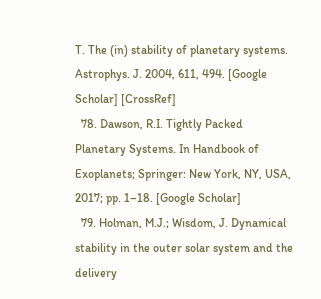T. The (in) stability of planetary systems. Astrophys. J. 2004, 611, 494. [Google Scholar] [CrossRef]
  78. Dawson, R.I. Tightly Packed Planetary Systems. In Handbook of Exoplanets; Springer: New York, NY, USA, 2017; pp. 1–18. [Google Scholar]
  79. Holman, M.J.; Wisdom, J. Dynamical stability in the outer solar system and the delivery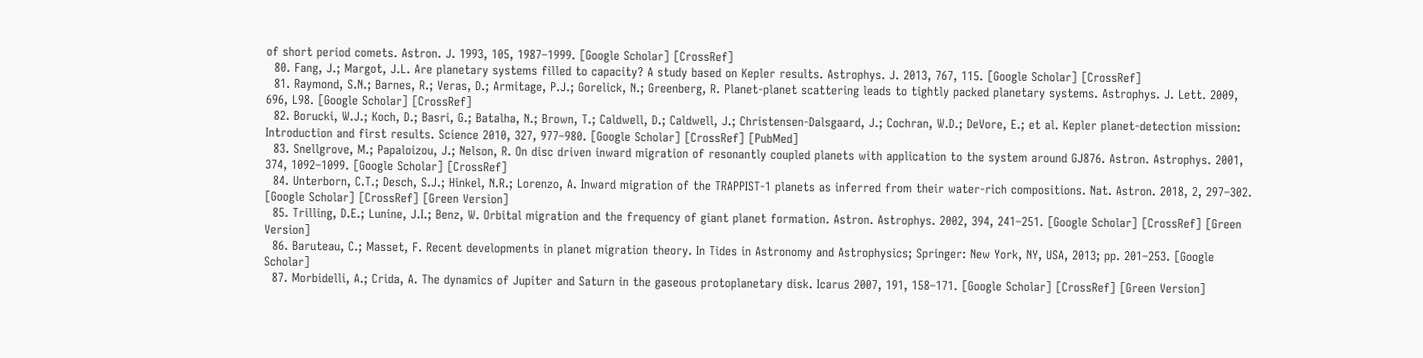of short period comets. Astron. J. 1993, 105, 1987–1999. [Google Scholar] [CrossRef]
  80. Fang, J.; Margot, J.L. Are planetary systems filled to capacity? A study based on Kepler results. Astrophys. J. 2013, 767, 115. [Google Scholar] [CrossRef]
  81. Raymond, S.N.; Barnes, R.; Veras, D.; Armitage, P.J.; Gorelick, N.; Greenberg, R. Planet-planet scattering leads to tightly packed planetary systems. Astrophys. J. Lett. 2009, 696, L98. [Google Scholar] [CrossRef]
  82. Borucki, W.J.; Koch, D.; Basri, G.; Batalha, N.; Brown, T.; Caldwell, D.; Caldwell, J.; Christensen-Dalsgaard, J.; Cochran, W.D.; DeVore, E.; et al. Kepler planet-detection mission: Introduction and first results. Science 2010, 327, 977–980. [Google Scholar] [CrossRef] [PubMed]
  83. Snellgrove, M.; Papaloizou, J.; Nelson, R. On disc driven inward migration of resonantly coupled planets with application to the system around GJ876. Astron. Astrophys. 2001, 374, 1092–1099. [Google Scholar] [CrossRef]
  84. Unterborn, C.T.; Desch, S.J.; Hinkel, N.R.; Lorenzo, A. Inward migration of the TRAPPIST-1 planets as inferred from their water-rich compositions. Nat. Astron. 2018, 2, 297–302. [Google Scholar] [CrossRef] [Green Version]
  85. Trilling, D.E.; Lunine, J.I.; Benz, W. Orbital migration and the frequency of giant planet formation. Astron. Astrophys. 2002, 394, 241–251. [Google Scholar] [CrossRef] [Green Version]
  86. Baruteau, C.; Masset, F. Recent developments in planet migration theory. In Tides in Astronomy and Astrophysics; Springer: New York, NY, USA, 2013; pp. 201–253. [Google Scholar]
  87. Morbidelli, A.; Crida, A. The dynamics of Jupiter and Saturn in the gaseous protoplanetary disk. Icarus 2007, 191, 158–171. [Google Scholar] [CrossRef] [Green Version]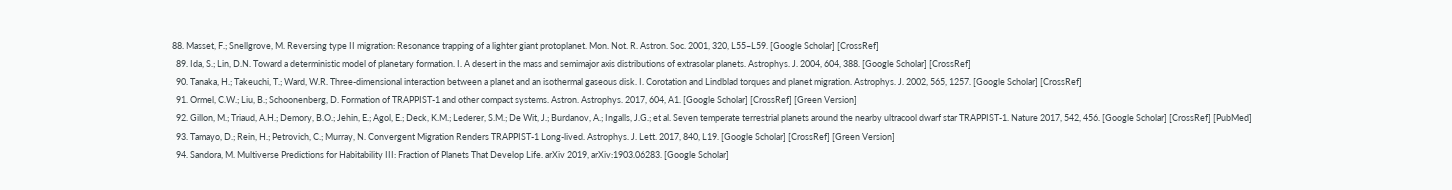88. Masset, F.; Snellgrove, M. Reversing type II migration: Resonance trapping of a lighter giant protoplanet. Mon. Not. R. Astron. Soc. 2001, 320, L55–L59. [Google Scholar] [CrossRef]
  89. Ida, S.; Lin, D.N. Toward a deterministic model of planetary formation. I. A desert in the mass and semimajor axis distributions of extrasolar planets. Astrophys. J. 2004, 604, 388. [Google Scholar] [CrossRef]
  90. Tanaka, H.; Takeuchi, T.; Ward, W.R. Three-dimensional interaction between a planet and an isothermal gaseous disk. I. Corotation and Lindblad torques and planet migration. Astrophys. J. 2002, 565, 1257. [Google Scholar] [CrossRef]
  91. Ormel, C.W.; Liu, B.; Schoonenberg, D. Formation of TRAPPIST-1 and other compact systems. Astron. Astrophys. 2017, 604, A1. [Google Scholar] [CrossRef] [Green Version]
  92. Gillon, M.; Triaud, A.H.; Demory, B.O.; Jehin, E.; Agol, E.; Deck, K.M.; Lederer, S.M.; De Wit, J.; Burdanov, A.; Ingalls, J.G.; et al. Seven temperate terrestrial planets around the nearby ultracool dwarf star TRAPPIST-1. Nature 2017, 542, 456. [Google Scholar] [CrossRef] [PubMed]
  93. Tamayo, D.; Rein, H.; Petrovich, C.; Murray, N. Convergent Migration Renders TRAPPIST-1 Long-lived. Astrophys. J. Lett. 2017, 840, L19. [Google Scholar] [CrossRef] [Green Version]
  94. Sandora, M. Multiverse Predictions for Habitability III: Fraction of Planets That Develop Life. arXiv 2019, arXiv:1903.06283. [Google Scholar]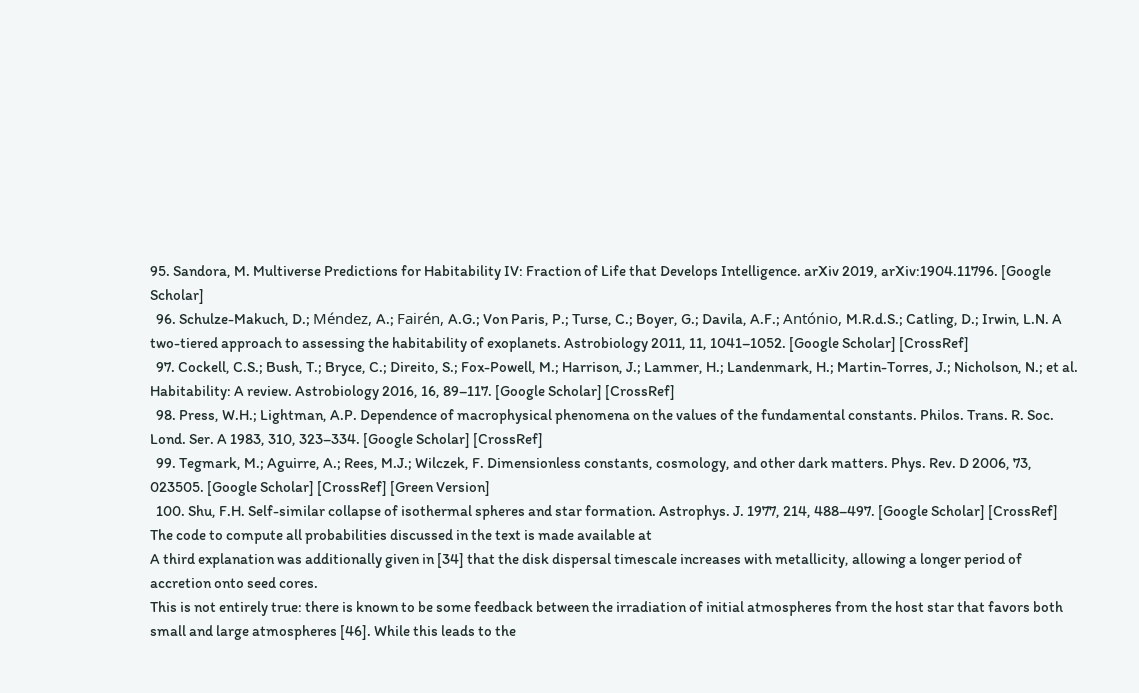95. Sandora, M. Multiverse Predictions for Habitability IV: Fraction of Life that Develops Intelligence. arXiv 2019, arXiv:1904.11796. [Google Scholar]
  96. Schulze-Makuch, D.; Méndez, A.; Fairén, A.G.; Von Paris, P.; Turse, C.; Boyer, G.; Davila, A.F.; António, M.R.d.S.; Catling, D.; Irwin, L.N. A two-tiered approach to assessing the habitability of exoplanets. Astrobiology 2011, 11, 1041–1052. [Google Scholar] [CrossRef]
  97. Cockell, C.S.; Bush, T.; Bryce, C.; Direito, S.; Fox-Powell, M.; Harrison, J.; Lammer, H.; Landenmark, H.; Martin-Torres, J.; Nicholson, N.; et al. Habitability: A review. Astrobiology 2016, 16, 89–117. [Google Scholar] [CrossRef]
  98. Press, W.H.; Lightman, A.P. Dependence of macrophysical phenomena on the values of the fundamental constants. Philos. Trans. R. Soc. Lond. Ser. A 1983, 310, 323–334. [Google Scholar] [CrossRef]
  99. Tegmark, M.; Aguirre, A.; Rees, M.J.; Wilczek, F. Dimensionless constants, cosmology, and other dark matters. Phys. Rev. D 2006, 73, 023505. [Google Scholar] [CrossRef] [Green Version]
  100. Shu, F.H. Self-similar collapse of isothermal spheres and star formation. Astrophys. J. 1977, 214, 488–497. [Google Scholar] [CrossRef]
The code to compute all probabilities discussed in the text is made available at
A third explanation was additionally given in [34] that the disk dispersal timescale increases with metallicity, allowing a longer period of accretion onto seed cores.
This is not entirely true: there is known to be some feedback between the irradiation of initial atmospheres from the host star that favors both small and large atmospheres [46]. While this leads to the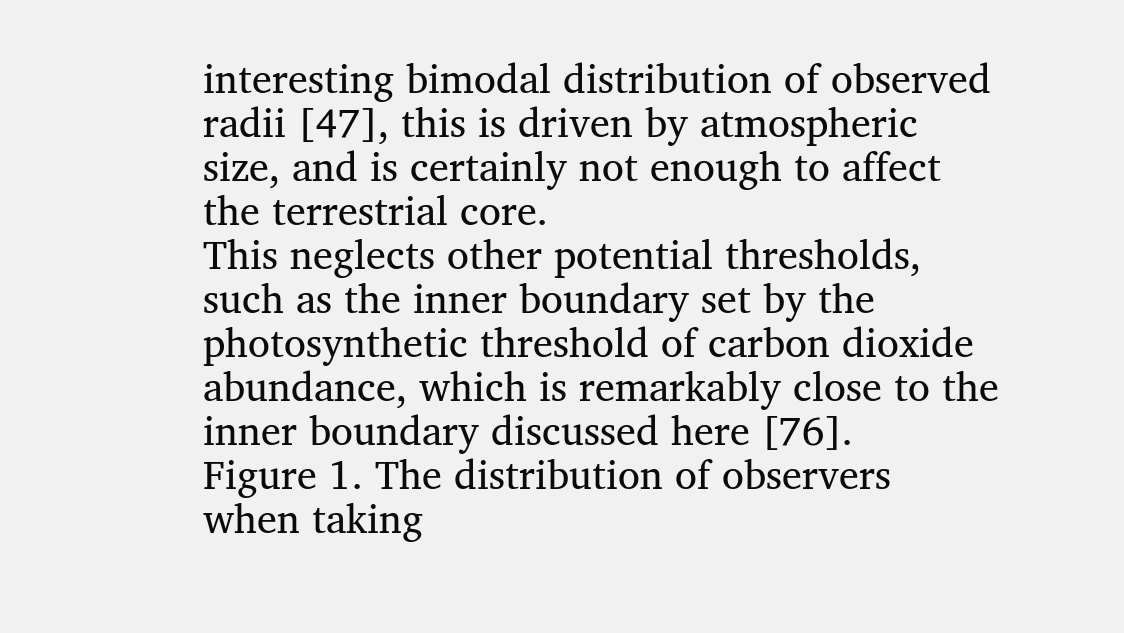interesting bimodal distribution of observed radii [47], this is driven by atmospheric size, and is certainly not enough to affect the terrestrial core.
This neglects other potential thresholds, such as the inner boundary set by the photosynthetic threshold of carbon dioxide abundance, which is remarkably close to the inner boundary discussed here [76].
Figure 1. The distribution of observers when taking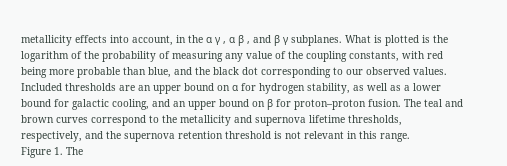metallicity effects into account, in the α γ , α β , and β γ subplanes. What is plotted is the logarithm of the probability of measuring any value of the coupling constants, with red being more probable than blue, and the black dot corresponding to our observed values. Included thresholds are an upper bound on α for hydrogen stability, as well as a lower bound for galactic cooling, and an upper bound on β for proton–proton fusion. The teal and brown curves correspond to the metallicity and supernova lifetime thresholds, respectively, and the supernova retention threshold is not relevant in this range.
Figure 1. The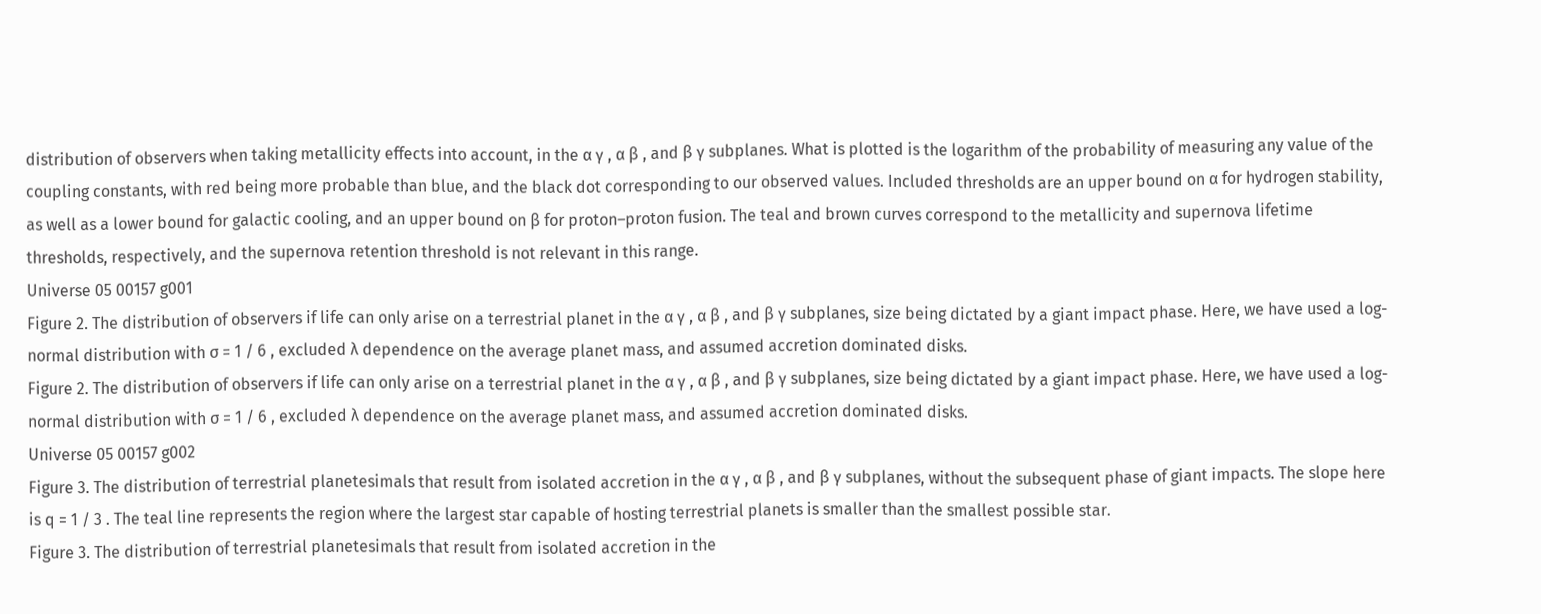distribution of observers when taking metallicity effects into account, in the α γ , α β , and β γ subplanes. What is plotted is the logarithm of the probability of measuring any value of the coupling constants, with red being more probable than blue, and the black dot corresponding to our observed values. Included thresholds are an upper bound on α for hydrogen stability, as well as a lower bound for galactic cooling, and an upper bound on β for proton–proton fusion. The teal and brown curves correspond to the metallicity and supernova lifetime thresholds, respectively, and the supernova retention threshold is not relevant in this range.
Universe 05 00157 g001
Figure 2. The distribution of observers if life can only arise on a terrestrial planet in the α γ , α β , and β γ subplanes, size being dictated by a giant impact phase. Here, we have used a log-normal distribution with σ = 1 / 6 , excluded λ dependence on the average planet mass, and assumed accretion dominated disks.
Figure 2. The distribution of observers if life can only arise on a terrestrial planet in the α γ , α β , and β γ subplanes, size being dictated by a giant impact phase. Here, we have used a log-normal distribution with σ = 1 / 6 , excluded λ dependence on the average planet mass, and assumed accretion dominated disks.
Universe 05 00157 g002
Figure 3. The distribution of terrestrial planetesimals that result from isolated accretion in the α γ , α β , and β γ subplanes, without the subsequent phase of giant impacts. The slope here is q = 1 / 3 . The teal line represents the region where the largest star capable of hosting terrestrial planets is smaller than the smallest possible star.
Figure 3. The distribution of terrestrial planetesimals that result from isolated accretion in the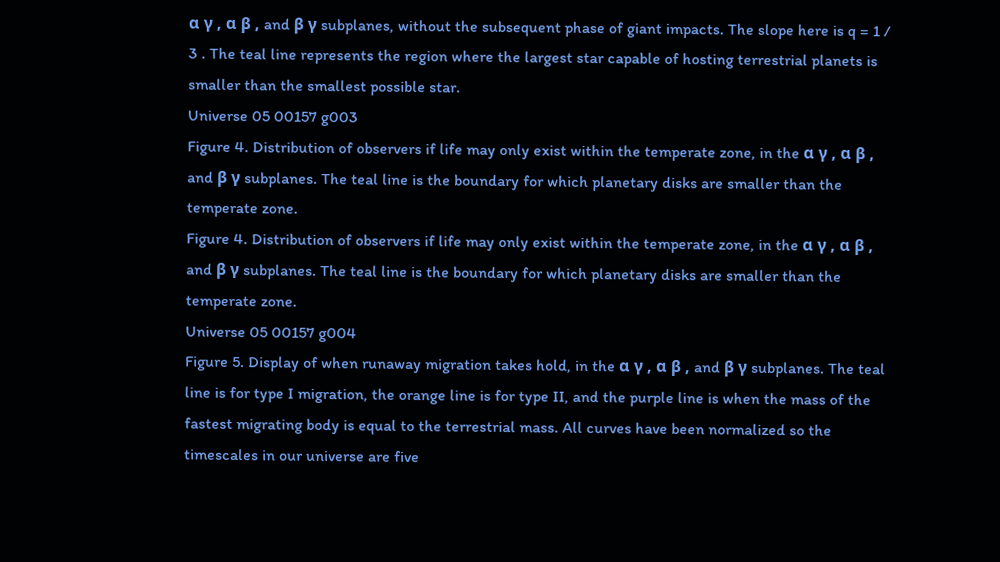α γ , α β , and β γ subplanes, without the subsequent phase of giant impacts. The slope here is q = 1 / 3 . The teal line represents the region where the largest star capable of hosting terrestrial planets is smaller than the smallest possible star.
Universe 05 00157 g003
Figure 4. Distribution of observers if life may only exist within the temperate zone, in the α γ , α β , and β γ subplanes. The teal line is the boundary for which planetary disks are smaller than the temperate zone.
Figure 4. Distribution of observers if life may only exist within the temperate zone, in the α γ , α β , and β γ subplanes. The teal line is the boundary for which planetary disks are smaller than the temperate zone.
Universe 05 00157 g004
Figure 5. Display of when runaway migration takes hold, in the α γ , α β , and β γ subplanes. The teal line is for type I migration, the orange line is for type II, and the purple line is when the mass of the fastest migrating body is equal to the terrestrial mass. All curves have been normalized so the timescales in our universe are five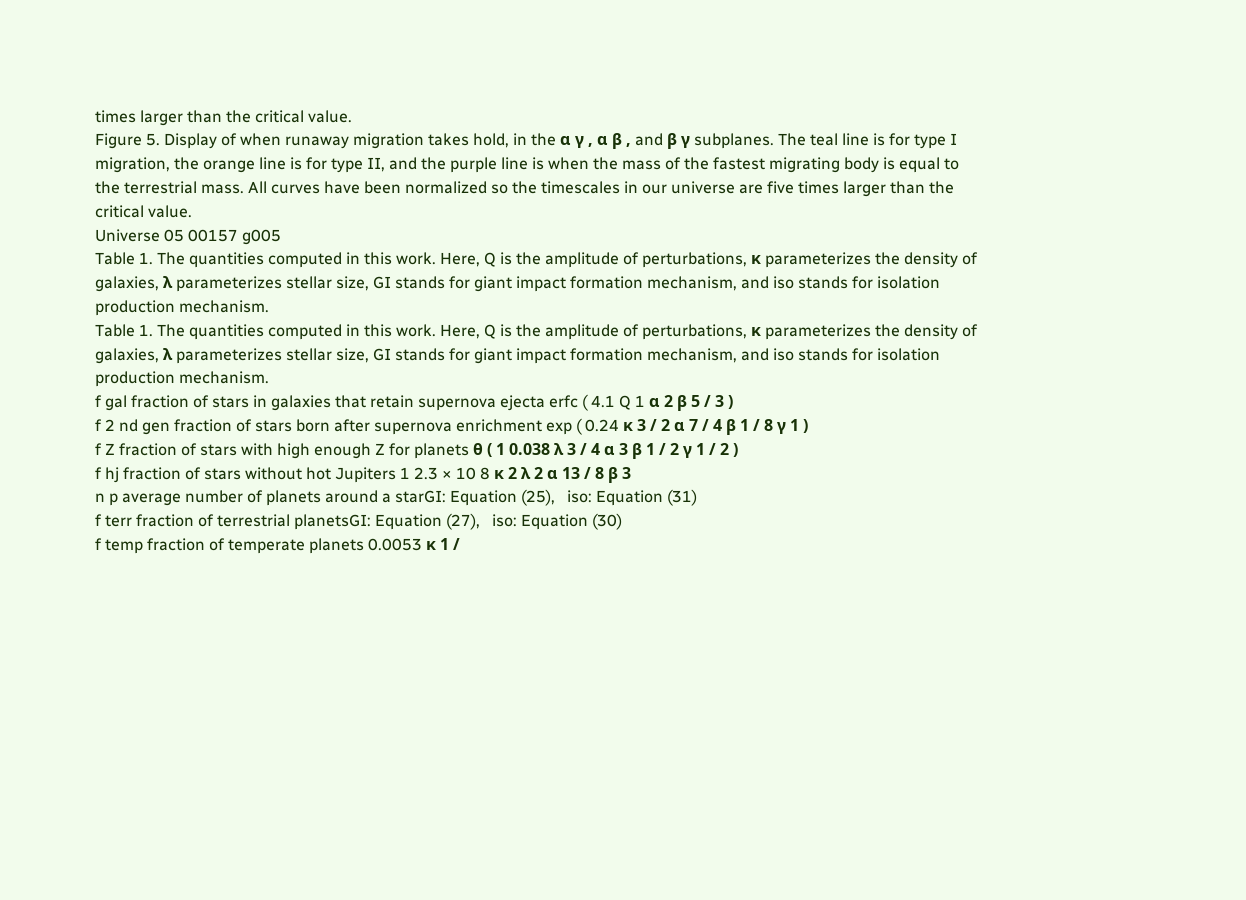times larger than the critical value.
Figure 5. Display of when runaway migration takes hold, in the α γ , α β , and β γ subplanes. The teal line is for type I migration, the orange line is for type II, and the purple line is when the mass of the fastest migrating body is equal to the terrestrial mass. All curves have been normalized so the timescales in our universe are five times larger than the critical value.
Universe 05 00157 g005
Table 1. The quantities computed in this work. Here, Q is the amplitude of perturbations, κ parameterizes the density of galaxies, λ parameterizes stellar size, GI stands for giant impact formation mechanism, and iso stands for isolation production mechanism.
Table 1. The quantities computed in this work. Here, Q is the amplitude of perturbations, κ parameterizes the density of galaxies, λ parameterizes stellar size, GI stands for giant impact formation mechanism, and iso stands for isolation production mechanism.
f gal fraction of stars in galaxies that retain supernova ejecta erfc ( 4.1 Q 1 α 2 β 5 / 3 )
f 2 nd gen fraction of stars born after supernova enrichment exp ( 0.24 κ 3 / 2 α 7 / 4 β 1 / 8 γ 1 )
f Z fraction of stars with high enough Z for planets θ ( 1 0.038 λ 3 / 4 α 3 β 1 / 2 γ 1 / 2 )
f hj fraction of stars without hot Jupiters 1 2.3 × 10 8 κ 2 λ 2 α 13 / 8 β 3
n p average number of planets around a starGI: Equation (25),   iso: Equation (31)
f terr fraction of terrestrial planetsGI: Equation (27),   iso: Equation (30)
f temp fraction of temperate planets 0.0053 κ 1 /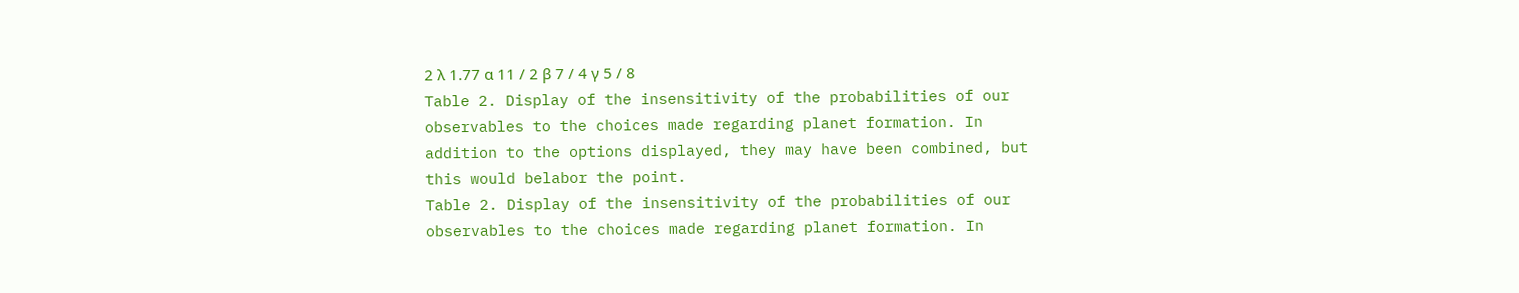2 λ 1.77 α 11 / 2 β 7 / 4 γ 5 / 8
Table 2. Display of the insensitivity of the probabilities of our observables to the choices made regarding planet formation. In addition to the options displayed, they may have been combined, but this would belabor the point.
Table 2. Display of the insensitivity of the probabilities of our observables to the choices made regarding planet formation. In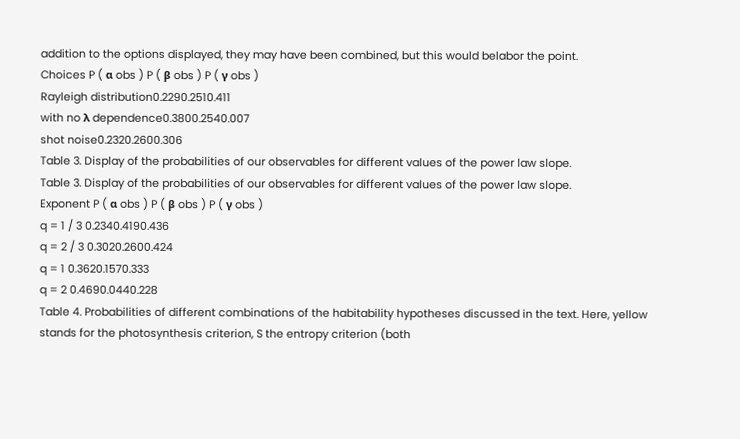addition to the options displayed, they may have been combined, but this would belabor the point.
Choices P ( α obs ) P ( β obs ) P ( γ obs )
Rayleigh distribution0.2290.2510.411
with no λ dependence0.3800.2540.007
shot noise0.2320.2600.306
Table 3. Display of the probabilities of our observables for different values of the power law slope.
Table 3. Display of the probabilities of our observables for different values of the power law slope.
Exponent P ( α obs ) P ( β obs ) P ( γ obs )
q = 1 / 3 0.2340.4190.436
q = 2 / 3 0.3020.2600.424
q = 1 0.3620.1570.333
q = 2 0.4690.0440.228
Table 4. Probabilities of different combinations of the habitability hypotheses discussed in the text. Here, yellow stands for the photosynthesis criterion, S the entropy criterion (both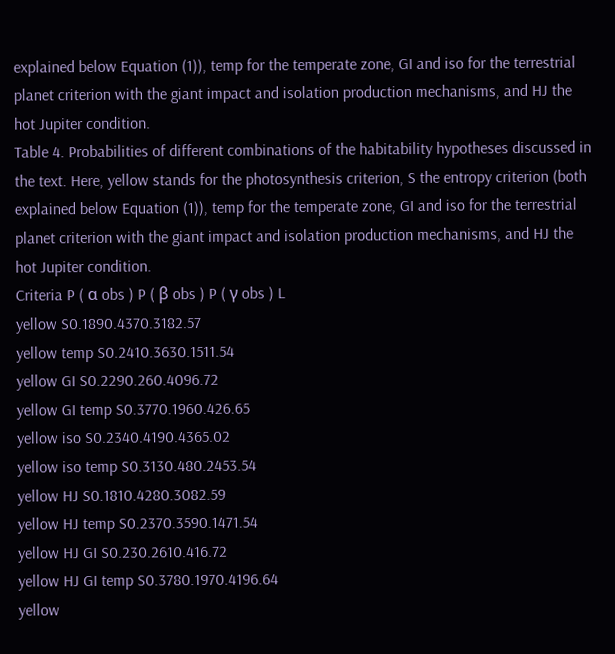explained below Equation (1)), temp for the temperate zone, GI and iso for the terrestrial planet criterion with the giant impact and isolation production mechanisms, and HJ the hot Jupiter condition.
Table 4. Probabilities of different combinations of the habitability hypotheses discussed in the text. Here, yellow stands for the photosynthesis criterion, S the entropy criterion (both explained below Equation (1)), temp for the temperate zone, GI and iso for the terrestrial planet criterion with the giant impact and isolation production mechanisms, and HJ the hot Jupiter condition.
Criteria P ( α obs ) P ( β obs ) P ( γ obs ) L
yellow S0.1890.4370.3182.57
yellow temp S0.2410.3630.1511.54
yellow GI S0.2290.260.4096.72
yellow GI temp S0.3770.1960.426.65
yellow iso S0.2340.4190.4365.02
yellow iso temp S0.3130.480.2453.54
yellow HJ S0.1810.4280.3082.59
yellow HJ temp S0.2370.3590.1471.54
yellow HJ GI S0.230.2610.416.72
yellow HJ GI temp S0.3780.1970.4196.64
yellow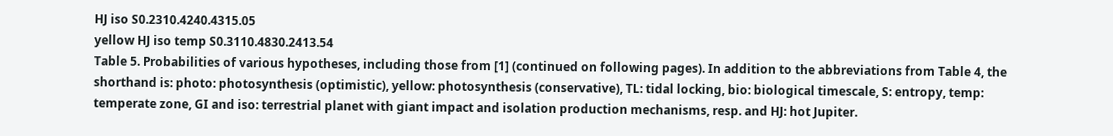HJ iso S0.2310.4240.4315.05
yellow HJ iso temp S0.3110.4830.2413.54
Table 5. Probabilities of various hypotheses, including those from [1] (continued on following pages). In addition to the abbreviations from Table 4, the shorthand is: photo: photosynthesis (optimistic), yellow: photosynthesis (conservative), TL: tidal locking, bio: biological timescale, S: entropy, temp: temperate zone, GI and iso: terrestrial planet with giant impact and isolation production mechanisms, resp. and HJ: hot Jupiter.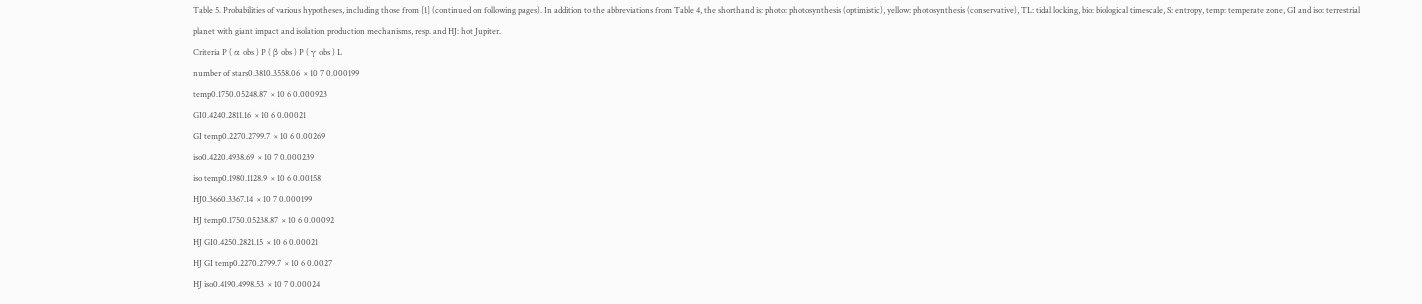Table 5. Probabilities of various hypotheses, including those from [1] (continued on following pages). In addition to the abbreviations from Table 4, the shorthand is: photo: photosynthesis (optimistic), yellow: photosynthesis (conservative), TL: tidal locking, bio: biological timescale, S: entropy, temp: temperate zone, GI and iso: terrestrial planet with giant impact and isolation production mechanisms, resp. and HJ: hot Jupiter.
Criteria P ( α obs ) P ( β obs ) P ( γ obs ) L
number of stars0.3810.3558.06  × 10 7 0.000199
temp0.1750.05248.87  × 10 6 0.000923
GI0.4240.2811.16  × 10 6 0.00021
GI temp0.2270.2799.7  × 10 6 0.00269
iso0.4220.4938.69  × 10 7 0.000239
iso temp0.1980.1128.9  × 10 6 0.00158
HJ0.3660.3367.14  × 10 7 0.000199
HJ temp0.1750.05238.87  × 10 6 0.00092
HJ GI0.4250.2821.15  × 10 6 0.00021
HJ GI temp0.2270.2799.7  × 10 6 0.0027
HJ iso0.4190.4998.53  × 10 7 0.00024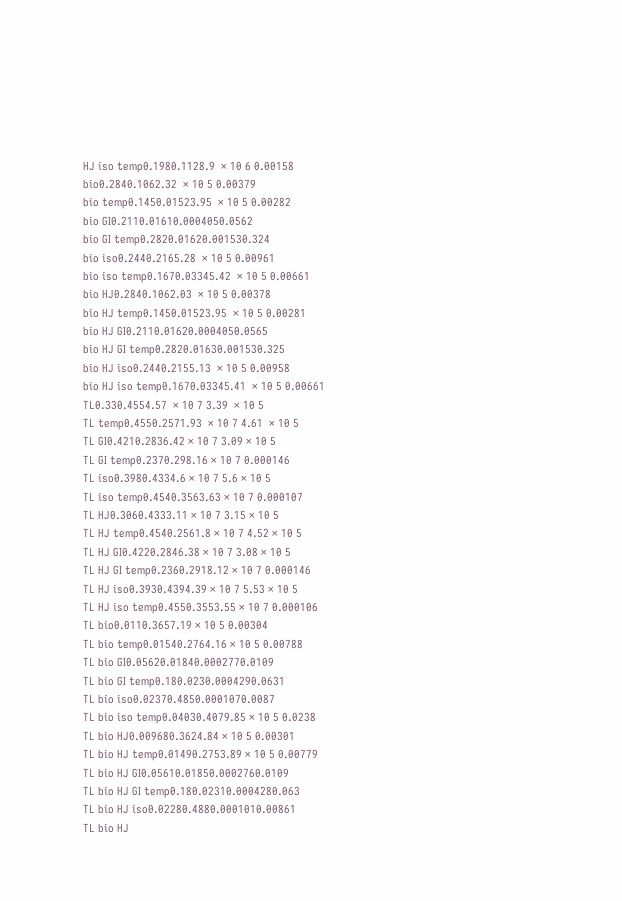HJ iso temp0.1980.1128.9  × 10 6 0.00158
bio0.2840.1062.32  × 10 5 0.00379
bio temp0.1450.01523.95  × 10 5 0.00282
bio GI0.2110.01610.0004050.0562
bio GI temp0.2820.01620.001530.324
bio iso0.2440.2165.28  × 10 5 0.00961
bio iso temp0.1670.03345.42  × 10 5 0.00661
bio HJ0.2840.1062.03  × 10 5 0.00378
bio HJ temp0.1450.01523.95  × 10 5 0.00281
bio HJ GI0.2110.01620.0004050.0565
bio HJ GI temp0.2820.01630.001530.325
bio HJ iso0.2440.2155.13  × 10 5 0.00958
bio HJ iso temp0.1670.03345.41  × 10 5 0.00661
TL0.330.4554.57  × 10 7 3.39  × 10 5
TL temp0.4550.2571.93  × 10 7 4.61  × 10 5
TL GI0.4210.2836.42 × 10 7 3.09 × 10 5
TL GI temp0.2370.298.16 × 10 7 0.000146
TL iso0.3980.4334.6 × 10 7 5.6 × 10 5
TL iso temp0.4540.3563.63 × 10 7 0.000107
TL HJ0.3060.4333.11 × 10 7 3.15 × 10 5
TL HJ temp0.4540.2561.8 × 10 7 4.52 × 10 5
TL HJ GI0.4220.2846.38 × 10 7 3.08 × 10 5
TL HJ GI temp0.2360.2918.12 × 10 7 0.000146
TL HJ iso0.3930.4394.39 × 10 7 5.53 × 10 5
TL HJ iso temp0.4550.3553.55 × 10 7 0.000106
TL bio0.0110.3657.19 × 10 5 0.00304
TL bio temp0.01540.2764.16 × 10 5 0.00788
TL bio GI0.05620.01840.0002770.0109
TL bio GI temp0.180.0230.0004290.0631
TL bio iso0.02370.4850.0001070.0087
TL bio iso temp0.04030.4079.85 × 10 5 0.0238
TL bio HJ0.009680.3624.84 × 10 5 0.00301
TL bio HJ temp0.01490.2753.89 × 10 5 0.00779
TL bio HJ GI0.05610.01850.0002760.0109
TL bio HJ GI temp0.180.02310.0004280.063
TL bio HJ iso0.02280.4880.0001010.00861
TL bio HJ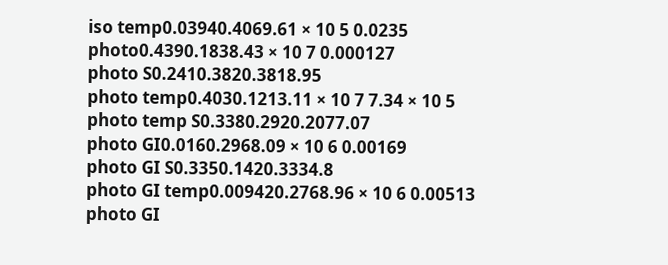iso temp0.03940.4069.61 × 10 5 0.0235
photo0.4390.1838.43 × 10 7 0.000127
photo S0.2410.3820.3818.95
photo temp0.4030.1213.11 × 10 7 7.34 × 10 5
photo temp S0.3380.2920.2077.07
photo GI0.0160.2968.09 × 10 6 0.00169
photo GI S0.3350.1420.3334.8
photo GI temp0.009420.2768.96 × 10 6 0.00513
photo GI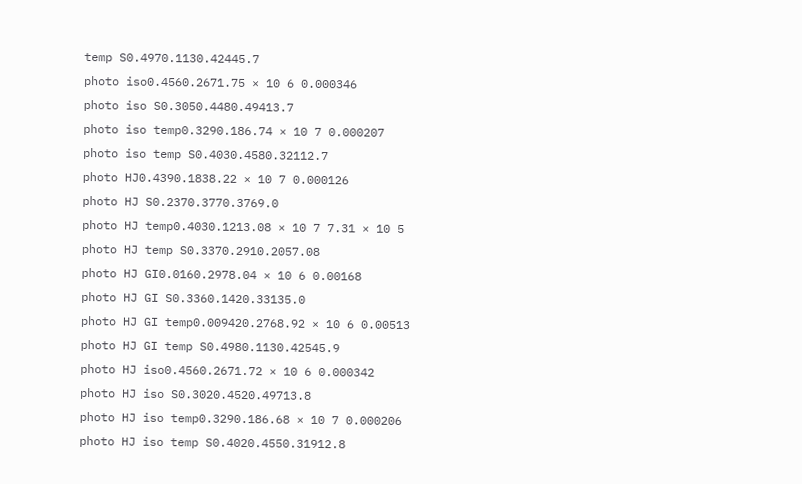temp S0.4970.1130.42445.7
photo iso0.4560.2671.75 × 10 6 0.000346
photo iso S0.3050.4480.49413.7
photo iso temp0.3290.186.74 × 10 7 0.000207
photo iso temp S0.4030.4580.32112.7
photo HJ0.4390.1838.22 × 10 7 0.000126
photo HJ S0.2370.3770.3769.0
photo HJ temp0.4030.1213.08 × 10 7 7.31 × 10 5
photo HJ temp S0.3370.2910.2057.08
photo HJ GI0.0160.2978.04 × 10 6 0.00168
photo HJ GI S0.3360.1420.33135.0
photo HJ GI temp0.009420.2768.92 × 10 6 0.00513
photo HJ GI temp S0.4980.1130.42545.9
photo HJ iso0.4560.2671.72 × 10 6 0.000342
photo HJ iso S0.3020.4520.49713.8
photo HJ iso temp0.3290.186.68 × 10 7 0.000206
photo HJ iso temp S0.4020.4550.31912.8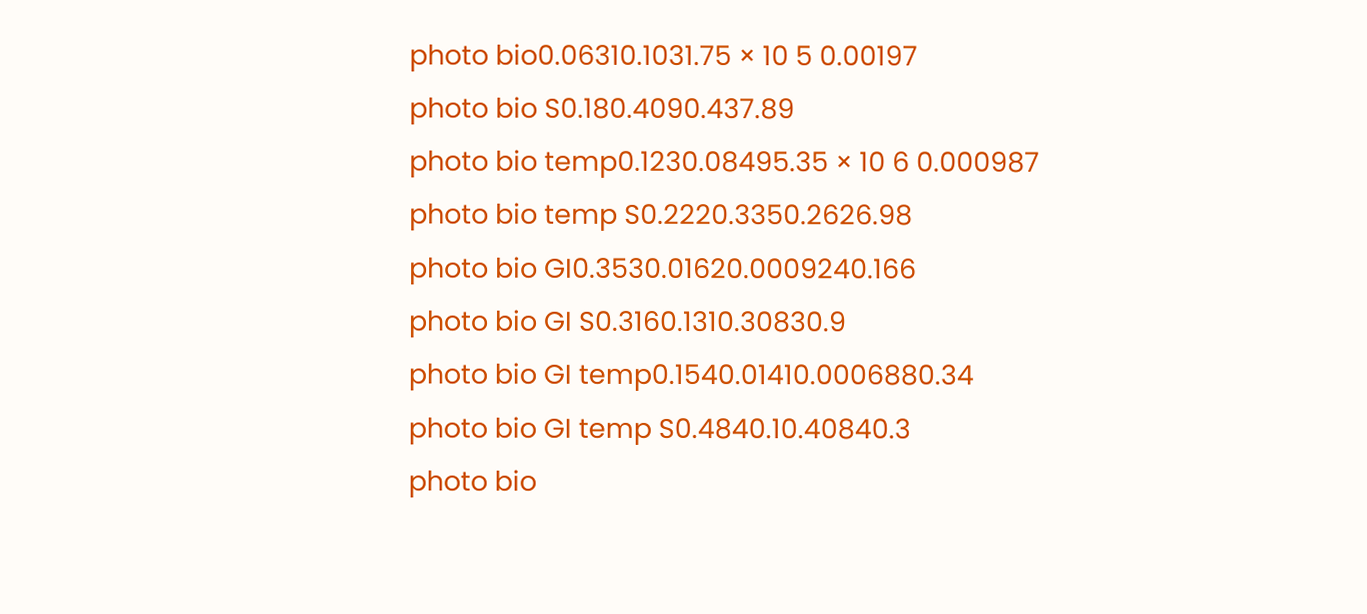photo bio0.06310.1031.75 × 10 5 0.00197
photo bio S0.180.4090.437.89
photo bio temp0.1230.08495.35 × 10 6 0.000987
photo bio temp S0.2220.3350.2626.98
photo bio GI0.3530.01620.0009240.166
photo bio GI S0.3160.1310.30830.9
photo bio GI temp0.1540.01410.0006880.34
photo bio GI temp S0.4840.10.40840.3
photo bio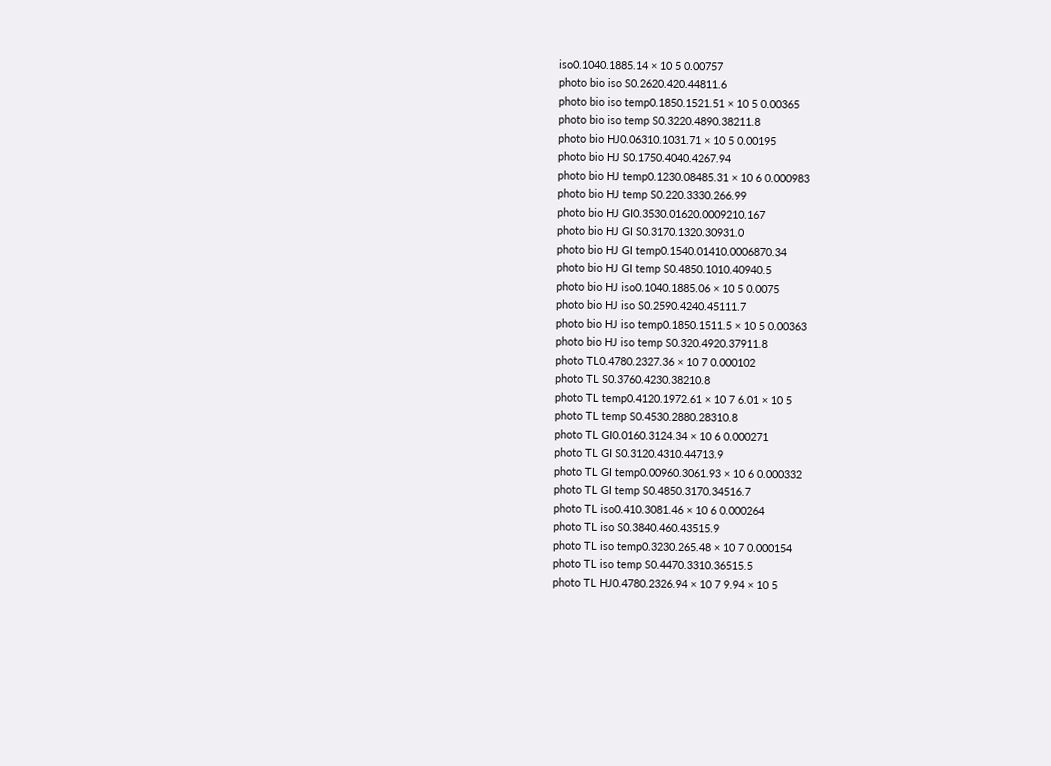iso0.1040.1885.14 × 10 5 0.00757
photo bio iso S0.2620.420.44811.6
photo bio iso temp0.1850.1521.51 × 10 5 0.00365
photo bio iso temp S0.3220.4890.38211.8
photo bio HJ0.06310.1031.71 × 10 5 0.00195
photo bio HJ S0.1750.4040.4267.94
photo bio HJ temp0.1230.08485.31 × 10 6 0.000983
photo bio HJ temp S0.220.3330.266.99
photo bio HJ GI0.3530.01620.0009210.167
photo bio HJ GI S0.3170.1320.30931.0
photo bio HJ GI temp0.1540.01410.0006870.34
photo bio HJ GI temp S0.4850.1010.40940.5
photo bio HJ iso0.1040.1885.06 × 10 5 0.0075
photo bio HJ iso S0.2590.4240.45111.7
photo bio HJ iso temp0.1850.1511.5 × 10 5 0.00363
photo bio HJ iso temp S0.320.4920.37911.8
photo TL0.4780.2327.36 × 10 7 0.000102
photo TL S0.3760.4230.38210.8
photo TL temp0.4120.1972.61 × 10 7 6.01 × 10 5
photo TL temp S0.4530.2880.28310.8
photo TL GI0.0160.3124.34 × 10 6 0.000271
photo TL GI S0.3120.4310.44713.9
photo TL GI temp0.00960.3061.93 × 10 6 0.000332
photo TL GI temp S0.4850.3170.34516.7
photo TL iso0.410.3081.46 × 10 6 0.000264
photo TL iso S0.3840.460.43515.9
photo TL iso temp0.3230.265.48 × 10 7 0.000154
photo TL iso temp S0.4470.3310.36515.5
photo TL HJ0.4780.2326.94 × 10 7 9.94 × 10 5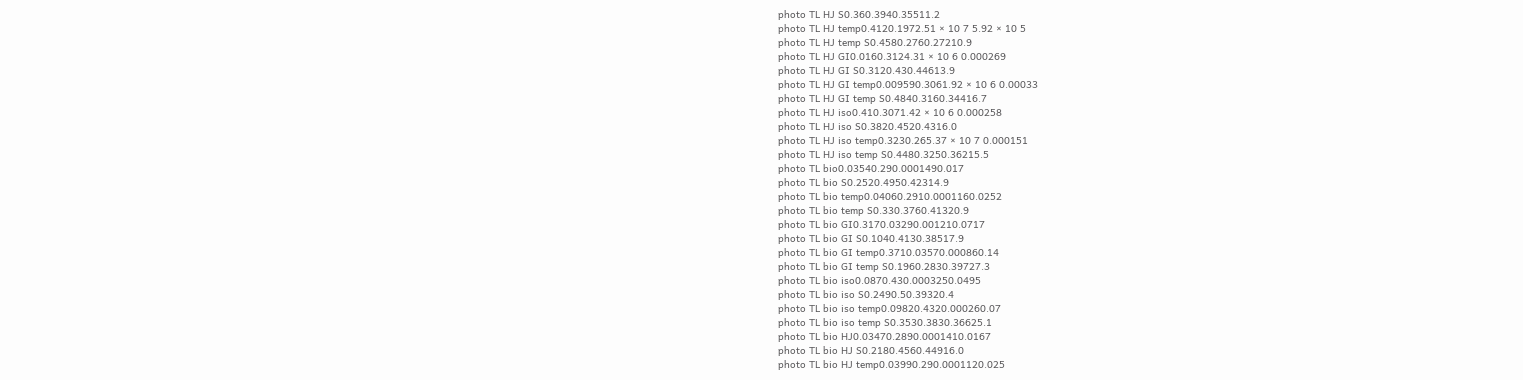photo TL HJ S0.360.3940.35511.2
photo TL HJ temp0.4120.1972.51 × 10 7 5.92 × 10 5
photo TL HJ temp S0.4580.2760.27210.9
photo TL HJ GI0.0160.3124.31 × 10 6 0.000269
photo TL HJ GI S0.3120.430.44613.9
photo TL HJ GI temp0.009590.3061.92 × 10 6 0.00033
photo TL HJ GI temp S0.4840.3160.34416.7
photo TL HJ iso0.410.3071.42 × 10 6 0.000258
photo TL HJ iso S0.3820.4520.4316.0
photo TL HJ iso temp0.3230.265.37 × 10 7 0.000151
photo TL HJ iso temp S0.4480.3250.36215.5
photo TL bio0.03540.290.0001490.017
photo TL bio S0.2520.4950.42314.9
photo TL bio temp0.04060.2910.0001160.0252
photo TL bio temp S0.330.3760.41320.9
photo TL bio GI0.3170.03290.001210.0717
photo TL bio GI S0.1040.4130.38517.9
photo TL bio GI temp0.3710.03570.000860.14
photo TL bio GI temp S0.1960.2830.39727.3
photo TL bio iso0.0870.430.0003250.0495
photo TL bio iso S0.2490.50.39320.4
photo TL bio iso temp0.09820.4320.000260.07
photo TL bio iso temp S0.3530.3830.36625.1
photo TL bio HJ0.03470.2890.0001410.0167
photo TL bio HJ S0.2180.4560.44916.0
photo TL bio HJ temp0.03990.290.0001120.025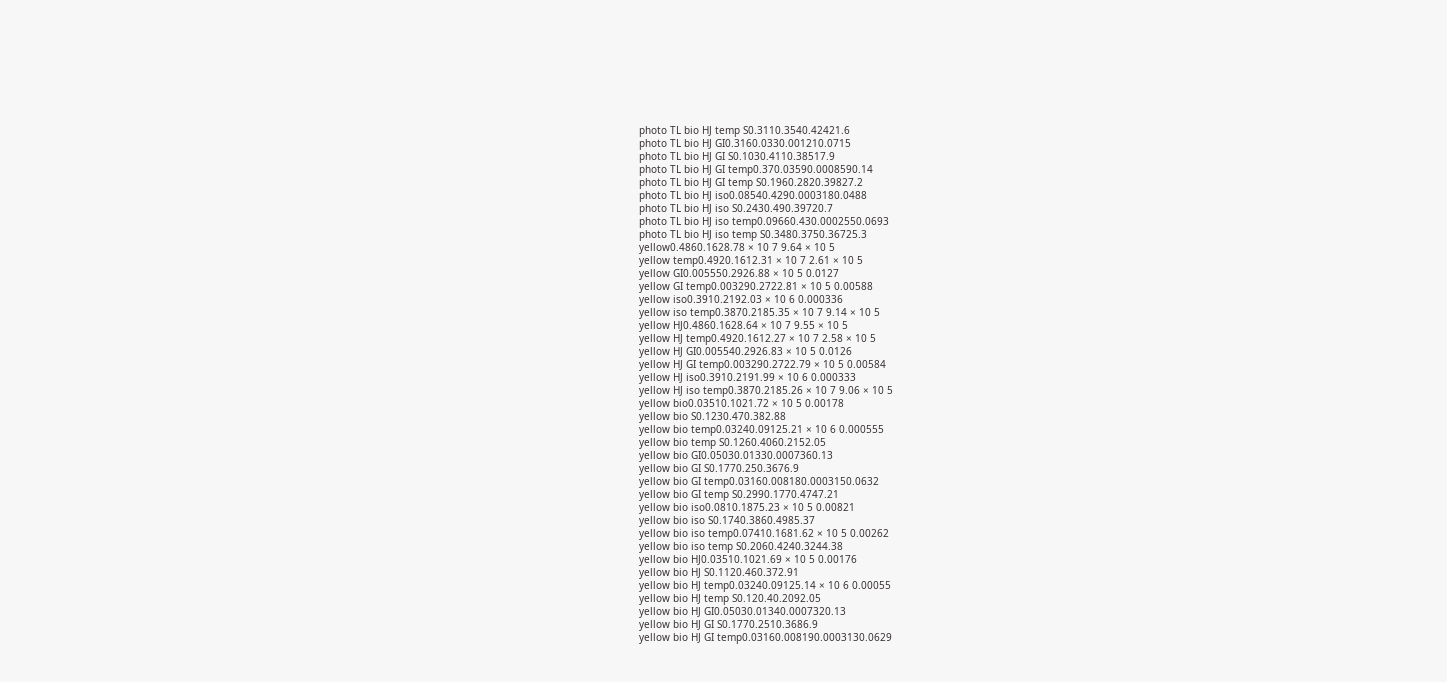photo TL bio HJ temp S0.3110.3540.42421.6
photo TL bio HJ GI0.3160.0330.001210.0715
photo TL bio HJ GI S0.1030.4110.38517.9
photo TL bio HJ GI temp0.370.03590.0008590.14
photo TL bio HJ GI temp S0.1960.2820.39827.2
photo TL bio HJ iso0.08540.4290.0003180.0488
photo TL bio HJ iso S0.2430.490.39720.7
photo TL bio HJ iso temp0.09660.430.0002550.0693
photo TL bio HJ iso temp S0.3480.3750.36725.3
yellow0.4860.1628.78 × 10 7 9.64 × 10 5
yellow temp0.4920.1612.31 × 10 7 2.61 × 10 5
yellow GI0.005550.2926.88 × 10 5 0.0127
yellow GI temp0.003290.2722.81 × 10 5 0.00588
yellow iso0.3910.2192.03 × 10 6 0.000336
yellow iso temp0.3870.2185.35 × 10 7 9.14 × 10 5
yellow HJ0.4860.1628.64 × 10 7 9.55 × 10 5
yellow HJ temp0.4920.1612.27 × 10 7 2.58 × 10 5
yellow HJ GI0.005540.2926.83 × 10 5 0.0126
yellow HJ GI temp0.003290.2722.79 × 10 5 0.00584
yellow HJ iso0.3910.2191.99 × 10 6 0.000333
yellow HJ iso temp0.3870.2185.26 × 10 7 9.06 × 10 5
yellow bio0.03510.1021.72 × 10 5 0.00178
yellow bio S0.1230.470.382.88
yellow bio temp0.03240.09125.21 × 10 6 0.000555
yellow bio temp S0.1260.4060.2152.05
yellow bio GI0.05030.01330.0007360.13
yellow bio GI S0.1770.250.3676.9
yellow bio GI temp0.03160.008180.0003150.0632
yellow bio GI temp S0.2990.1770.4747.21
yellow bio iso0.0810.1875.23 × 10 5 0.00821
yellow bio iso S0.1740.3860.4985.37
yellow bio iso temp0.07410.1681.62 × 10 5 0.00262
yellow bio iso temp S0.2060.4240.3244.38
yellow bio HJ0.03510.1021.69 × 10 5 0.00176
yellow bio HJ S0.1120.460.372.91
yellow bio HJ temp0.03240.09125.14 × 10 6 0.00055
yellow bio HJ temp S0.120.40.2092.05
yellow bio HJ GI0.05030.01340.0007320.13
yellow bio HJ GI S0.1770.2510.3686.9
yellow bio HJ GI temp0.03160.008190.0003130.0629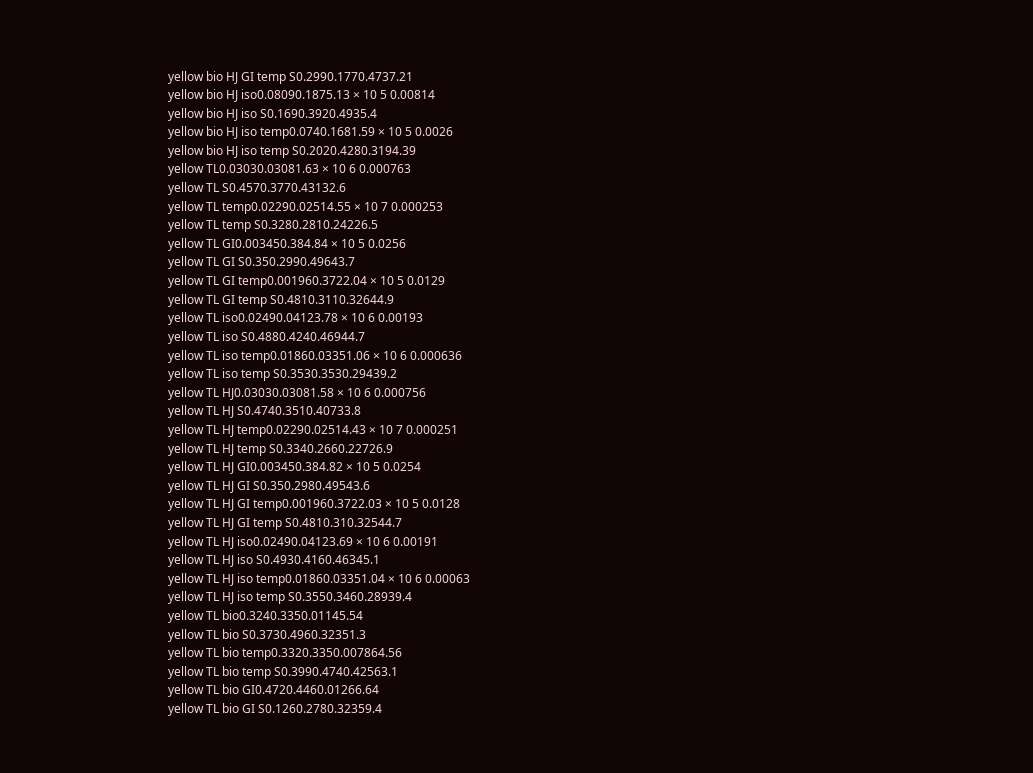yellow bio HJ GI temp S0.2990.1770.4737.21
yellow bio HJ iso0.08090.1875.13 × 10 5 0.00814
yellow bio HJ iso S0.1690.3920.4935.4
yellow bio HJ iso temp0.0740.1681.59 × 10 5 0.0026
yellow bio HJ iso temp S0.2020.4280.3194.39
yellow TL0.03030.03081.63 × 10 6 0.000763
yellow TL S0.4570.3770.43132.6
yellow TL temp0.02290.02514.55 × 10 7 0.000253
yellow TL temp S0.3280.2810.24226.5
yellow TL GI0.003450.384.84 × 10 5 0.0256
yellow TL GI S0.350.2990.49643.7
yellow TL GI temp0.001960.3722.04 × 10 5 0.0129
yellow TL GI temp S0.4810.3110.32644.9
yellow TL iso0.02490.04123.78 × 10 6 0.00193
yellow TL iso S0.4880.4240.46944.7
yellow TL iso temp0.01860.03351.06 × 10 6 0.000636
yellow TL iso temp S0.3530.3530.29439.2
yellow TL HJ0.03030.03081.58 × 10 6 0.000756
yellow TL HJ S0.4740.3510.40733.8
yellow TL HJ temp0.02290.02514.43 × 10 7 0.000251
yellow TL HJ temp S0.3340.2660.22726.9
yellow TL HJ GI0.003450.384.82 × 10 5 0.0254
yellow TL HJ GI S0.350.2980.49543.6
yellow TL HJ GI temp0.001960.3722.03 × 10 5 0.0128
yellow TL HJ GI temp S0.4810.310.32544.7
yellow TL HJ iso0.02490.04123.69 × 10 6 0.00191
yellow TL HJ iso S0.4930.4160.46345.1
yellow TL HJ iso temp0.01860.03351.04 × 10 6 0.00063
yellow TL HJ iso temp S0.3550.3460.28939.4
yellow TL bio0.3240.3350.01145.54
yellow TL bio S0.3730.4960.32351.3
yellow TL bio temp0.3320.3350.007864.56
yellow TL bio temp S0.3990.4740.42563.1
yellow TL bio GI0.4720.4460.01266.64
yellow TL bio GI S0.1260.2780.32359.4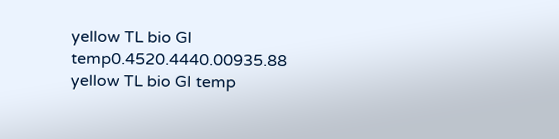yellow TL bio GI temp0.4520.4440.00935.88
yellow TL bio GI temp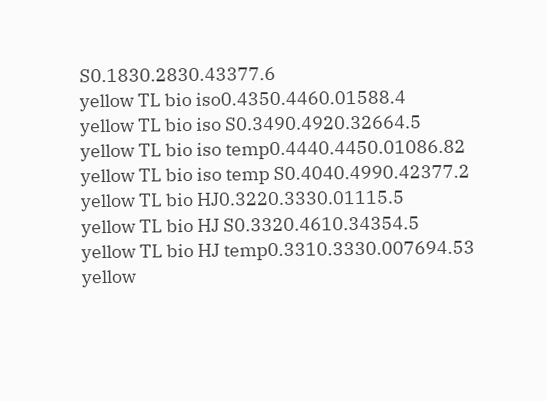S0.1830.2830.43377.6
yellow TL bio iso0.4350.4460.01588.4
yellow TL bio iso S0.3490.4920.32664.5
yellow TL bio iso temp0.4440.4450.01086.82
yellow TL bio iso temp S0.4040.4990.42377.2
yellow TL bio HJ0.3220.3330.01115.5
yellow TL bio HJ S0.3320.4610.34354.5
yellow TL bio HJ temp0.3310.3330.007694.53
yellow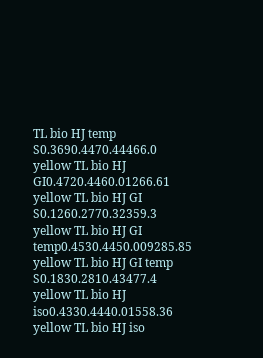TL bio HJ temp S0.3690.4470.44466.0
yellow TL bio HJ GI0.4720.4460.01266.61
yellow TL bio HJ GI S0.1260.2770.32359.3
yellow TL bio HJ GI temp0.4530.4450.009285.85
yellow TL bio HJ GI temp S0.1830.2810.43477.4
yellow TL bio HJ iso0.4330.4440.01558.36
yellow TL bio HJ iso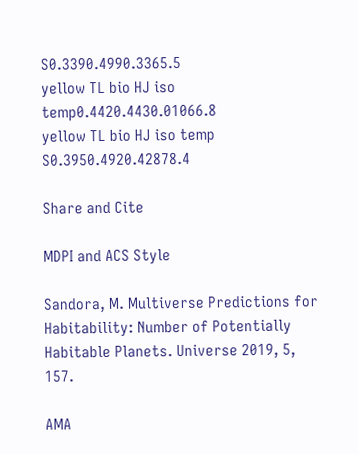S0.3390.4990.3365.5
yellow TL bio HJ iso temp0.4420.4430.01066.8
yellow TL bio HJ iso temp S0.3950.4920.42878.4

Share and Cite

MDPI and ACS Style

Sandora, M. Multiverse Predictions for Habitability: Number of Potentially Habitable Planets. Universe 2019, 5, 157.

AMA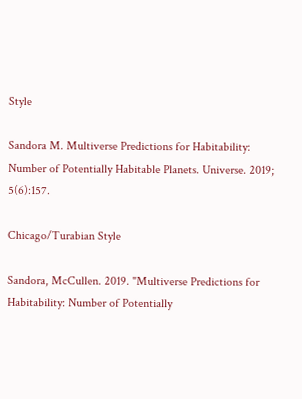Style

Sandora M. Multiverse Predictions for Habitability: Number of Potentially Habitable Planets. Universe. 2019; 5(6):157.

Chicago/Turabian Style

Sandora, McCullen. 2019. "Multiverse Predictions for Habitability: Number of Potentially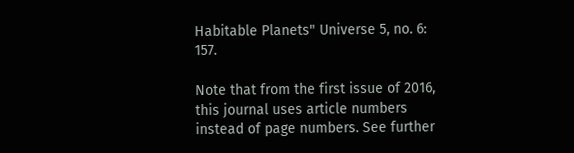Habitable Planets" Universe 5, no. 6: 157.

Note that from the first issue of 2016, this journal uses article numbers instead of page numbers. See further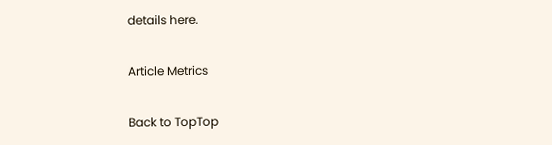details here.

Article Metrics

Back to TopTop